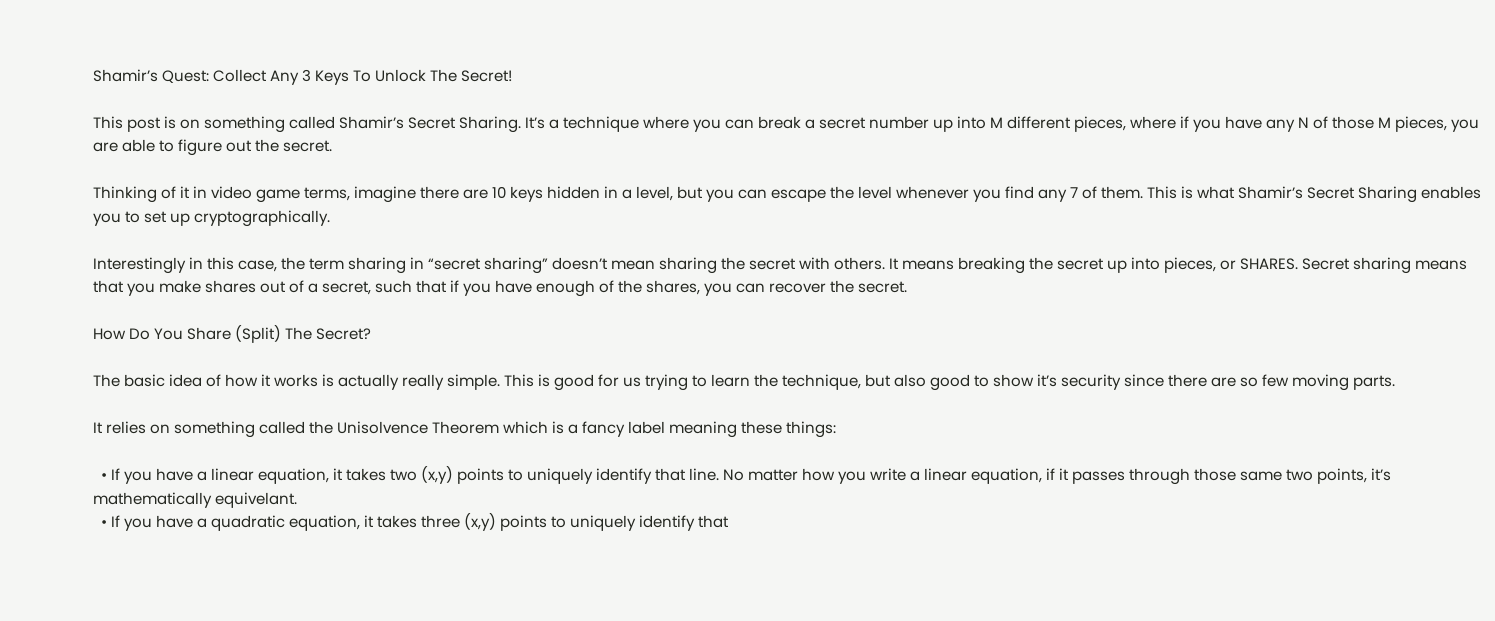Shamir’s Quest: Collect Any 3 Keys To Unlock The Secret!

This post is on something called Shamir’s Secret Sharing. It’s a technique where you can break a secret number up into M different pieces, where if you have any N of those M pieces, you are able to figure out the secret.

Thinking of it in video game terms, imagine there are 10 keys hidden in a level, but you can escape the level whenever you find any 7 of them. This is what Shamir’s Secret Sharing enables you to set up cryptographically.

Interestingly in this case, the term sharing in “secret sharing” doesn’t mean sharing the secret with others. It means breaking the secret up into pieces, or SHARES. Secret sharing means that you make shares out of a secret, such that if you have enough of the shares, you can recover the secret.

How Do You Share (Split) The Secret?

The basic idea of how it works is actually really simple. This is good for us trying to learn the technique, but also good to show it’s security since there are so few moving parts.

It relies on something called the Unisolvence Theorem which is a fancy label meaning these things:

  • If you have a linear equation, it takes two (x,y) points to uniquely identify that line. No matter how you write a linear equation, if it passes through those same two points, it’s mathematically equivelant.
  • If you have a quadratic equation, it takes three (x,y) points to uniquely identify that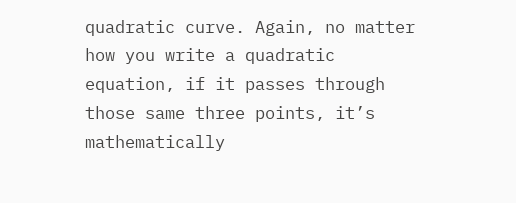quadratic curve. Again, no matter how you write a quadratic equation, if it passes through those same three points, it’s mathematically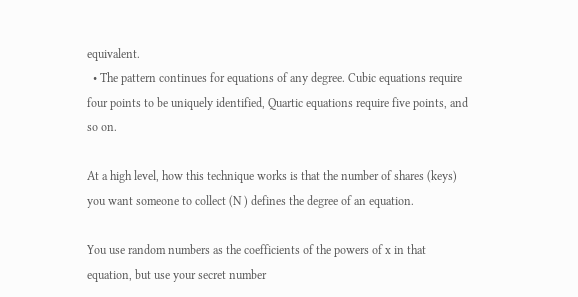equivalent.
  • The pattern continues for equations of any degree. Cubic equations require four points to be uniquely identified, Quartic equations require five points, and so on.

At a high level, how this technique works is that the number of shares (keys) you want someone to collect (N ) defines the degree of an equation.

You use random numbers as the coefficients of the powers of x in that equation, but use your secret number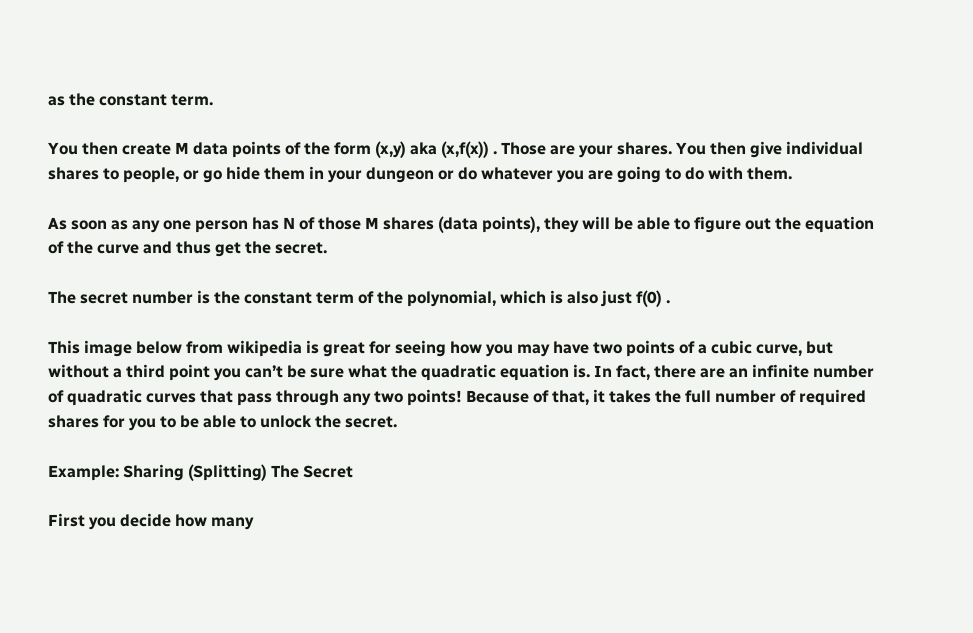as the constant term.

You then create M data points of the form (x,y) aka (x,f(x)) . Those are your shares. You then give individual shares to people, or go hide them in your dungeon or do whatever you are going to do with them.

As soon as any one person has N of those M shares (data points), they will be able to figure out the equation of the curve and thus get the secret.

The secret number is the constant term of the polynomial, which is also just f(0) .

This image below from wikipedia is great for seeing how you may have two points of a cubic curve, but without a third point you can’t be sure what the quadratic equation is. In fact, there are an infinite number of quadratic curves that pass through any two points! Because of that, it takes the full number of required shares for you to be able to unlock the secret.

Example: Sharing (Splitting) The Secret

First you decide how many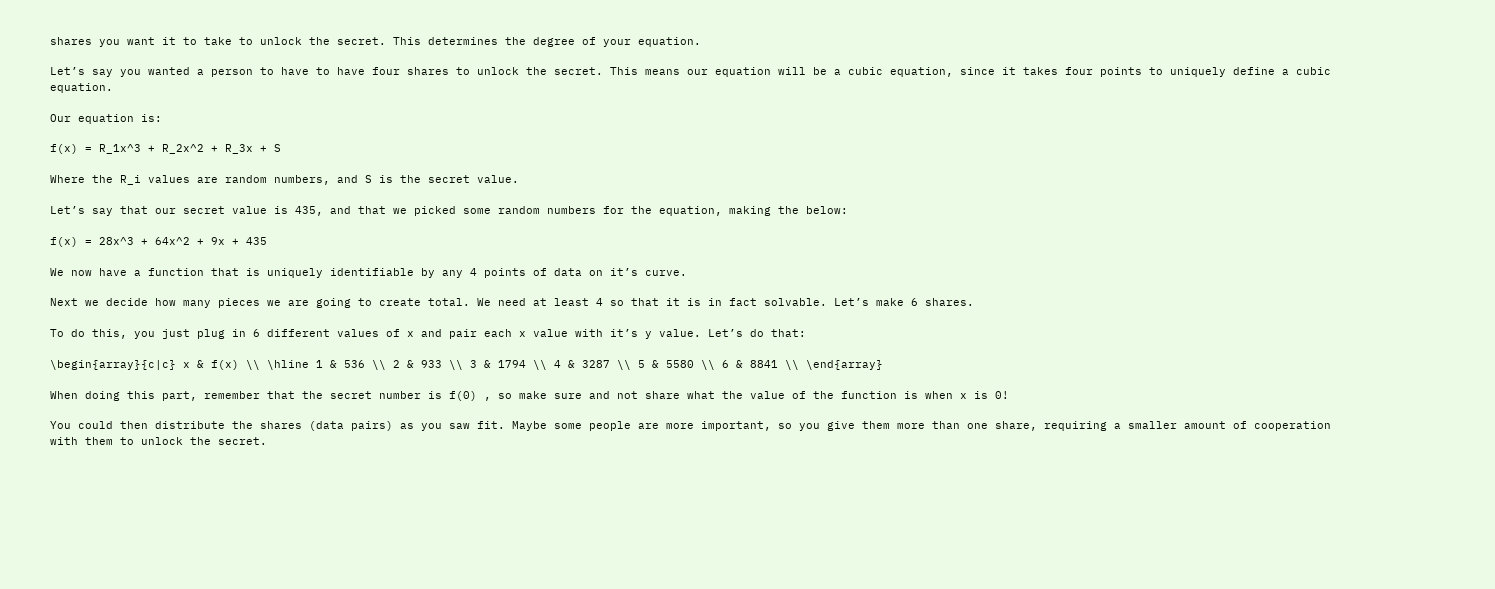shares you want it to take to unlock the secret. This determines the degree of your equation.

Let’s say you wanted a person to have to have four shares to unlock the secret. This means our equation will be a cubic equation, since it takes four points to uniquely define a cubic equation.

Our equation is:

f(x) = R_1x^3 + R_2x^2 + R_3x + S

Where the R_i values are random numbers, and S is the secret value.

Let’s say that our secret value is 435, and that we picked some random numbers for the equation, making the below:

f(x) = 28x^3 + 64x^2 + 9x + 435

We now have a function that is uniquely identifiable by any 4 points of data on it’s curve.

Next we decide how many pieces we are going to create total. We need at least 4 so that it is in fact solvable. Let’s make 6 shares.

To do this, you just plug in 6 different values of x and pair each x value with it’s y value. Let’s do that:

\begin{array}{c|c} x & f(x) \\ \hline 1 & 536 \\ 2 & 933 \\ 3 & 1794 \\ 4 & 3287 \\ 5 & 5580 \\ 6 & 8841 \\ \end{array}

When doing this part, remember that the secret number is f(0) , so make sure and not share what the value of the function is when x is 0!

You could then distribute the shares (data pairs) as you saw fit. Maybe some people are more important, so you give them more than one share, requiring a smaller amount of cooperation with them to unlock the secret.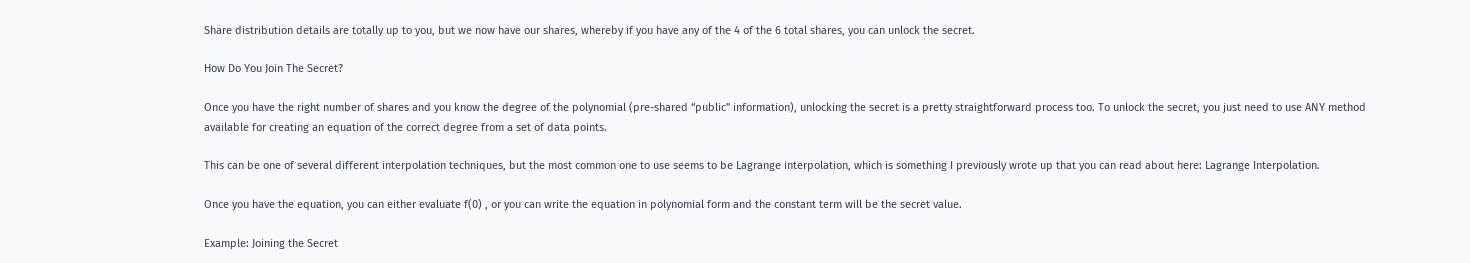Share distribution details are totally up to you, but we now have our shares, whereby if you have any of the 4 of the 6 total shares, you can unlock the secret.

How Do You Join The Secret?

Once you have the right number of shares and you know the degree of the polynomial (pre-shared “public” information), unlocking the secret is a pretty straightforward process too. To unlock the secret, you just need to use ANY method available for creating an equation of the correct degree from a set of data points.

This can be one of several different interpolation techniques, but the most common one to use seems to be Lagrange interpolation, which is something I previously wrote up that you can read about here: Lagrange Interpolation.

Once you have the equation, you can either evaluate f(0) , or you can write the equation in polynomial form and the constant term will be the secret value.

Example: Joining the Secret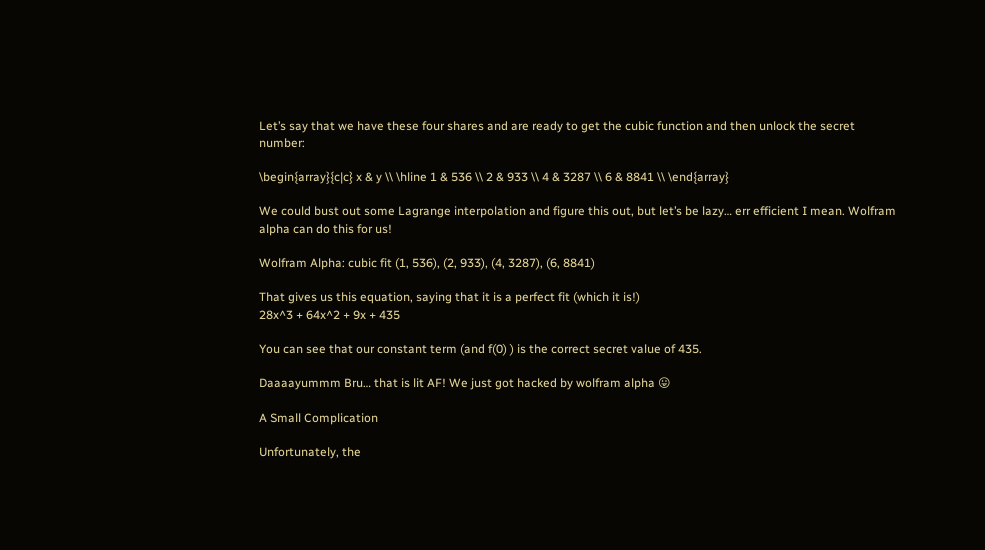Let’s say that we have these four shares and are ready to get the cubic function and then unlock the secret number:

\begin{array}{c|c} x & y \\ \hline 1 & 536 \\ 2 & 933 \\ 4 & 3287 \\ 6 & 8841 \\ \end{array}

We could bust out some Lagrange interpolation and figure this out, but let’s be lazy… err efficient I mean. Wolfram alpha can do this for us!

Wolfram Alpha: cubic fit (1, 536), (2, 933), (4, 3287), (6, 8841)

That gives us this equation, saying that it is a perfect fit (which it is!)
28x^3 + 64x^2 + 9x + 435

You can see that our constant term (and f(0) ) is the correct secret value of 435.

Daaaayummm Bru… that is lit AF! We just got hacked by wolfram alpha 😛

A Small Complication

Unfortunately, the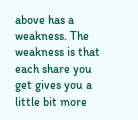above has a weakness. The weakness is that each share you get gives you a little bit more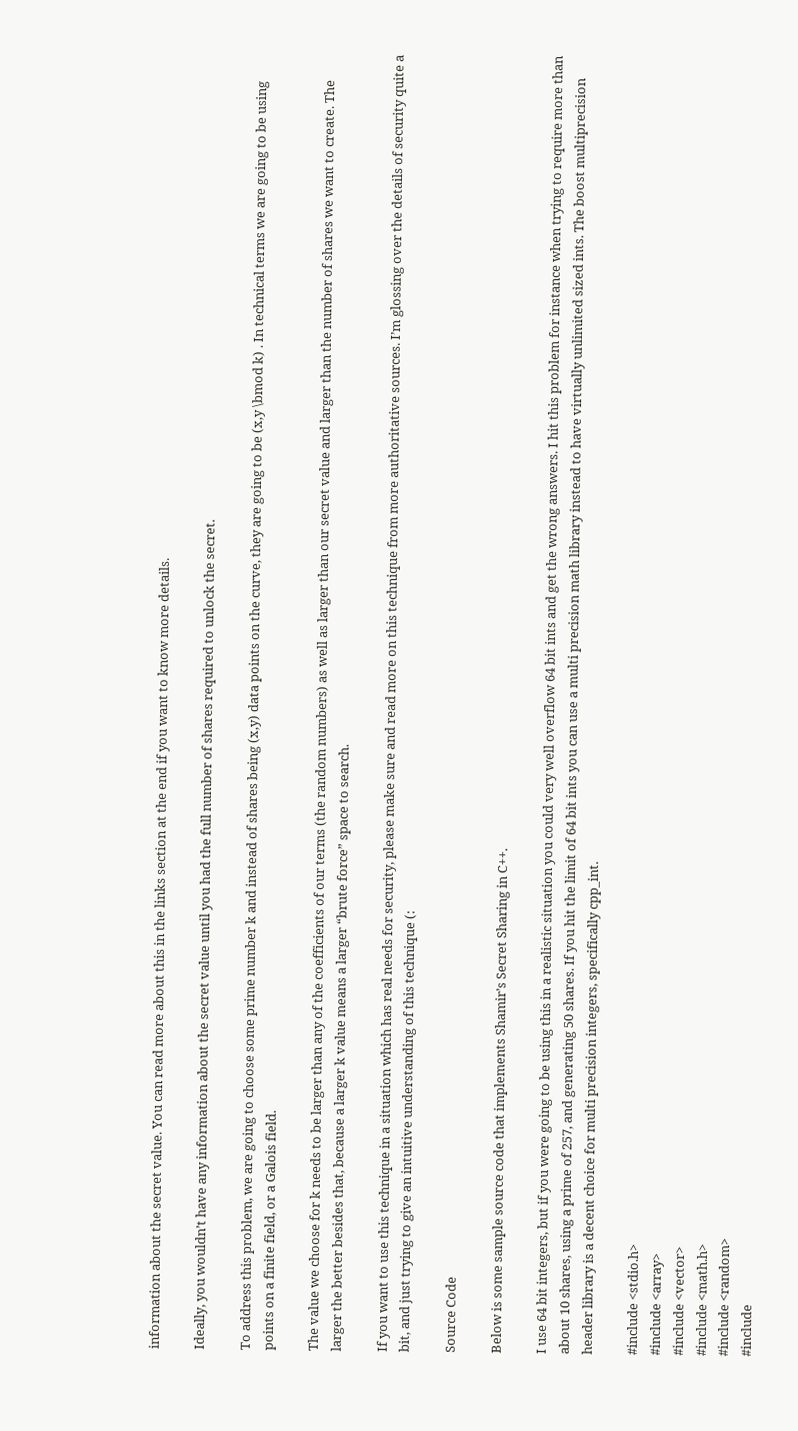information about the secret value. You can read more about this in the links section at the end if you want to know more details.

Ideally, you wouldn’t have any information about the secret value until you had the full number of shares required to unlock the secret.

To address this problem, we are going to choose some prime number k and instead of shares being (x,y) data points on the curve, they are going to be (x,y \bmod k) . In technical terms we are going to be using points on a finite field, or a Galois field.

The value we choose for k needs to be larger than any of the coefficients of our terms (the random numbers) as well as larger than our secret value and larger than the number of shares we want to create. The larger the better besides that, because a larger k value means a larger “brute force” space to search.

If you want to use this technique in a situation which has real needs for security, please make sure and read more on this technique from more authoritative sources. I’m glossing over the details of security quite a bit, and just trying to give an intuitive understanding of this technique (:

Source Code

Below is some sample source code that implements Shamir’s Secret Sharing in C++.

I use 64 bit integers, but if you were going to be using this in a realistic situation you could very well overflow 64 bit ints and get the wrong answers. I hit this problem for instance when trying to require more than about 10 shares, using a prime of 257, and generating 50 shares. If you hit the limit of 64 bit ints you can use a multi precision math library instead to have virtually unlimited sized ints. The boost multiprecision header library is a decent choice for multi precision integers, specifically cpp_int.

#include <stdio.h>
#include <array>
#include <vector>
#include <math.h>
#include <random>
#include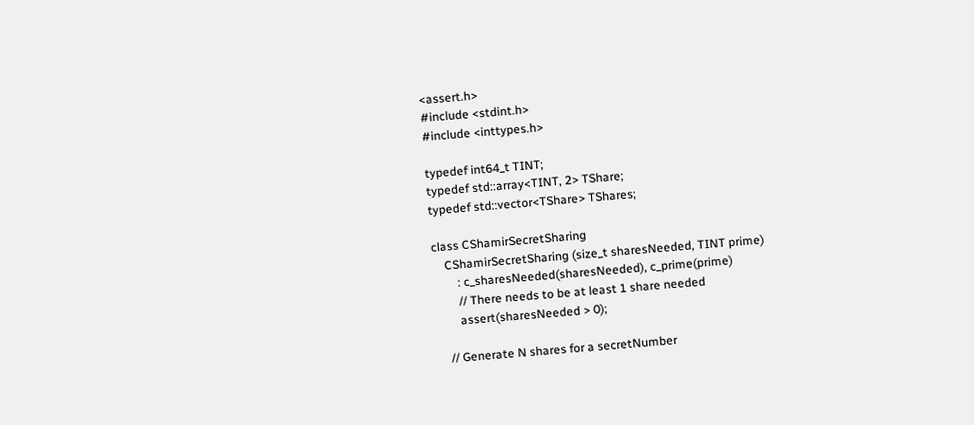<assert.h>
#include <stdint.h>
#include <inttypes.h>

typedef int64_t TINT;
typedef std::array<TINT, 2> TShare;
typedef std::vector<TShare> TShares;

class CShamirSecretSharing
    CShamirSecretSharing (size_t sharesNeeded, TINT prime)
        : c_sharesNeeded(sharesNeeded), c_prime(prime)
        // There needs to be at least 1 share needed
        assert(sharesNeeded > 0);

    // Generate N shares for a secretNumber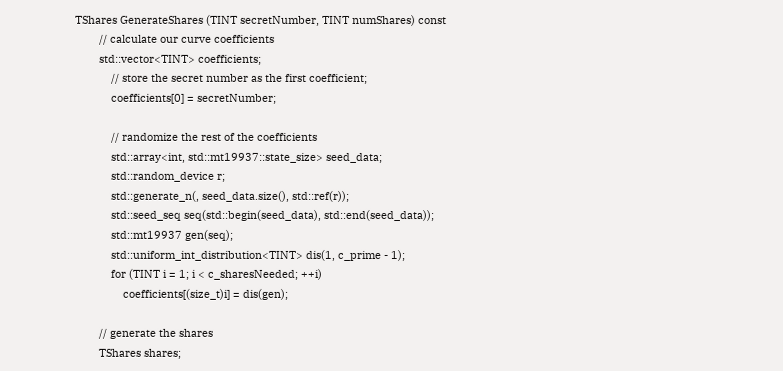TShares GenerateShares (TINT secretNumber, TINT numShares) const
        // calculate our curve coefficients
        std::vector<TINT> coefficients;
            // store the secret number as the first coefficient;
            coefficients[0] = secretNumber;

            // randomize the rest of the coefficients
            std::array<int, std::mt19937::state_size> seed_data;
            std::random_device r;
            std::generate_n(, seed_data.size(), std::ref(r));
            std::seed_seq seq(std::begin(seed_data), std::end(seed_data));
            std::mt19937 gen(seq);
            std::uniform_int_distribution<TINT> dis(1, c_prime - 1);
            for (TINT i = 1; i < c_sharesNeeded; ++i)
                coefficients[(size_t)i] = dis(gen);

        // generate the shares
        TShares shares;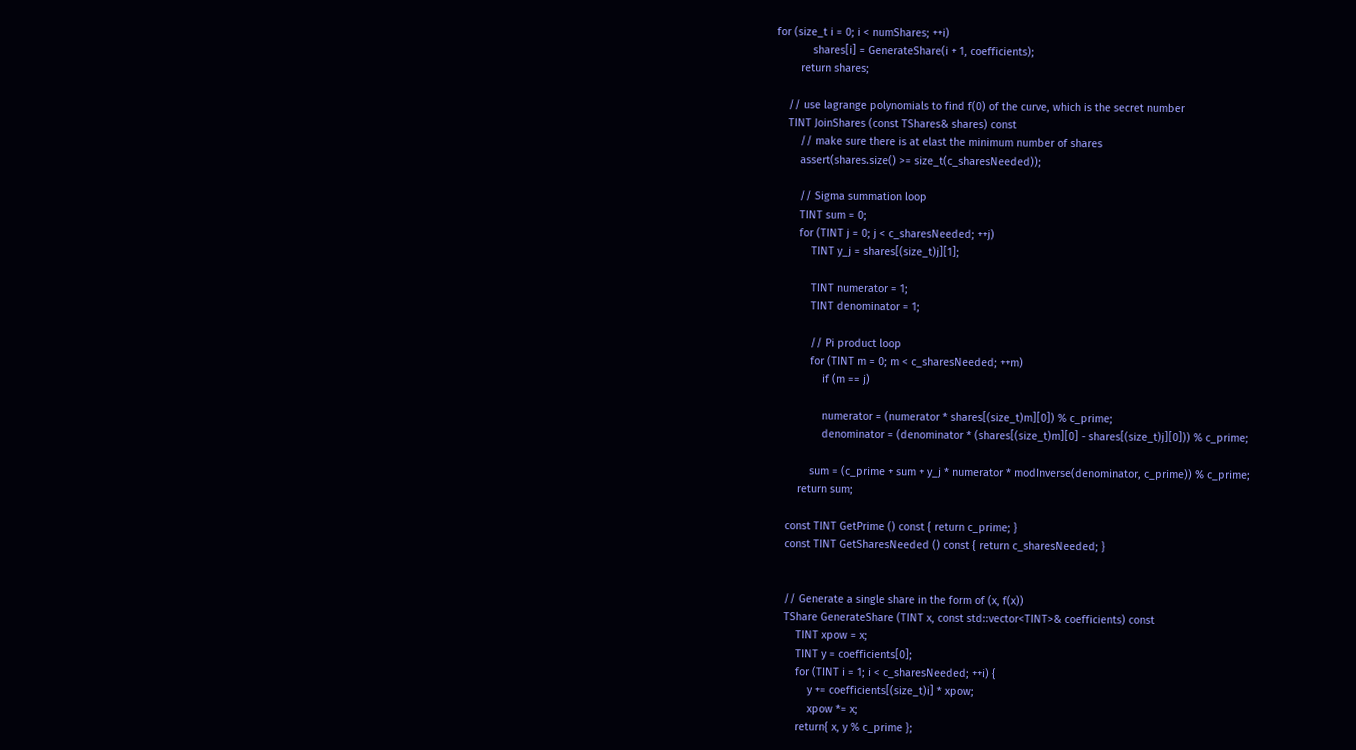for (size_t i = 0; i < numShares; ++i)
            shares[i] = GenerateShare(i + 1, coefficients);
        return shares;

    // use lagrange polynomials to find f(0) of the curve, which is the secret number
    TINT JoinShares (const TShares& shares) const
        // make sure there is at elast the minimum number of shares
        assert(shares.size() >= size_t(c_sharesNeeded));

        // Sigma summation loop
        TINT sum = 0;
        for (TINT j = 0; j < c_sharesNeeded; ++j)
            TINT y_j = shares[(size_t)j][1];

            TINT numerator = 1;
            TINT denominator = 1;

            // Pi product loop
            for (TINT m = 0; m < c_sharesNeeded; ++m)
                if (m == j)

                numerator = (numerator * shares[(size_t)m][0]) % c_prime;
                denominator = (denominator * (shares[(size_t)m][0] - shares[(size_t)j][0])) % c_prime;

            sum = (c_prime + sum + y_j * numerator * modInverse(denominator, c_prime)) % c_prime;
        return sum;

    const TINT GetPrime () const { return c_prime; }
    const TINT GetSharesNeeded () const { return c_sharesNeeded; }


    // Generate a single share in the form of (x, f(x))
    TShare GenerateShare (TINT x, const std::vector<TINT>& coefficients) const
        TINT xpow = x;
        TINT y = coefficients[0];
        for (TINT i = 1; i < c_sharesNeeded; ++i) {
            y += coefficients[(size_t)i] * xpow;
            xpow *= x;
        return{ x, y % c_prime };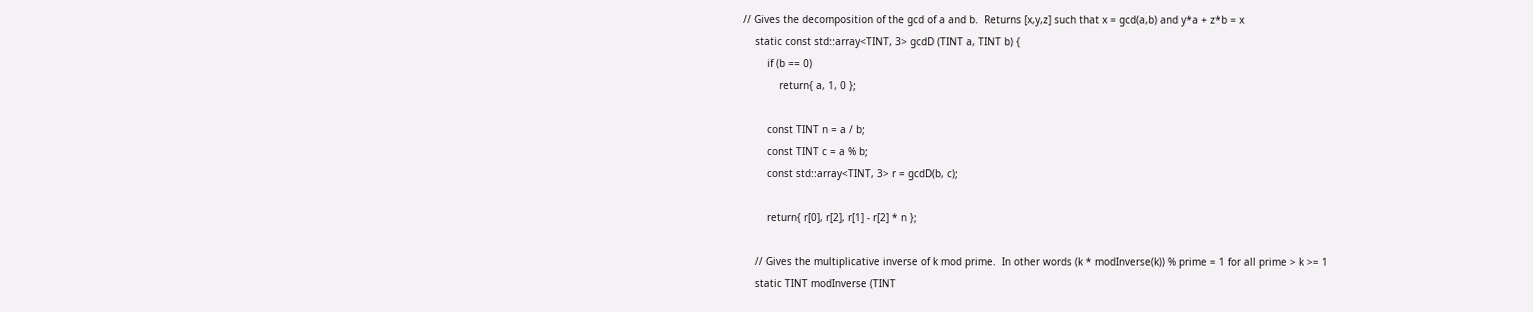// Gives the decomposition of the gcd of a and b.  Returns [x,y,z] such that x = gcd(a,b) and y*a + z*b = x
    static const std::array<TINT, 3> gcdD (TINT a, TINT b) {
        if (b == 0)
            return{ a, 1, 0 };

        const TINT n = a / b;
        const TINT c = a % b;
        const std::array<TINT, 3> r = gcdD(b, c);

        return{ r[0], r[2], r[1] - r[2] * n };

    // Gives the multiplicative inverse of k mod prime.  In other words (k * modInverse(k)) % prime = 1 for all prime > k >= 1
    static TINT modInverse (TINT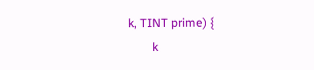k, TINT prime) {
        k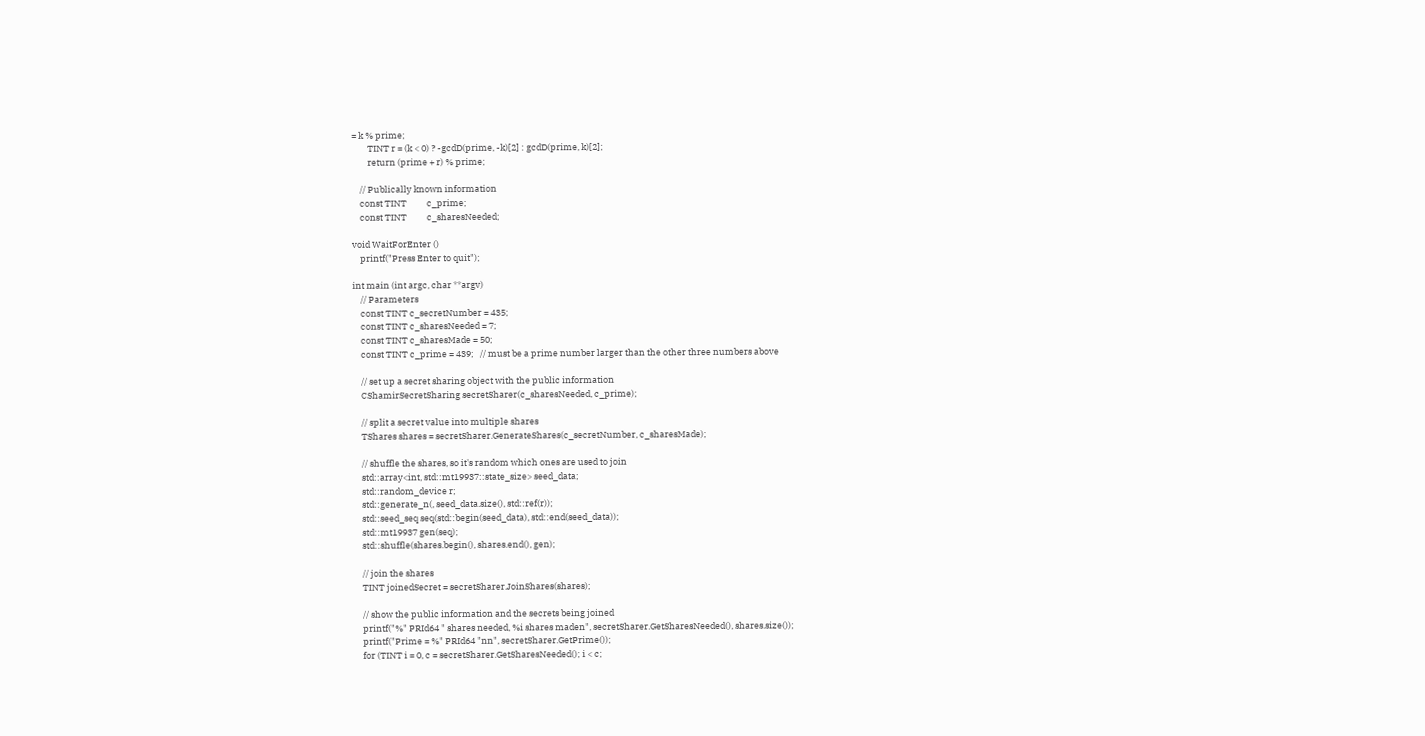= k % prime;
        TINT r = (k < 0) ? -gcdD(prime, -k)[2] : gcdD(prime, k)[2];
        return (prime + r) % prime;

    // Publically known information
    const TINT          c_prime;
    const TINT          c_sharesNeeded;

void WaitForEnter ()
    printf("Press Enter to quit");

int main (int argc, char **argv)
    // Parameters
    const TINT c_secretNumber = 435;
    const TINT c_sharesNeeded = 7;
    const TINT c_sharesMade = 50;
    const TINT c_prime = 439;   // must be a prime number larger than the other three numbers above

    // set up a secret sharing object with the public information
    CShamirSecretSharing secretSharer(c_sharesNeeded, c_prime);

    // split a secret value into multiple shares
    TShares shares = secretSharer.GenerateShares(c_secretNumber, c_sharesMade);

    // shuffle the shares, so it's random which ones are used to join
    std::array<int, std::mt19937::state_size> seed_data;
    std::random_device r;
    std::generate_n(, seed_data.size(), std::ref(r));
    std::seed_seq seq(std::begin(seed_data), std::end(seed_data));
    std::mt19937 gen(seq);
    std::shuffle(shares.begin(), shares.end(), gen);

    // join the shares
    TINT joinedSecret = secretSharer.JoinShares(shares);

    // show the public information and the secrets being joined
    printf("%" PRId64 " shares needed, %i shares maden", secretSharer.GetSharesNeeded(), shares.size());
    printf("Prime = %" PRId64 "nn", secretSharer.GetPrime());
    for (TINT i = 0, c = secretSharer.GetSharesNeeded(); i < c;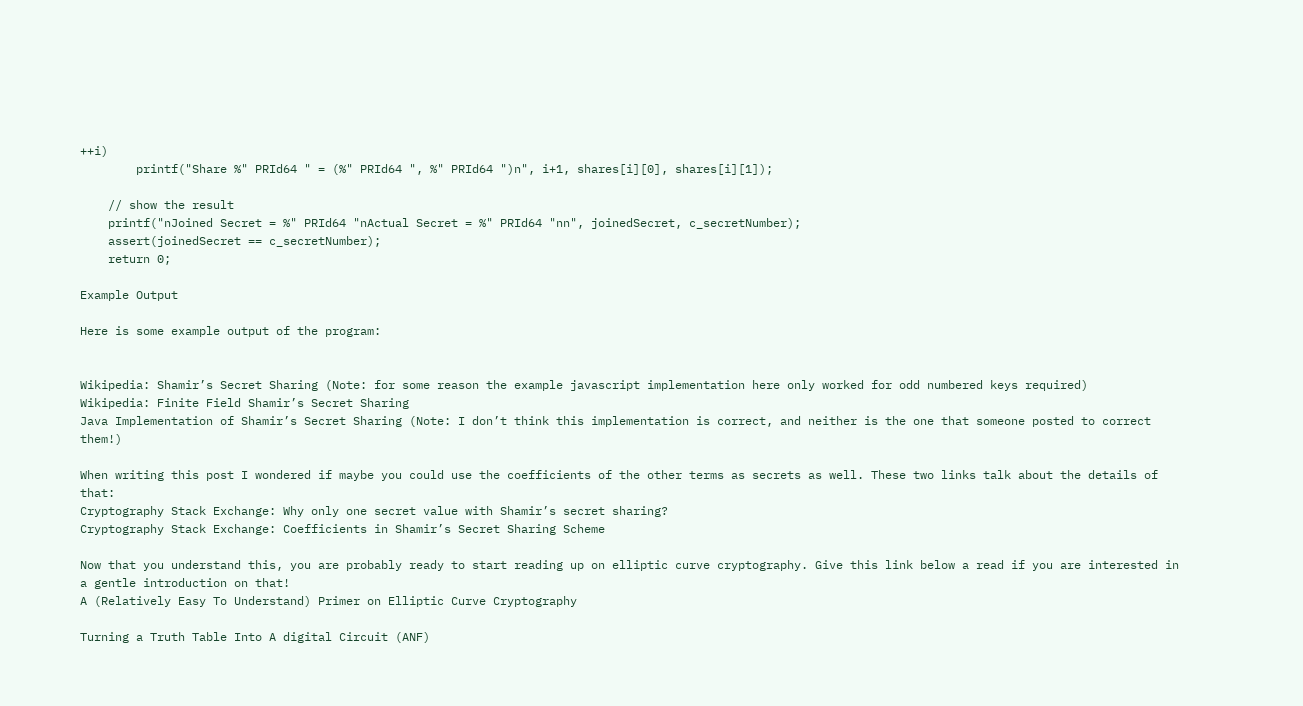++i)
        printf("Share %" PRId64 " = (%" PRId64 ", %" PRId64 ")n", i+1, shares[i][0], shares[i][1]);

    // show the result
    printf("nJoined Secret = %" PRId64 "nActual Secret = %" PRId64 "nn", joinedSecret, c_secretNumber);
    assert(joinedSecret == c_secretNumber);
    return 0;

Example Output

Here is some example output of the program:


Wikipedia: Shamir’s Secret Sharing (Note: for some reason the example javascript implementation here only worked for odd numbered keys required)
Wikipedia: Finite Field Shamir’s Secret Sharing
Java Implementation of Shamir’s Secret Sharing (Note: I don’t think this implementation is correct, and neither is the one that someone posted to correct them!)

When writing this post I wondered if maybe you could use the coefficients of the other terms as secrets as well. These two links talk about the details of that:
Cryptography Stack Exchange: Why only one secret value with Shamir’s secret sharing?
Cryptography Stack Exchange: Coefficients in Shamir’s Secret Sharing Scheme

Now that you understand this, you are probably ready to start reading up on elliptic curve cryptography. Give this link below a read if you are interested in a gentle introduction on that!
A (Relatively Easy To Understand) Primer on Elliptic Curve Cryptography

Turning a Truth Table Into A digital Circuit (ANF)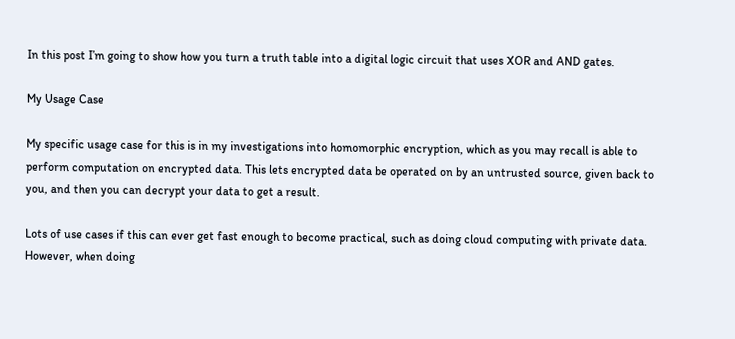In this post I’m going to show how you turn a truth table into a digital logic circuit that uses XOR and AND gates.

My Usage Case

My specific usage case for this is in my investigations into homomorphic encryption, which as you may recall is able to perform computation on encrypted data. This lets encrypted data be operated on by an untrusted source, given back to you, and then you can decrypt your data to get a result.

Lots of use cases if this can ever get fast enough to become practical, such as doing cloud computing with private data. However, when doing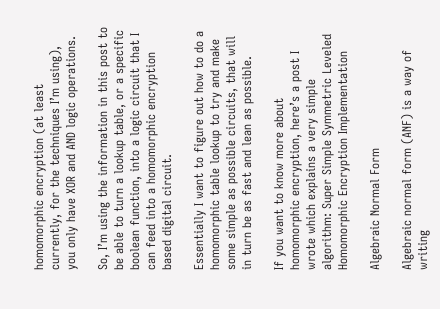homomorphic encryption (at least currently, for the techniques I’m using), you only have XOR and AND logic operations.

So, I’m using the information in this post to be able to turn a lookup table, or a specific boolean function, into a logic circuit that I can feed into a homomorphic encryption based digital circuit.

Essentially I want to figure out how to do a homomorphic table lookup to try and make some simple as possible circuits, that will in turn be as fast and lean as possible.

If you want to know more about homomorphic encryption, here’s a post I wrote which explains a very simple algorithm: Super Simple Symmetric Leveled Homomorphic Encryption Implementation

Algebraic Normal Form

Algebraic normal form (ANF) is a way of writing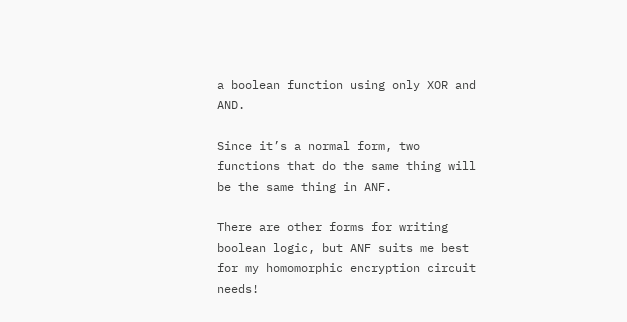a boolean function using only XOR and AND.

Since it’s a normal form, two functions that do the same thing will be the same thing in ANF.

There are other forms for writing boolean logic, but ANF suits me best for my homomorphic encryption circuit needs!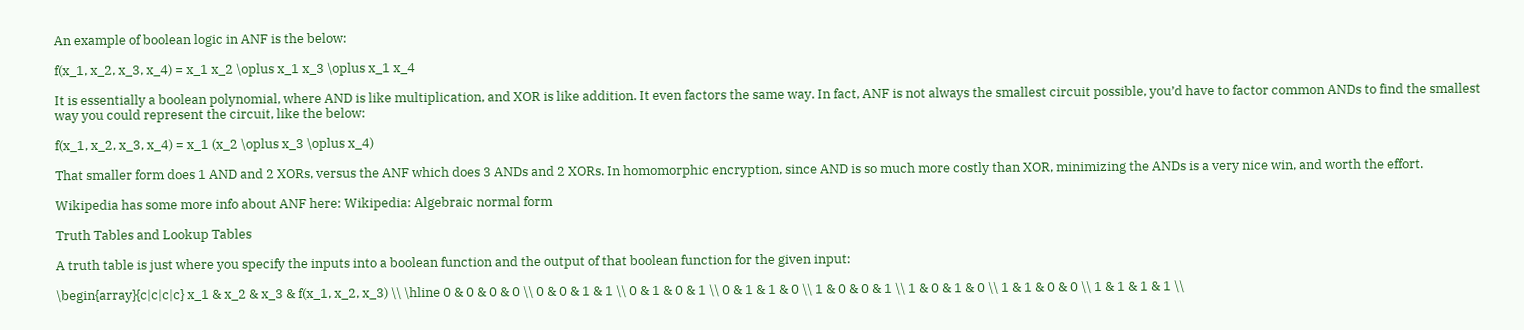An example of boolean logic in ANF is the below:

f(x_1, x_2, x_3, x_4) = x_1 x_2 \oplus x_1 x_3 \oplus x_1 x_4

It is essentially a boolean polynomial, where AND is like multiplication, and XOR is like addition. It even factors the same way. In fact, ANF is not always the smallest circuit possible, you’d have to factor common ANDs to find the smallest way you could represent the circuit, like the below:

f(x_1, x_2, x_3, x_4) = x_1 (x_2 \oplus x_3 \oplus x_4)

That smaller form does 1 AND and 2 XORs, versus the ANF which does 3 ANDs and 2 XORs. In homomorphic encryption, since AND is so much more costly than XOR, minimizing the ANDs is a very nice win, and worth the effort.

Wikipedia has some more info about ANF here: Wikipedia: Algebraic normal form

Truth Tables and Lookup Tables

A truth table is just where you specify the inputs into a boolean function and the output of that boolean function for the given input:

\begin{array}{c|c|c|c} x_1 & x_2 & x_3 & f(x_1, x_2, x_3) \\ \hline 0 & 0 & 0 & 0 \\ 0 & 0 & 1 & 1 \\ 0 & 1 & 0 & 1 \\ 0 & 1 & 1 & 0 \\ 1 & 0 & 0 & 1 \\ 1 & 0 & 1 & 0 \\ 1 & 1 & 0 & 0 \\ 1 & 1 & 1 & 1 \\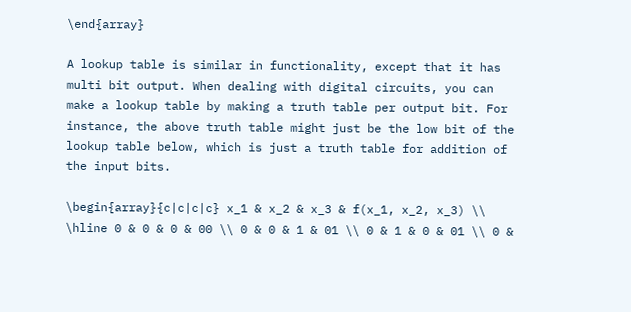\end{array}

A lookup table is similar in functionality, except that it has multi bit output. When dealing with digital circuits, you can make a lookup table by making a truth table per output bit. For instance, the above truth table might just be the low bit of the lookup table below, which is just a truth table for addition of the input bits.

\begin{array}{c|c|c|c} x_1 & x_2 & x_3 & f(x_1, x_2, x_3) \\ \hline 0 & 0 & 0 & 00 \\ 0 & 0 & 1 & 01 \\ 0 & 1 & 0 & 01 \\ 0 &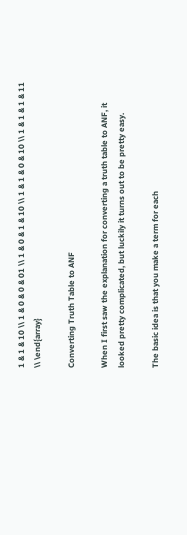1 & 1 & 10 \\ 1 & 0 & 0 & 01 \\ 1 & 0 & 1 & 10 \\ 1 & 1 & 0 & 10 \\ 1 & 1 & 1 & 11 \\ \end{array}

Converting Truth Table to ANF

When I first saw the explanation for converting a truth table to ANF, it looked pretty complicated, but luckily it turns out to be pretty easy.

The basic idea is that you make a term for each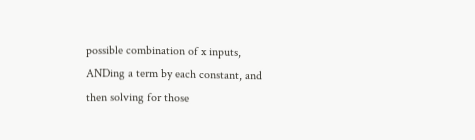possible combination of x inputs, ANDing a term by each constant, and then solving for those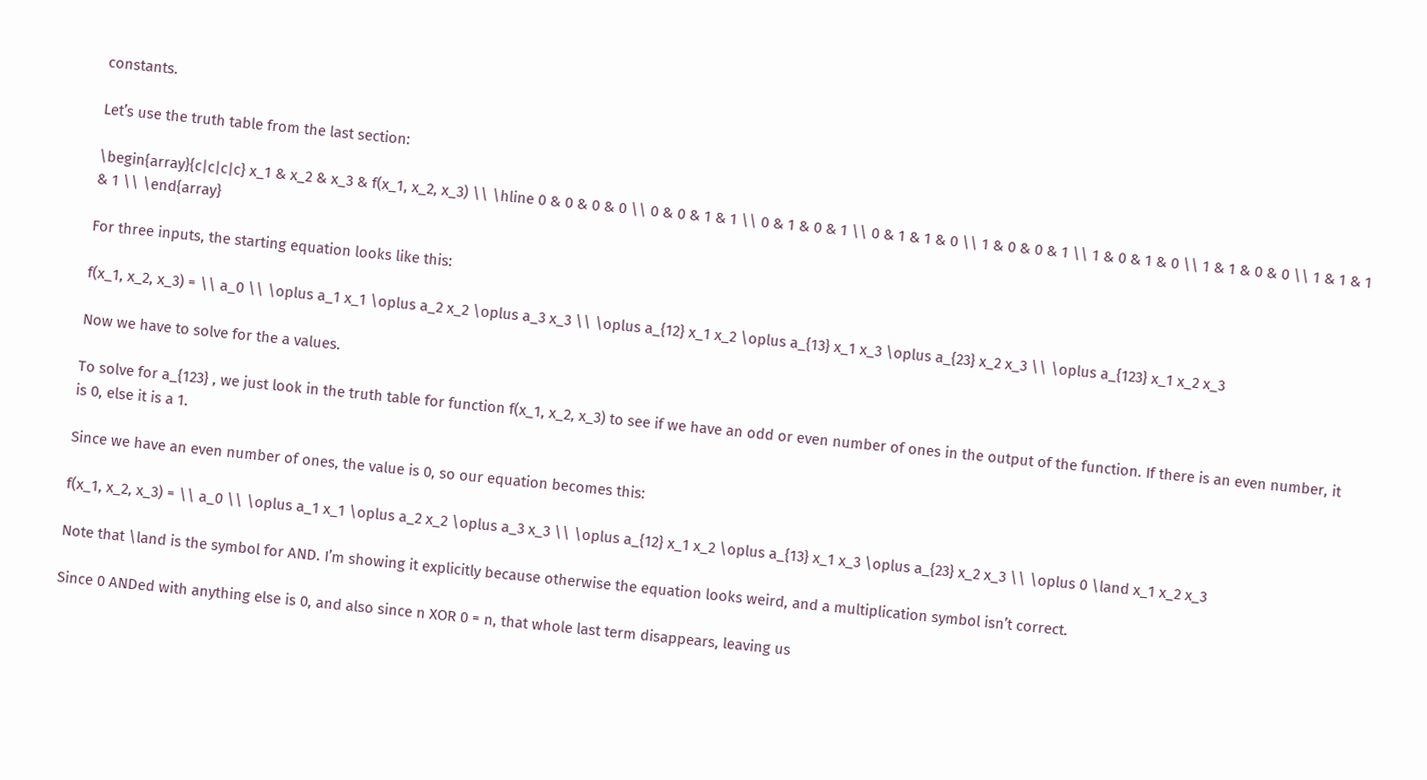constants.

Let’s use the truth table from the last section:

\begin{array}{c|c|c|c} x_1 & x_2 & x_3 & f(x_1, x_2, x_3) \\ \hline 0 & 0 & 0 & 0 \\ 0 & 0 & 1 & 1 \\ 0 & 1 & 0 & 1 \\ 0 & 1 & 1 & 0 \\ 1 & 0 & 0 & 1 \\ 1 & 0 & 1 & 0 \\ 1 & 1 & 0 & 0 \\ 1 & 1 & 1 & 1 \\ \end{array}

For three inputs, the starting equation looks like this:

f(x_1, x_2, x_3) = \\ a_0 \\ \oplus a_1 x_1 \oplus a_2 x_2 \oplus a_3 x_3 \\ \oplus a_{12} x_1 x_2 \oplus a_{13} x_1 x_3 \oplus a_{23} x_2 x_3 \\ \oplus a_{123} x_1 x_2 x_3

Now we have to solve for the a values.

To solve for a_{123} , we just look in the truth table for function f(x_1, x_2, x_3) to see if we have an odd or even number of ones in the output of the function. If there is an even number, it is 0, else it is a 1.

Since we have an even number of ones, the value is 0, so our equation becomes this:

f(x_1, x_2, x_3) = \\ a_0 \\ \oplus a_1 x_1 \oplus a_2 x_2 \oplus a_3 x_3 \\ \oplus a_{12} x_1 x_2 \oplus a_{13} x_1 x_3 \oplus a_{23} x_2 x_3 \\ \oplus 0 \land x_1 x_2 x_3

Note that \land is the symbol for AND. I’m showing it explicitly because otherwise the equation looks weird, and a multiplication symbol isn’t correct.

Since 0 ANDed with anything else is 0, and also since n XOR 0 = n, that whole last term disappears, leaving us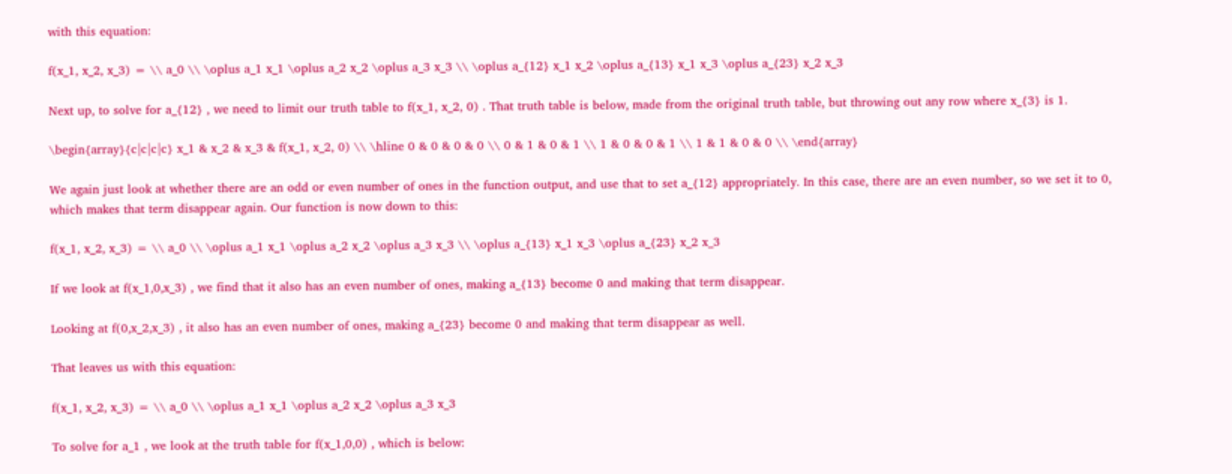with this equation:

f(x_1, x_2, x_3) = \\ a_0 \\ \oplus a_1 x_1 \oplus a_2 x_2 \oplus a_3 x_3 \\ \oplus a_{12} x_1 x_2 \oplus a_{13} x_1 x_3 \oplus a_{23} x_2 x_3

Next up, to solve for a_{12} , we need to limit our truth table to f(x_1, x_2, 0) . That truth table is below, made from the original truth table, but throwing out any row where x_{3} is 1.

\begin{array}{c|c|c|c} x_1 & x_2 & x_3 & f(x_1, x_2, 0) \\ \hline 0 & 0 & 0 & 0 \\ 0 & 1 & 0 & 1 \\ 1 & 0 & 0 & 1 \\ 1 & 1 & 0 & 0 \\ \end{array}

We again just look at whether there are an odd or even number of ones in the function output, and use that to set a_{12} appropriately. In this case, there are an even number, so we set it to 0, which makes that term disappear again. Our function is now down to this:

f(x_1, x_2, x_3) = \\ a_0 \\ \oplus a_1 x_1 \oplus a_2 x_2 \oplus a_3 x_3 \\ \oplus a_{13} x_1 x_3 \oplus a_{23} x_2 x_3

If we look at f(x_1,0,x_3) , we find that it also has an even number of ones, making a_{13} become 0 and making that term disappear.

Looking at f(0,x_2,x_3) , it also has an even number of ones, making a_{23} become 0 and making that term disappear as well.

That leaves us with this equation:

f(x_1, x_2, x_3) = \\ a_0 \\ \oplus a_1 x_1 \oplus a_2 x_2 \oplus a_3 x_3

To solve for a_1 , we look at the truth table for f(x_1,0,0) , which is below: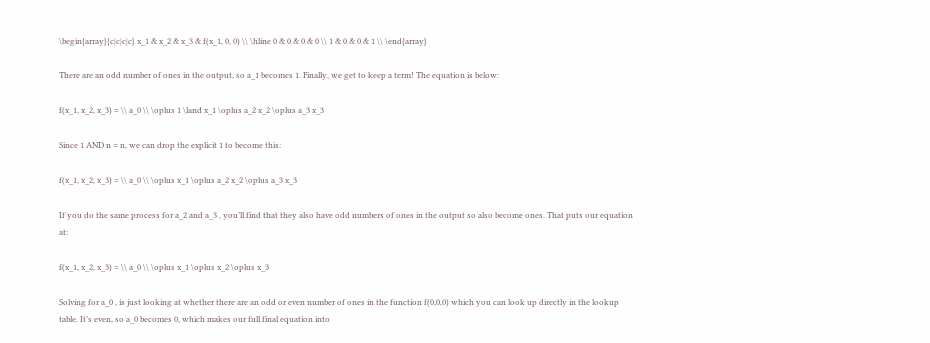\begin{array}{c|c|c|c} x_1 & x_2 & x_3 & f(x_1, 0, 0) \\ \hline 0 & 0 & 0 & 0 \\ 1 & 0 & 0 & 1 \\ \end{array}

There are an odd number of ones in the output, so a_1 becomes 1. Finally, we get to keep a term! The equation is below:

f(x_1, x_2, x_3) = \\ a_0 \\ \oplus 1 \land x_1 \oplus a_2 x_2 \oplus a_3 x_3

Since 1 AND n = n, we can drop the explicit 1 to become this:

f(x_1, x_2, x_3) = \\ a_0 \\ \oplus x_1 \oplus a_2 x_2 \oplus a_3 x_3

If you do the same process for a_2 and a_3 , you’ll find that they also have odd numbers of ones in the output so also become ones. That puts our equation at:

f(x_1, x_2, x_3) = \\ a_0 \\ \oplus x_1 \oplus x_2 \oplus x_3

Solving for a_0 , is just looking at whether there are an odd or even number of ones in the function f(0,0,0) which you can look up directly in the lookup table. It’s even, so a_0 becomes 0, which makes our full final equation into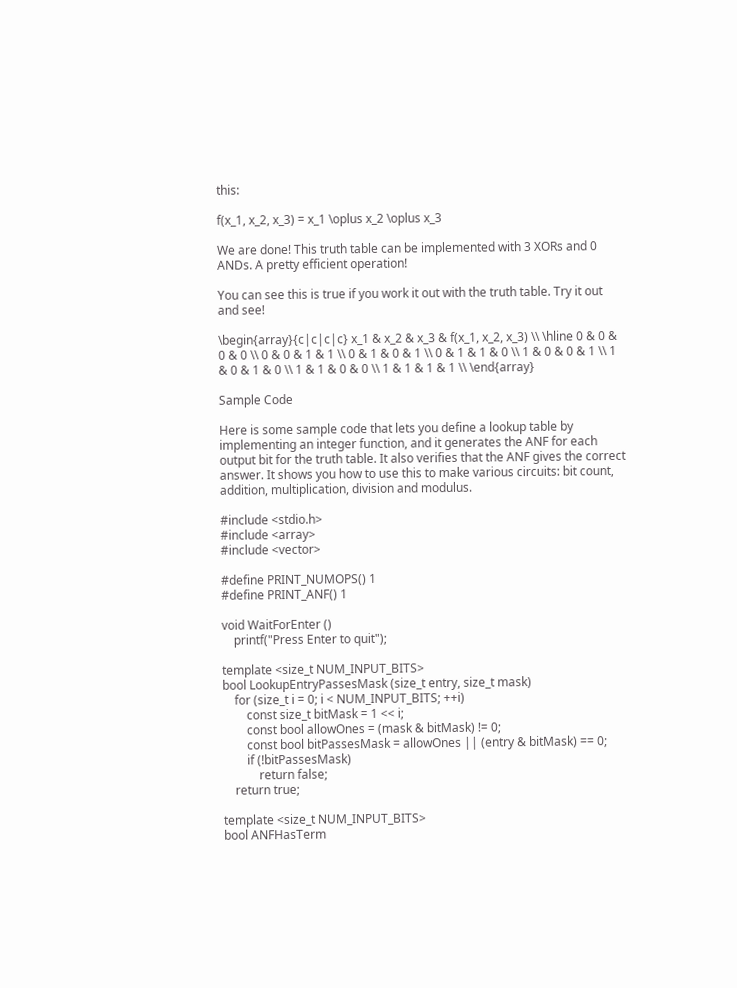this:

f(x_1, x_2, x_3) = x_1 \oplus x_2 \oplus x_3

We are done! This truth table can be implemented with 3 XORs and 0 ANDs. A pretty efficient operation!

You can see this is true if you work it out with the truth table. Try it out and see!

\begin{array}{c|c|c|c} x_1 & x_2 & x_3 & f(x_1, x_2, x_3) \\ \hline 0 & 0 & 0 & 0 \\ 0 & 0 & 1 & 1 \\ 0 & 1 & 0 & 1 \\ 0 & 1 & 1 & 0 \\ 1 & 0 & 0 & 1 \\ 1 & 0 & 1 & 0 \\ 1 & 1 & 0 & 0 \\ 1 & 1 & 1 & 1 \\ \end{array}

Sample Code

Here is some sample code that lets you define a lookup table by implementing an integer function, and it generates the ANF for each output bit for the truth table. It also verifies that the ANF gives the correct answer. It shows you how to use this to make various circuits: bit count, addition, multiplication, division and modulus.

#include <stdio.h>
#include <array>
#include <vector>

#define PRINT_NUMOPS() 1
#define PRINT_ANF() 1

void WaitForEnter ()
    printf("Press Enter to quit");

template <size_t NUM_INPUT_BITS>
bool LookupEntryPassesMask (size_t entry, size_t mask)
    for (size_t i = 0; i < NUM_INPUT_BITS; ++i)
        const size_t bitMask = 1 << i;
        const bool allowOnes = (mask & bitMask) != 0;
        const bool bitPassesMask = allowOnes || (entry & bitMask) == 0;
        if (!bitPassesMask)
            return false;
    return true;

template <size_t NUM_INPUT_BITS>
bool ANFHasTerm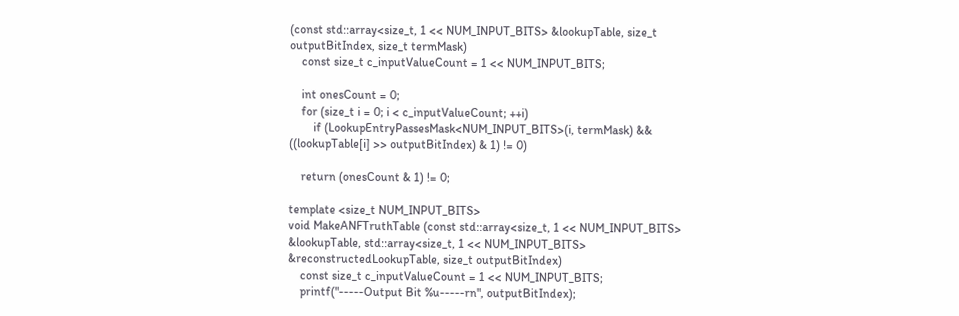(const std::array<size_t, 1 << NUM_INPUT_BITS> &lookupTable, size_t outputBitIndex, size_t termMask)
    const size_t c_inputValueCount = 1 << NUM_INPUT_BITS;

    int onesCount = 0;
    for (size_t i = 0; i < c_inputValueCount; ++i)
        if (LookupEntryPassesMask<NUM_INPUT_BITS>(i, termMask) && ((lookupTable[i] >> outputBitIndex) & 1) != 0)

    return (onesCount & 1) != 0;

template <size_t NUM_INPUT_BITS>
void MakeANFTruthTable (const std::array<size_t, 1 << NUM_INPUT_BITS> &lookupTable, std::array<size_t, 1 << NUM_INPUT_BITS> &reconstructedLookupTable, size_t outputBitIndex)
    const size_t c_inputValueCount = 1 << NUM_INPUT_BITS;
    printf("-----Output Bit %u-----rn", outputBitIndex);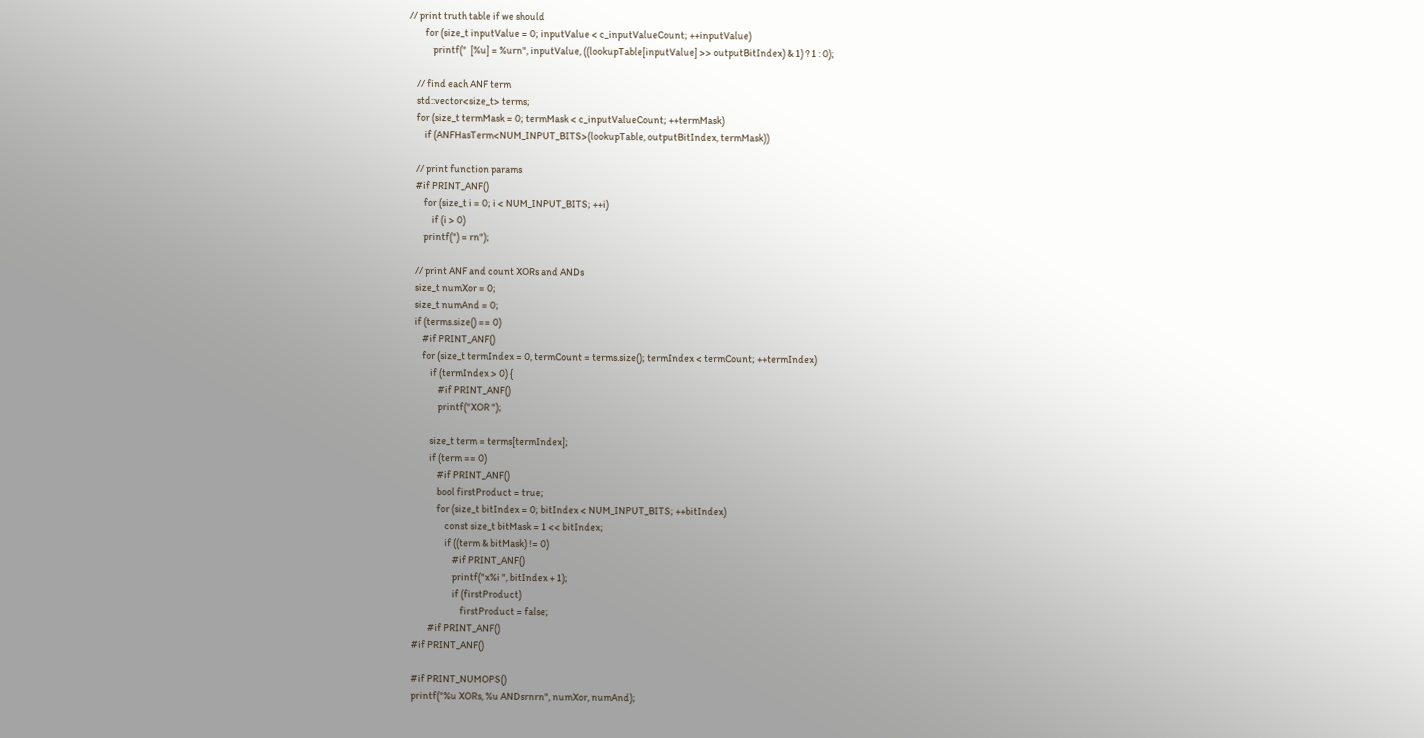// print truth table if we should
        for (size_t inputValue = 0; inputValue < c_inputValueCount; ++inputValue)
            printf("  [%u] = %urn", inputValue, ((lookupTable[inputValue] >> outputBitIndex) & 1) ? 1 : 0);

    // find each ANF term
    std::vector<size_t> terms;
    for (size_t termMask = 0; termMask < c_inputValueCount; ++termMask)
        if (ANFHasTerm<NUM_INPUT_BITS>(lookupTable, outputBitIndex, termMask))

    // print function params
    #if PRINT_ANF()
        for (size_t i = 0; i < NUM_INPUT_BITS; ++i)
            if (i > 0)
        printf(") = rn");

    // print ANF and count XORs and ANDs
    size_t numXor = 0;
    size_t numAnd = 0;
    if (terms.size() == 0)
        #if PRINT_ANF()
        for (size_t termIndex = 0, termCount = terms.size(); termIndex < termCount; ++termIndex)
            if (termIndex > 0) {
                #if PRINT_ANF()
                printf("XOR ");

            size_t term = terms[termIndex];
            if (term == 0)
                #if PRINT_ANF()
                bool firstProduct = true;
                for (size_t bitIndex = 0; bitIndex < NUM_INPUT_BITS; ++bitIndex)
                    const size_t bitMask = 1 << bitIndex;
                    if ((term & bitMask) != 0)
                        #if PRINT_ANF()
                        printf("x%i ", bitIndex + 1);
                        if (firstProduct)
                            firstProduct = false;
            #if PRINT_ANF()
    #if PRINT_ANF()

    #if PRINT_NUMOPS()
    printf("%u XORs, %u ANDsrnrn", numXor, numAnd);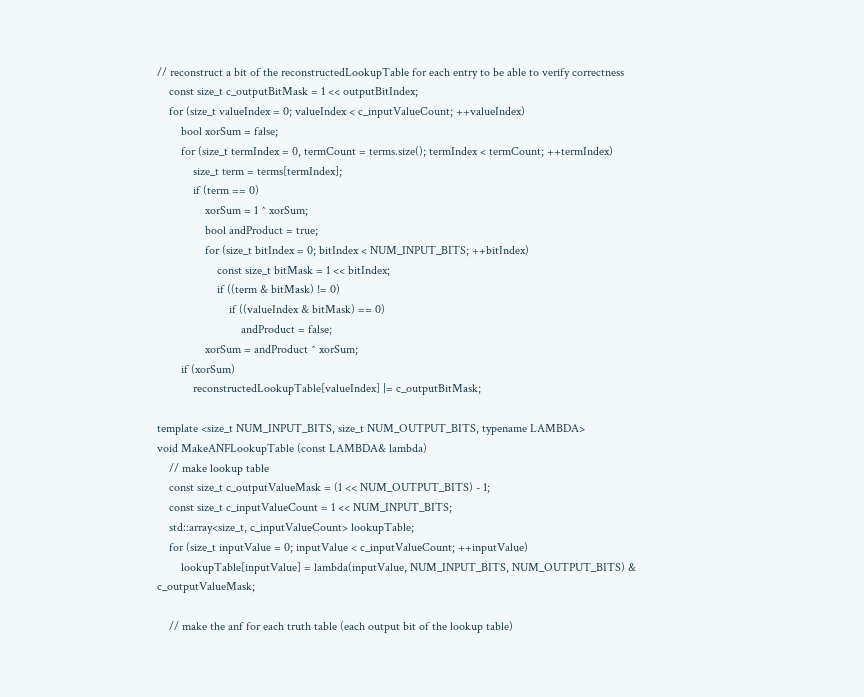// reconstruct a bit of the reconstructedLookupTable for each entry to be able to verify correctness
    const size_t c_outputBitMask = 1 << outputBitIndex;
    for (size_t valueIndex = 0; valueIndex < c_inputValueCount; ++valueIndex)
        bool xorSum = false;
        for (size_t termIndex = 0, termCount = terms.size(); termIndex < termCount; ++termIndex)
            size_t term = terms[termIndex];
            if (term == 0)
                xorSum = 1 ^ xorSum;
                bool andProduct = true;
                for (size_t bitIndex = 0; bitIndex < NUM_INPUT_BITS; ++bitIndex)
                    const size_t bitMask = 1 << bitIndex;
                    if ((term & bitMask) != 0)
                        if ((valueIndex & bitMask) == 0)
                            andProduct = false;
                xorSum = andProduct ^ xorSum;
        if (xorSum)
            reconstructedLookupTable[valueIndex] |= c_outputBitMask;

template <size_t NUM_INPUT_BITS, size_t NUM_OUTPUT_BITS, typename LAMBDA>
void MakeANFLookupTable (const LAMBDA& lambda)
    // make lookup table
    const size_t c_outputValueMask = (1 << NUM_OUTPUT_BITS) - 1;
    const size_t c_inputValueCount = 1 << NUM_INPUT_BITS;
    std::array<size_t, c_inputValueCount> lookupTable;
    for (size_t inputValue = 0; inputValue < c_inputValueCount; ++inputValue)
        lookupTable[inputValue] = lambda(inputValue, NUM_INPUT_BITS, NUM_OUTPUT_BITS) & c_outputValueMask;

    // make the anf for each truth table (each output bit of the lookup table)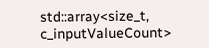std::array<size_t, c_inputValueCount>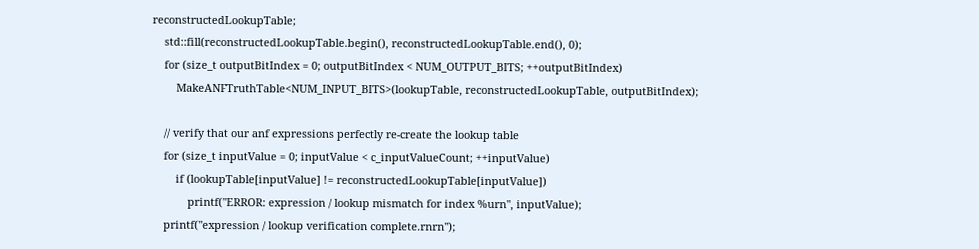reconstructedLookupTable;
    std::fill(reconstructedLookupTable.begin(), reconstructedLookupTable.end(), 0);
    for (size_t outputBitIndex = 0; outputBitIndex < NUM_OUTPUT_BITS; ++outputBitIndex)
        MakeANFTruthTable<NUM_INPUT_BITS>(lookupTable, reconstructedLookupTable, outputBitIndex);

    // verify that our anf expressions perfectly re-create the lookup table
    for (size_t inputValue = 0; inputValue < c_inputValueCount; ++inputValue)
        if (lookupTable[inputValue] != reconstructedLookupTable[inputValue])
            printf("ERROR: expression / lookup mismatch for index %urn", inputValue);
    printf("expression / lookup verification complete.rnrn");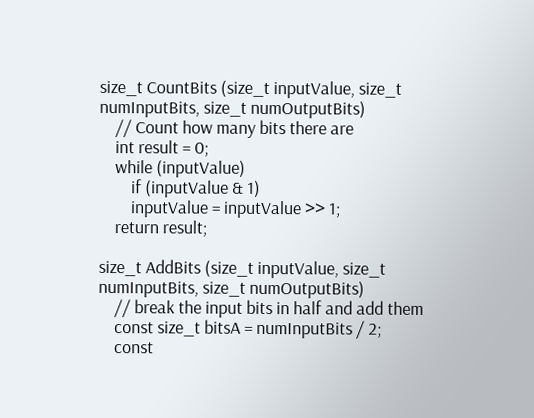size_t CountBits (size_t inputValue, size_t numInputBits, size_t numOutputBits)
    // Count how many bits there are
    int result = 0;
    while (inputValue)
        if (inputValue & 1)
        inputValue = inputValue >> 1;
    return result;

size_t AddBits (size_t inputValue, size_t numInputBits, size_t numOutputBits)
    // break the input bits in half and add them
    const size_t bitsA = numInputBits / 2;
    const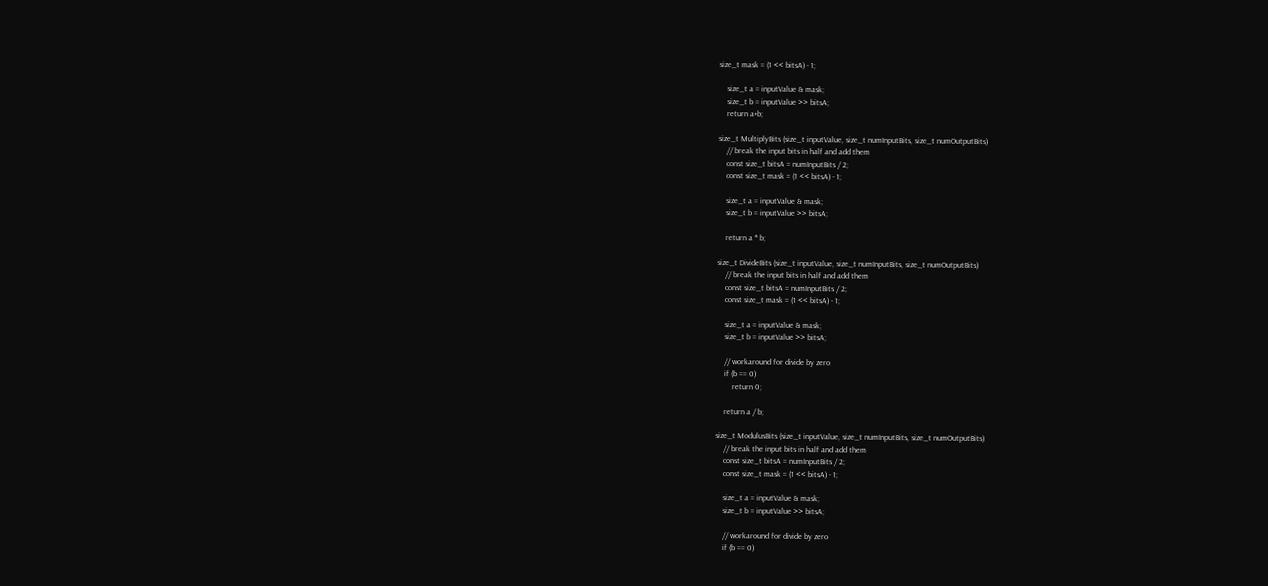size_t mask = (1 << bitsA) - 1;

    size_t a = inputValue & mask;
    size_t b = inputValue >> bitsA;
    return a+b;

size_t MultiplyBits (size_t inputValue, size_t numInputBits, size_t numOutputBits)
    // break the input bits in half and add them
    const size_t bitsA = numInputBits / 2;
    const size_t mask = (1 << bitsA) - 1;

    size_t a = inputValue & mask;
    size_t b = inputValue >> bitsA;

    return a * b;

size_t DivideBits (size_t inputValue, size_t numInputBits, size_t numOutputBits)
    // break the input bits in half and add them
    const size_t bitsA = numInputBits / 2;
    const size_t mask = (1 << bitsA) - 1;

    size_t a = inputValue & mask;
    size_t b = inputValue >> bitsA;

    // workaround for divide by zero
    if (b == 0)
        return 0;

    return a / b;

size_t ModulusBits (size_t inputValue, size_t numInputBits, size_t numOutputBits)
    // break the input bits in half and add them
    const size_t bitsA = numInputBits / 2;
    const size_t mask = (1 << bitsA) - 1;

    size_t a = inputValue & mask;
    size_t b = inputValue >> bitsA;

    // workaround for divide by zero
    if (b == 0)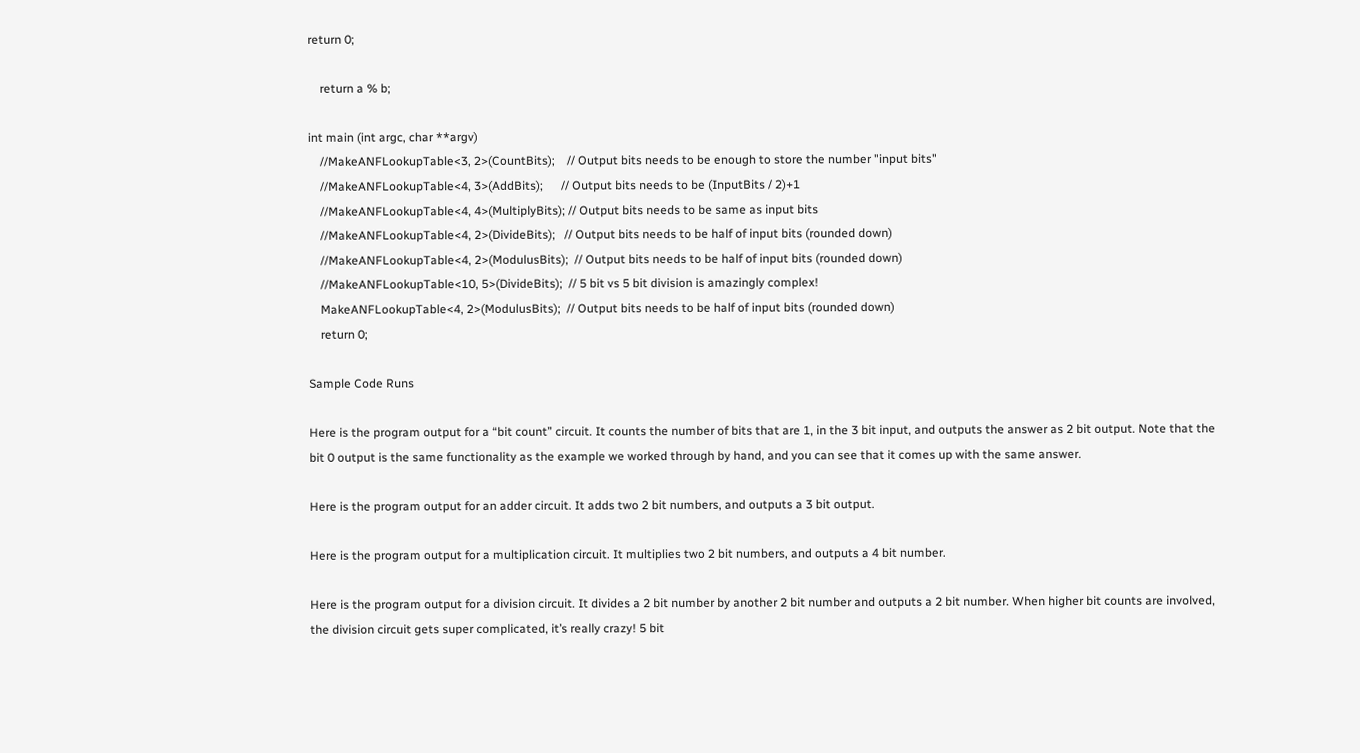return 0;

    return a % b;

int main (int argc, char **argv)
    //MakeANFLookupTable<3, 2>(CountBits);    // Output bits needs to be enough to store the number "input bits"
    //MakeANFLookupTable<4, 3>(AddBits);      // Output bits needs to be (InputBits / 2)+1
    //MakeANFLookupTable<4, 4>(MultiplyBits); // Output bits needs to be same as input bits
    //MakeANFLookupTable<4, 2>(DivideBits);   // Output bits needs to be half of input bits (rounded down)
    //MakeANFLookupTable<4, 2>(ModulusBits);  // Output bits needs to be half of input bits (rounded down)
    //MakeANFLookupTable<10, 5>(DivideBits);  // 5 bit vs 5 bit division is amazingly complex!
    MakeANFLookupTable<4, 2>(ModulusBits);  // Output bits needs to be half of input bits (rounded down)
    return 0;

Sample Code Runs

Here is the program output for a “bit count” circuit. It counts the number of bits that are 1, in the 3 bit input, and outputs the answer as 2 bit output. Note that the bit 0 output is the same functionality as the example we worked through by hand, and you can see that it comes up with the same answer.

Here is the program output for an adder circuit. It adds two 2 bit numbers, and outputs a 3 bit output.

Here is the program output for a multiplication circuit. It multiplies two 2 bit numbers, and outputs a 4 bit number.

Here is the program output for a division circuit. It divides a 2 bit number by another 2 bit number and outputs a 2 bit number. When higher bit counts are involved, the division circuit gets super complicated, it’s really crazy! 5 bit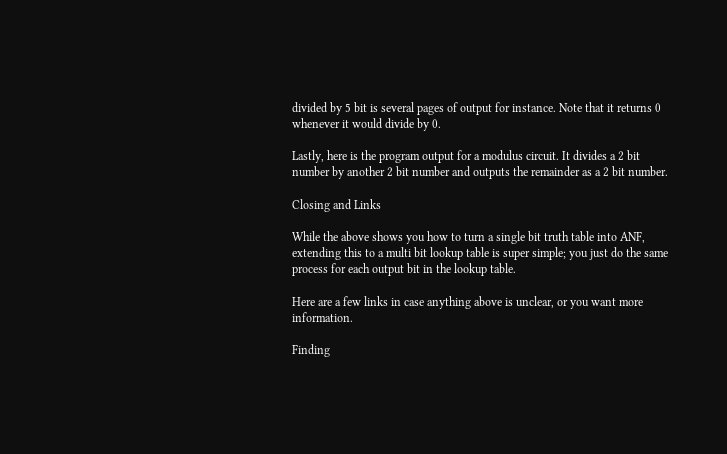divided by 5 bit is several pages of output for instance. Note that it returns 0 whenever it would divide by 0.

Lastly, here is the program output for a modulus circuit. It divides a 2 bit number by another 2 bit number and outputs the remainder as a 2 bit number.

Closing and Links

While the above shows you how to turn a single bit truth table into ANF, extending this to a multi bit lookup table is super simple; you just do the same process for each output bit in the lookup table.

Here are a few links in case anything above is unclear, or you want more information.

Finding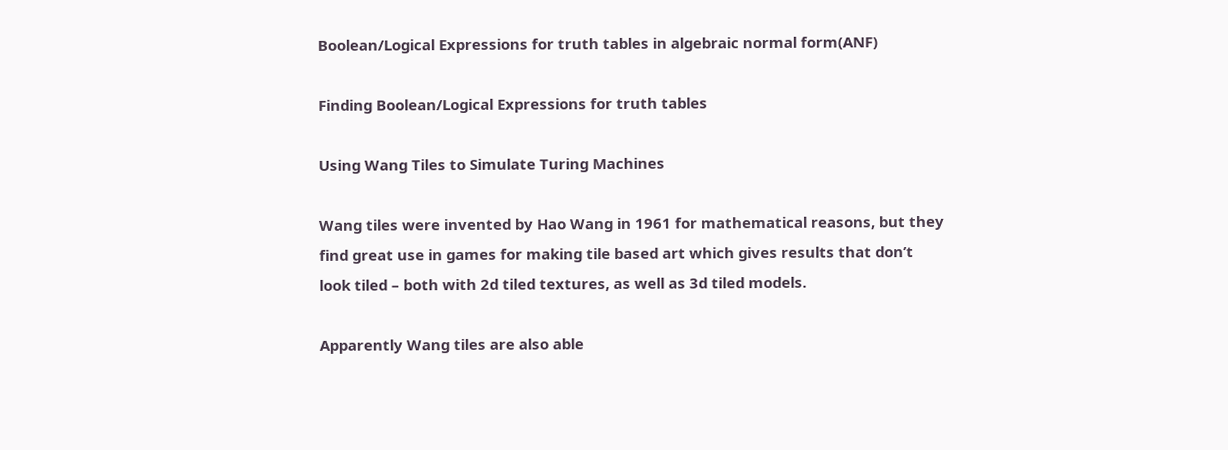Boolean/Logical Expressions for truth tables in algebraic normal form(ANF)

Finding Boolean/Logical Expressions for truth tables

Using Wang Tiles to Simulate Turing Machines

Wang tiles were invented by Hao Wang in 1961 for mathematical reasons, but they find great use in games for making tile based art which gives results that don’t look tiled – both with 2d tiled textures, as well as 3d tiled models.

Apparently Wang tiles are also able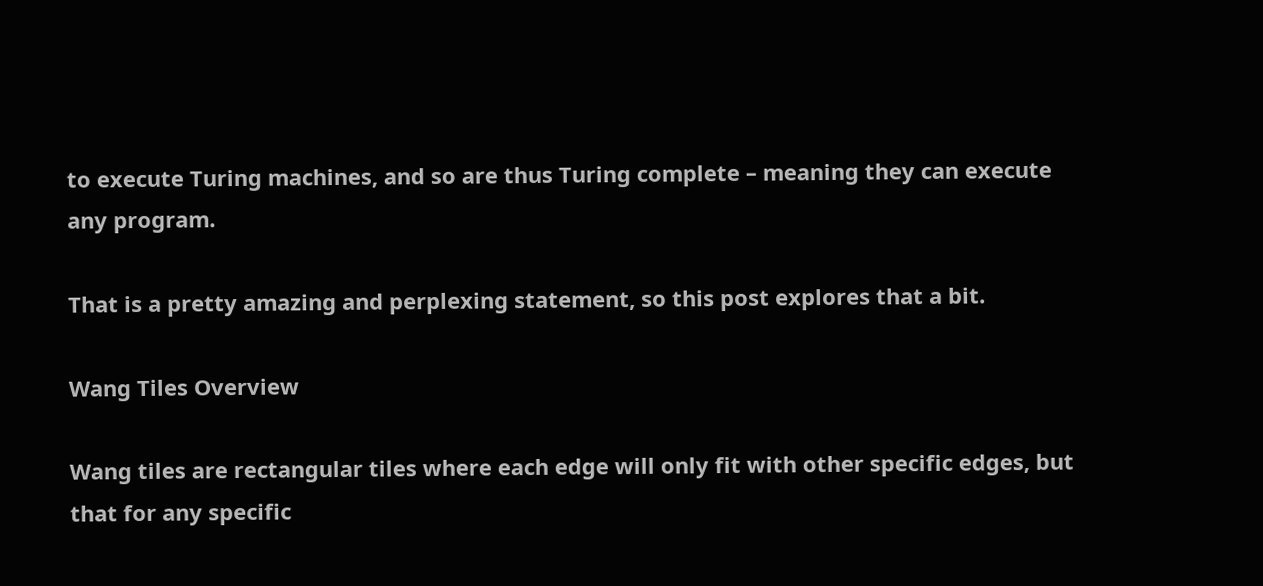to execute Turing machines, and so are thus Turing complete – meaning they can execute any program.

That is a pretty amazing and perplexing statement, so this post explores that a bit.

Wang Tiles Overview

Wang tiles are rectangular tiles where each edge will only fit with other specific edges, but that for any specific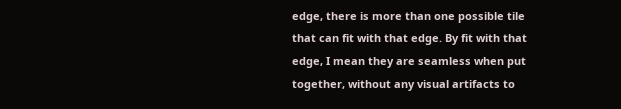edge, there is more than one possible tile that can fit with that edge. By fit with that edge, I mean they are seamless when put together, without any visual artifacts to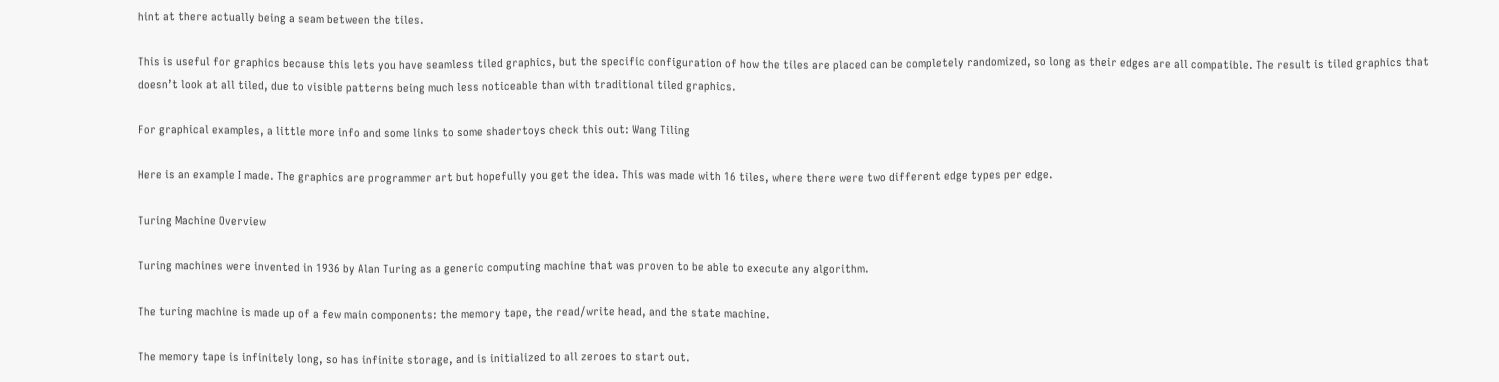hint at there actually being a seam between the tiles.

This is useful for graphics because this lets you have seamless tiled graphics, but the specific configuration of how the tiles are placed can be completely randomized, so long as their edges are all compatible. The result is tiled graphics that doesn’t look at all tiled, due to visible patterns being much less noticeable than with traditional tiled graphics.

For graphical examples, a little more info and some links to some shadertoys check this out: Wang Tiling

Here is an example I made. The graphics are programmer art but hopefully you get the idea. This was made with 16 tiles, where there were two different edge types per edge.

Turing Machine Overview

Turing machines were invented in 1936 by Alan Turing as a generic computing machine that was proven to be able to execute any algorithm.

The turing machine is made up of a few main components: the memory tape, the read/write head, and the state machine.

The memory tape is infinitely long, so has infinite storage, and is initialized to all zeroes to start out.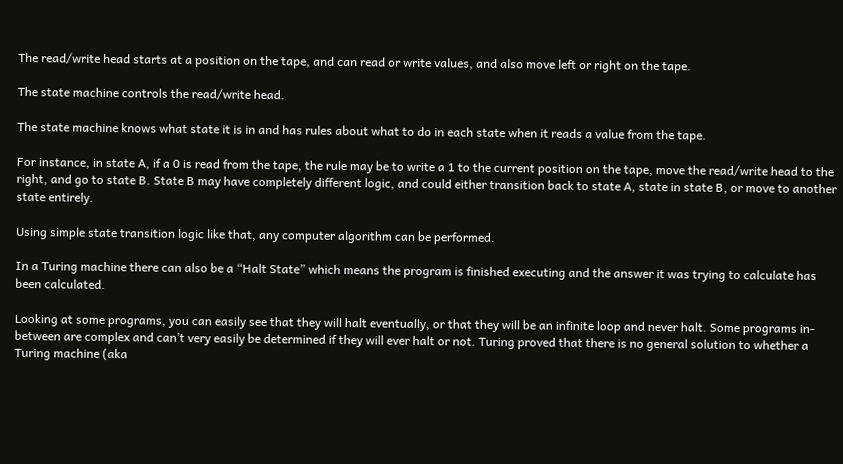The read/write head starts at a position on the tape, and can read or write values, and also move left or right on the tape.

The state machine controls the read/write head.

The state machine knows what state it is in and has rules about what to do in each state when it reads a value from the tape.

For instance, in state A, if a 0 is read from the tape, the rule may be to write a 1 to the current position on the tape, move the read/write head to the right, and go to state B. State B may have completely different logic, and could either transition back to state A, state in state B, or move to another state entirely.

Using simple state transition logic like that, any computer algorithm can be performed.

In a Turing machine there can also be a “Halt State” which means the program is finished executing and the answer it was trying to calculate has been calculated.

Looking at some programs, you can easily see that they will halt eventually, or that they will be an infinite loop and never halt. Some programs in-between are complex and can’t very easily be determined if they will ever halt or not. Turing proved that there is no general solution to whether a Turing machine (aka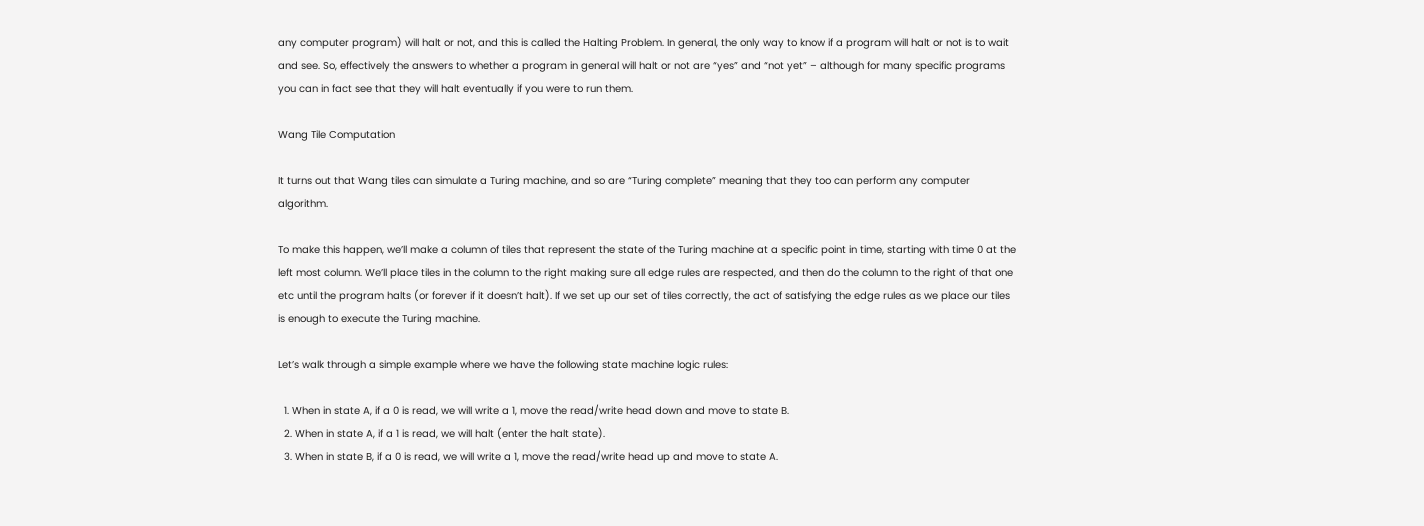any computer program) will halt or not, and this is called the Halting Problem. In general, the only way to know if a program will halt or not is to wait and see. So, effectively the answers to whether a program in general will halt or not are “yes” and “not yet” – although for many specific programs you can in fact see that they will halt eventually if you were to run them.

Wang Tile Computation

It turns out that Wang tiles can simulate a Turing machine, and so are “Turing complete” meaning that they too can perform any computer algorithm.

To make this happen, we’ll make a column of tiles that represent the state of the Turing machine at a specific point in time, starting with time 0 at the left most column. We’ll place tiles in the column to the right making sure all edge rules are respected, and then do the column to the right of that one etc until the program halts (or forever if it doesn’t halt). If we set up our set of tiles correctly, the act of satisfying the edge rules as we place our tiles is enough to execute the Turing machine.

Let’s walk through a simple example where we have the following state machine logic rules:

  1. When in state A, if a 0 is read, we will write a 1, move the read/write head down and move to state B.
  2. When in state A, if a 1 is read, we will halt (enter the halt state).
  3. When in state B, if a 0 is read, we will write a 1, move the read/write head up and move to state A.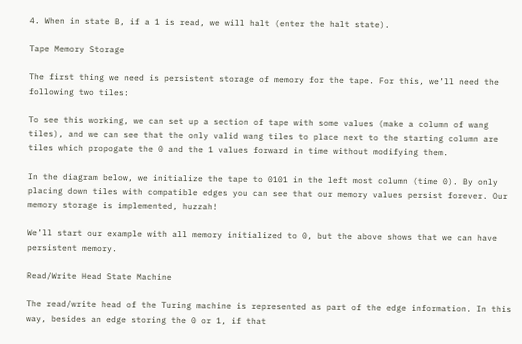4. When in state B, if a 1 is read, we will halt (enter the halt state).

Tape Memory Storage

The first thing we need is persistent storage of memory for the tape. For this, we’ll need the following two tiles:

To see this working, we can set up a section of tape with some values (make a column of wang tiles), and we can see that the only valid wang tiles to place next to the starting column are tiles which propogate the 0 and the 1 values forward in time without modifying them.

In the diagram below, we initialize the tape to 0101 in the left most column (time 0). By only placing down tiles with compatible edges you can see that our memory values persist forever. Our memory storage is implemented, huzzah!

We’ll start our example with all memory initialized to 0, but the above shows that we can have persistent memory.

Read/Write Head State Machine

The read/write head of the Turing machine is represented as part of the edge information. In this way, besides an edge storing the 0 or 1, if that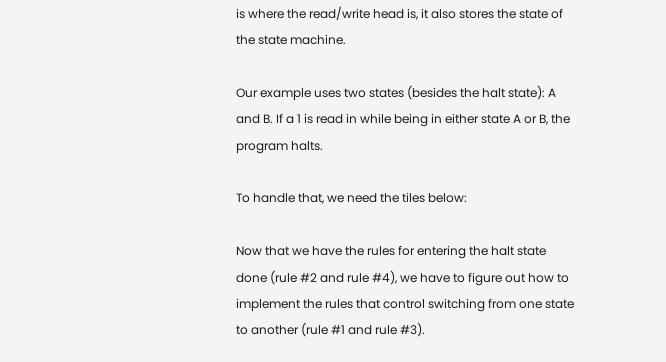is where the read/write head is, it also stores the state of the state machine.

Our example uses two states (besides the halt state): A and B. If a 1 is read in while being in either state A or B, the program halts.

To handle that, we need the tiles below:

Now that we have the rules for entering the halt state done (rule #2 and rule #4), we have to figure out how to implement the rules that control switching from one state to another (rule #1 and rule #3).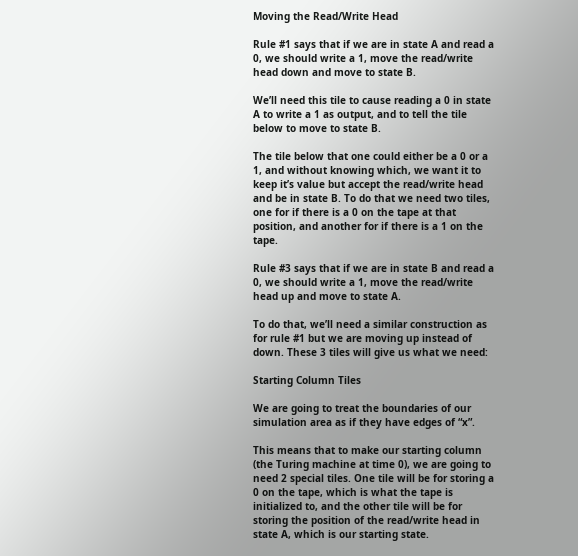Moving the Read/Write Head

Rule #1 says that if we are in state A and read a 0, we should write a 1, move the read/write head down and move to state B.

We’ll need this tile to cause reading a 0 in state A to write a 1 as output, and to tell the tile below to move to state B.

The tile below that one could either be a 0 or a 1, and without knowing which, we want it to keep it’s value but accept the read/write head and be in state B. To do that we need two tiles, one for if there is a 0 on the tape at that position, and another for if there is a 1 on the tape.

Rule #3 says that if we are in state B and read a 0, we should write a 1, move the read/write head up and move to state A.

To do that, we’ll need a similar construction as for rule #1 but we are moving up instead of down. These 3 tiles will give us what we need:

Starting Column Tiles

We are going to treat the boundaries of our simulation area as if they have edges of “x”.

This means that to make our starting column (the Turing machine at time 0), we are going to need 2 special tiles. One tile will be for storing a 0 on the tape, which is what the tape is initialized to, and the other tile will be for storing the position of the read/write head in state A, which is our starting state.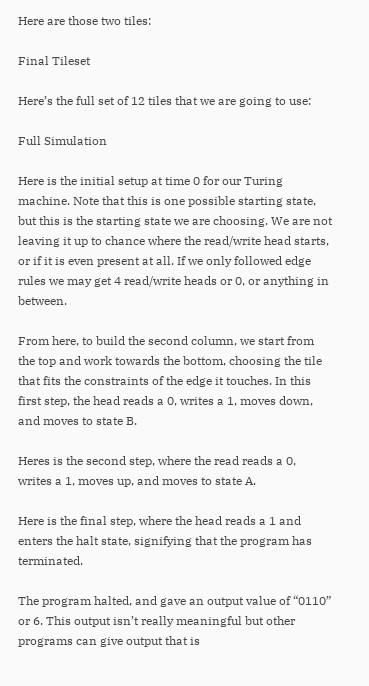Here are those two tiles:

Final Tileset

Here’s the full set of 12 tiles that we are going to use:

Full Simulation

Here is the initial setup at time 0 for our Turing machine. Note that this is one possible starting state, but this is the starting state we are choosing. We are not leaving it up to chance where the read/write head starts, or if it is even present at all. If we only followed edge rules we may get 4 read/write heads or 0, or anything in between.

From here, to build the second column, we start from the top and work towards the bottom, choosing the tile that fits the constraints of the edge it touches. In this first step, the head reads a 0, writes a 1, moves down, and moves to state B.

Heres is the second step, where the read reads a 0, writes a 1, moves up, and moves to state A.

Here is the final step, where the head reads a 1 and enters the halt state, signifying that the program has terminated.

The program halted, and gave an output value of “0110” or 6. This output isn’t really meaningful but other programs can give output that is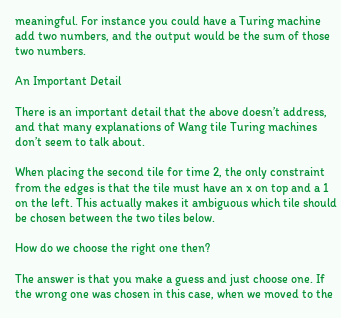meaningful. For instance you could have a Turing machine add two numbers, and the output would be the sum of those two numbers.

An Important Detail

There is an important detail that the above doesn’t address, and that many explanations of Wang tile Turing machines don’t seem to talk about.

When placing the second tile for time 2, the only constraint from the edges is that the tile must have an x on top and a 1 on the left. This actually makes it ambiguous which tile should be chosen between the two tiles below.

How do we choose the right one then?

The answer is that you make a guess and just choose one. If the wrong one was chosen in this case, when we moved to the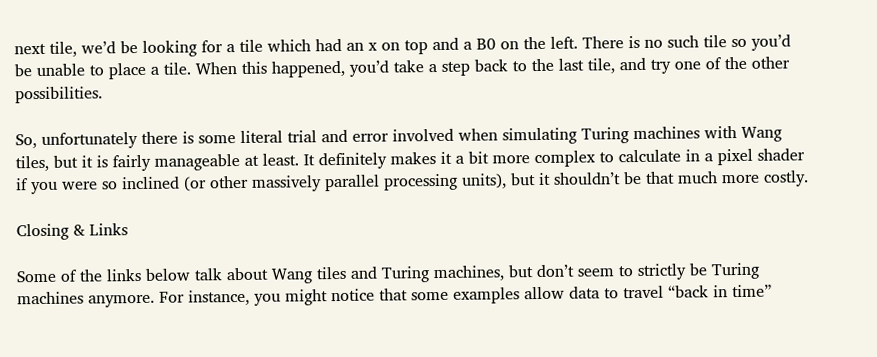next tile, we’d be looking for a tile which had an x on top and a B0 on the left. There is no such tile so you’d be unable to place a tile. When this happened, you’d take a step back to the last tile, and try one of the other possibilities.

So, unfortunately there is some literal trial and error involved when simulating Turing machines with Wang tiles, but it is fairly manageable at least. It definitely makes it a bit more complex to calculate in a pixel shader if you were so inclined (or other massively parallel processing units), but it shouldn’t be that much more costly.

Closing & Links

Some of the links below talk about Wang tiles and Turing machines, but don’t seem to strictly be Turing machines anymore. For instance, you might notice that some examples allow data to travel “back in time”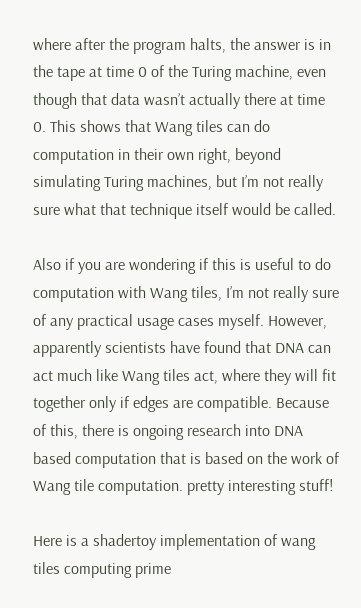where after the program halts, the answer is in the tape at time 0 of the Turing machine, even though that data wasn’t actually there at time 0. This shows that Wang tiles can do computation in their own right, beyond simulating Turing machines, but I’m not really sure what that technique itself would be called.

Also if you are wondering if this is useful to do computation with Wang tiles, I’m not really sure of any practical usage cases myself. However, apparently scientists have found that DNA can act much like Wang tiles act, where they will fit together only if edges are compatible. Because of this, there is ongoing research into DNA based computation that is based on the work of Wang tile computation. pretty interesting stuff!

Here is a shadertoy implementation of wang tiles computing prime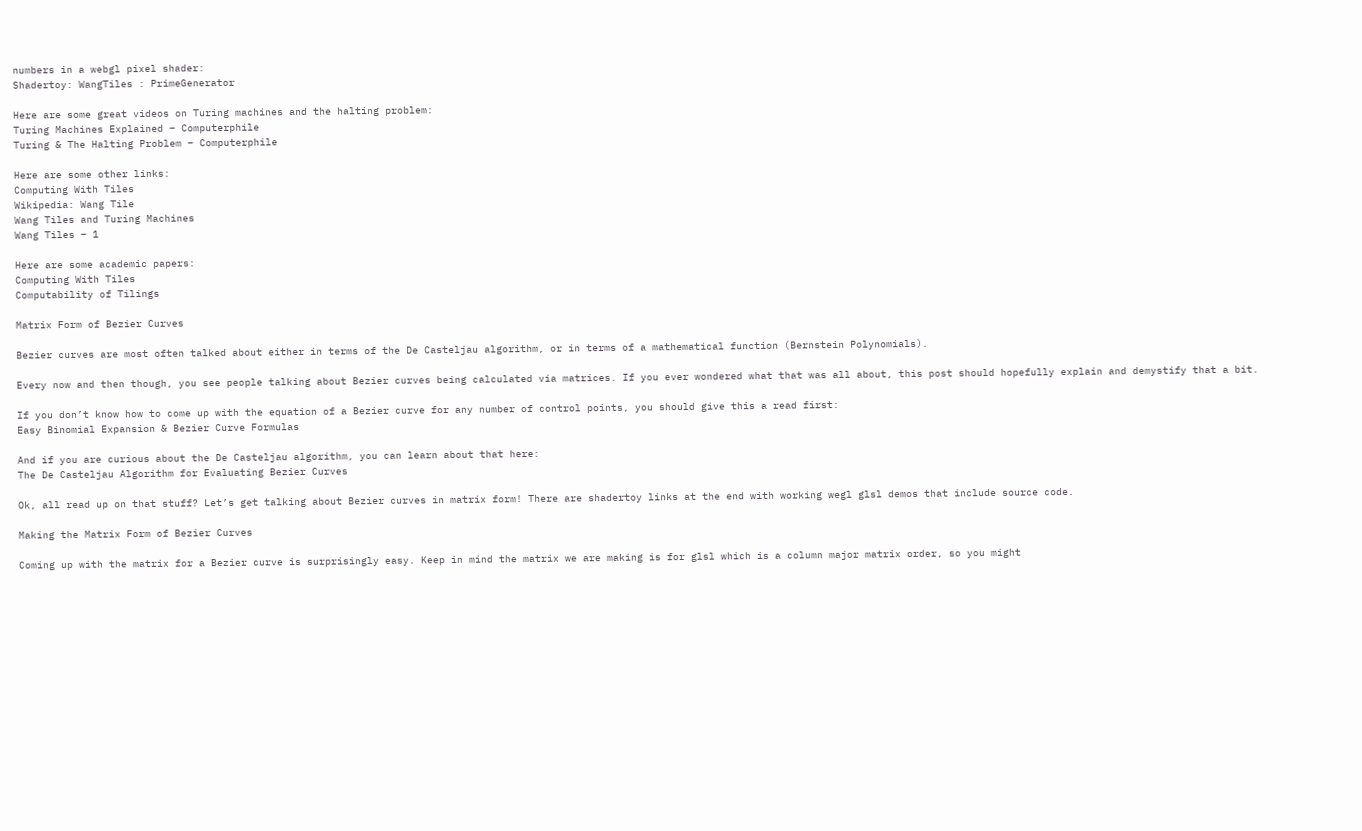numbers in a webgl pixel shader:
Shadertoy: WangTiles : PrimeGenerator

Here are some great videos on Turing machines and the halting problem:
Turing Machines Explained – Computerphile
Turing & The Halting Problem – Computerphile

Here are some other links:
Computing With Tiles
Wikipedia: Wang Tile
Wang Tiles and Turing Machines
Wang Tiles – 1

Here are some academic papers:
Computing With Tiles
Computability of Tilings

Matrix Form of Bezier Curves

Bezier curves are most often talked about either in terms of the De Casteljau algorithm, or in terms of a mathematical function (Bernstein Polynomials).

Every now and then though, you see people talking about Bezier curves being calculated via matrices. If you ever wondered what that was all about, this post should hopefully explain and demystify that a bit.

If you don’t know how to come up with the equation of a Bezier curve for any number of control points, you should give this a read first:
Easy Binomial Expansion & Bezier Curve Formulas

And if you are curious about the De Casteljau algorithm, you can learn about that here:
The De Casteljau Algorithm for Evaluating Bezier Curves

Ok, all read up on that stuff? Let’s get talking about Bezier curves in matrix form! There are shadertoy links at the end with working wegl glsl demos that include source code.

Making the Matrix Form of Bezier Curves

Coming up with the matrix for a Bezier curve is surprisingly easy. Keep in mind the matrix we are making is for glsl which is a column major matrix order, so you might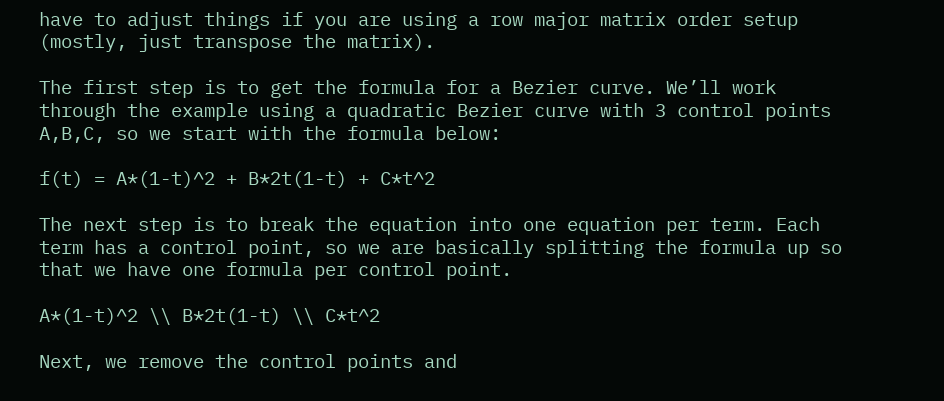have to adjust things if you are using a row major matrix order setup (mostly, just transpose the matrix).

The first step is to get the formula for a Bezier curve. We’ll work through the example using a quadratic Bezier curve with 3 control points A,B,C, so we start with the formula below:

f(t) = A*(1-t)^2 + B*2t(1-t) + C*t^2

The next step is to break the equation into one equation per term. Each term has a control point, so we are basically splitting the formula up so that we have one formula per control point.

A*(1-t)^2 \\ B*2t(1-t) \\ C*t^2

Next, we remove the control points and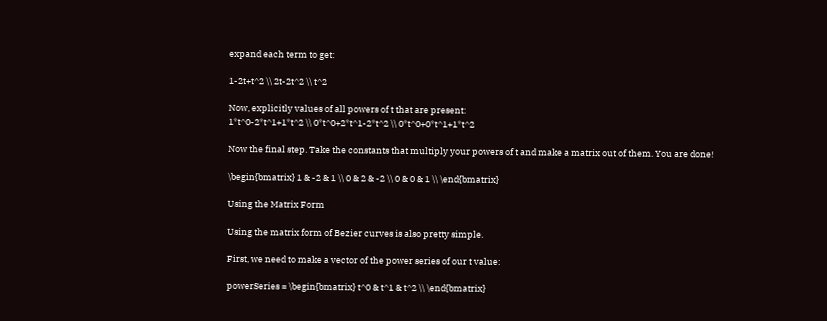expand each term to get:

1-2t+t^2 \\ 2t-2t^2 \\ t^2

Now, explicitly values of all powers of t that are present:
1*t^0-2*t^1+1*t^2 \\ 0*t^0+2*t^1-2*t^2 \\ 0*t^0+0*t^1+1*t^2

Now the final step. Take the constants that multiply your powers of t and make a matrix out of them. You are done!

\begin{bmatrix} 1 & -2 & 1 \\ 0 & 2 & -2 \\ 0 & 0 & 1 \\ \end{bmatrix}

Using the Matrix Form

Using the matrix form of Bezier curves is also pretty simple.

First, we need to make a vector of the power series of our t value:

powerSeries = \begin{bmatrix} t^0 & t^1 & t^2 \\ \end{bmatrix}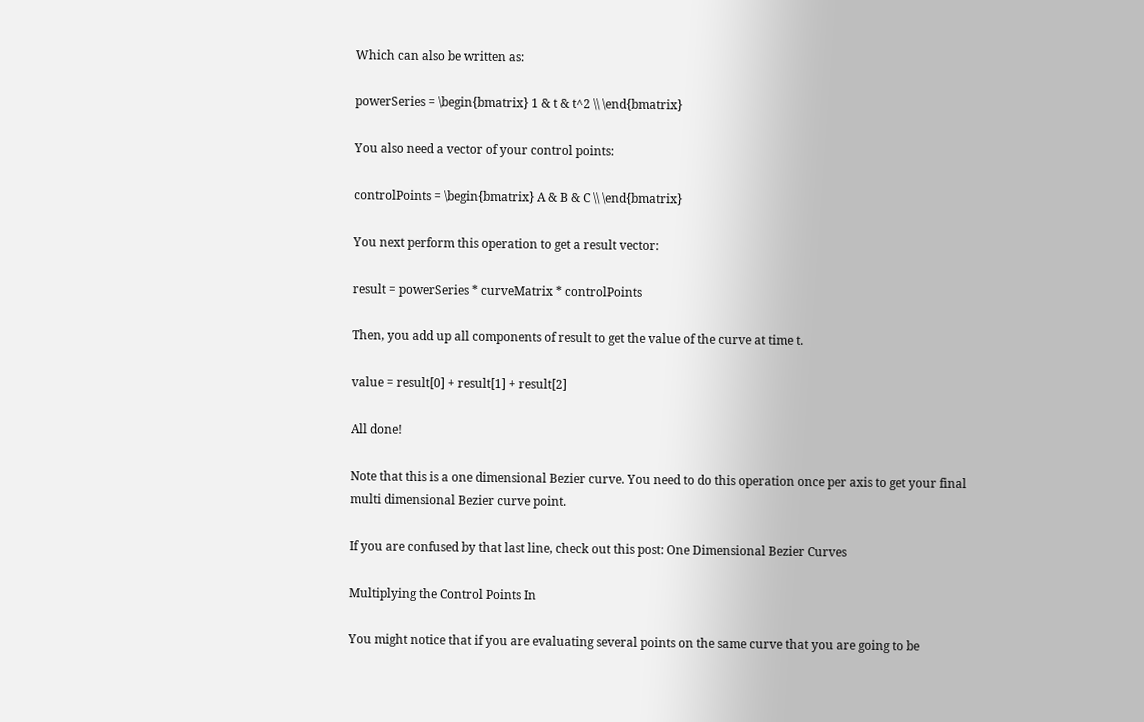Which can also be written as:

powerSeries = \begin{bmatrix} 1 & t & t^2 \\ \end{bmatrix}

You also need a vector of your control points:

controlPoints = \begin{bmatrix} A & B & C \\ \end{bmatrix}

You next perform this operation to get a result vector:

result = powerSeries * curveMatrix * controlPoints

Then, you add up all components of result to get the value of the curve at time t.

value = result[0] + result[1] + result[2]

All done!

Note that this is a one dimensional Bezier curve. You need to do this operation once per axis to get your final multi dimensional Bezier curve point.

If you are confused by that last line, check out this post: One Dimensional Bezier Curves

Multiplying the Control Points In

You might notice that if you are evaluating several points on the same curve that you are going to be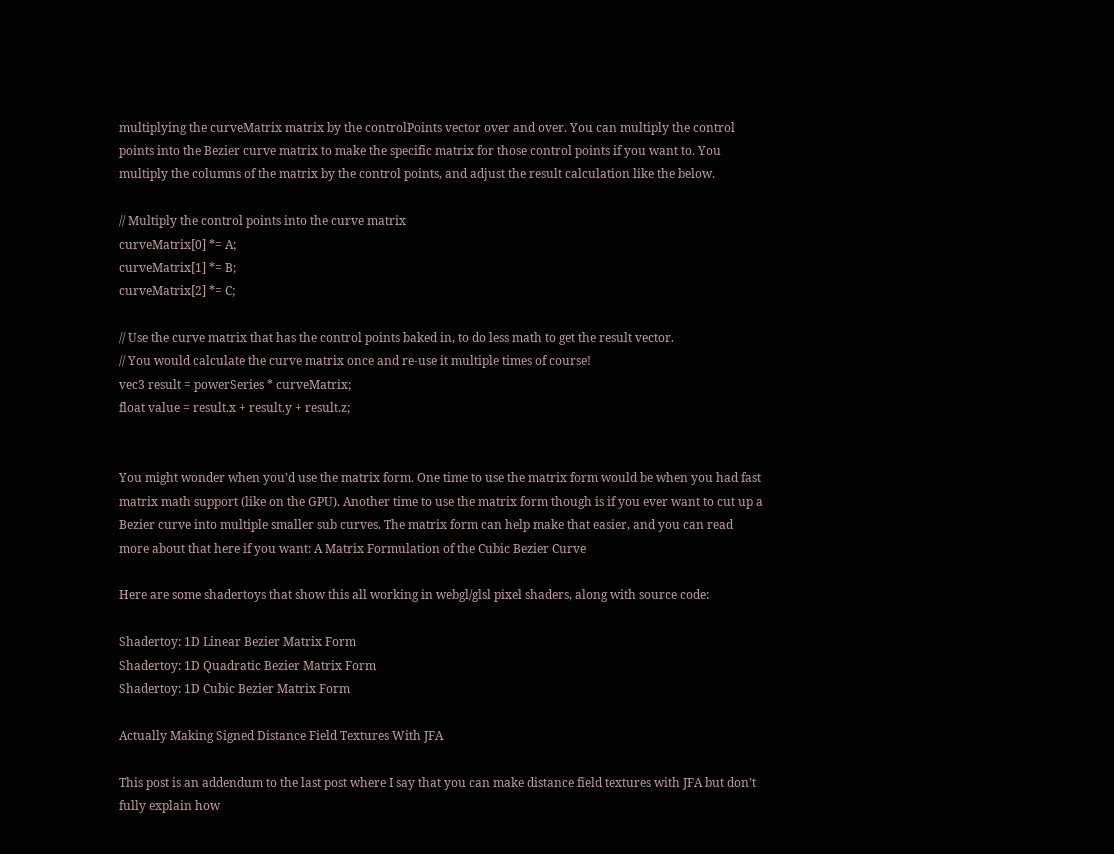multiplying the curveMatrix matrix by the controlPoints vector over and over. You can multiply the control points into the Bezier curve matrix to make the specific matrix for those control points if you want to. You multiply the columns of the matrix by the control points, and adjust the result calculation like the below.

// Multiply the control points into the curve matrix
curveMatrix[0] *= A;
curveMatrix[1] *= B;
curveMatrix[2] *= C;

// Use the curve matrix that has the control points baked in, to do less math to get the result vector.
// You would calculate the curve matrix once and re-use it multiple times of course!
vec3 result = powerSeries * curveMatrix;
float value = result.x + result.y + result.z;


You might wonder when you’d use the matrix form. One time to use the matrix form would be when you had fast matrix math support (like on the GPU). Another time to use the matrix form though is if you ever want to cut up a Bezier curve into multiple smaller sub curves. The matrix form can help make that easier, and you can read more about that here if you want: A Matrix Formulation of the Cubic Bezier Curve

Here are some shadertoys that show this all working in webgl/glsl pixel shaders, along with source code:

Shadertoy: 1D Linear Bezier Matrix Form
Shadertoy: 1D Quadratic Bezier Matrix Form
Shadertoy: 1D Cubic Bezier Matrix Form

Actually Making Signed Distance Field Textures With JFA

This post is an addendum to the last post where I say that you can make distance field textures with JFA but don’t fully explain how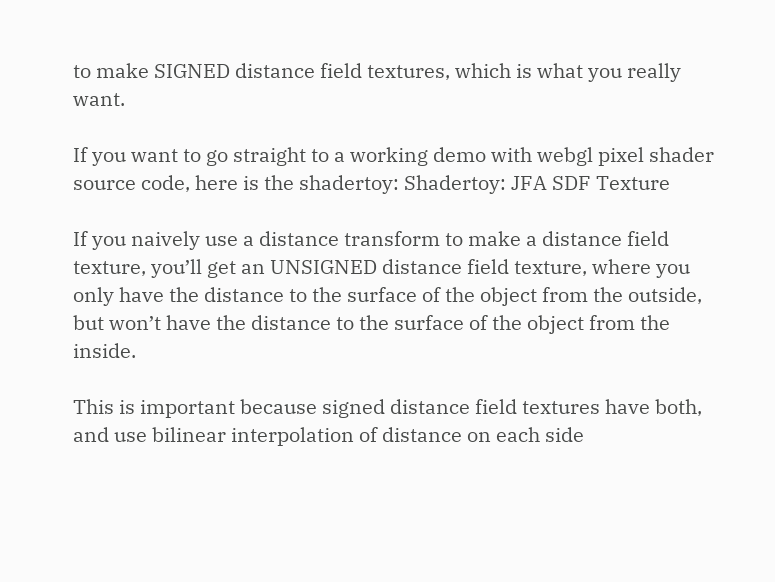to make SIGNED distance field textures, which is what you really want.

If you want to go straight to a working demo with webgl pixel shader source code, here is the shadertoy: Shadertoy: JFA SDF Texture

If you naively use a distance transform to make a distance field texture, you’ll get an UNSIGNED distance field texture, where you only have the distance to the surface of the object from the outside, but won’t have the distance to the surface of the object from the inside.

This is important because signed distance field textures have both, and use bilinear interpolation of distance on each side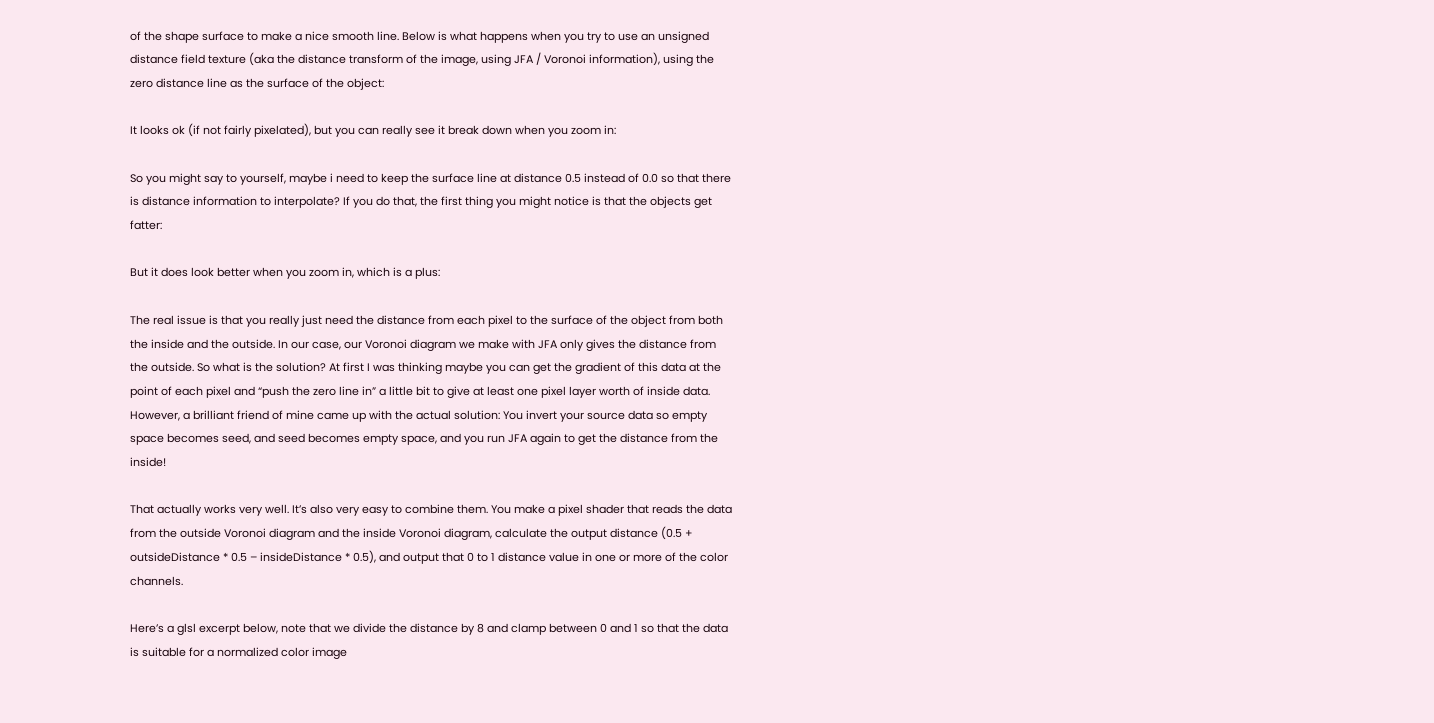of the shape surface to make a nice smooth line. Below is what happens when you try to use an unsigned distance field texture (aka the distance transform of the image, using JFA / Voronoi information), using the zero distance line as the surface of the object:

It looks ok (if not fairly pixelated), but you can really see it break down when you zoom in:

So you might say to yourself, maybe i need to keep the surface line at distance 0.5 instead of 0.0 so that there is distance information to interpolate? If you do that, the first thing you might notice is that the objects get fatter:

But it does look better when you zoom in, which is a plus:

The real issue is that you really just need the distance from each pixel to the surface of the object from both the inside and the outside. In our case, our Voronoi diagram we make with JFA only gives the distance from the outside. So what is the solution? At first I was thinking maybe you can get the gradient of this data at the point of each pixel and “push the zero line in” a little bit to give at least one pixel layer worth of inside data. However, a brilliant friend of mine came up with the actual solution: You invert your source data so empty space becomes seed, and seed becomes empty space, and you run JFA again to get the distance from the inside!

That actually works very well. It’s also very easy to combine them. You make a pixel shader that reads the data from the outside Voronoi diagram and the inside Voronoi diagram, calculate the output distance (0.5 + outsideDistance * 0.5 – insideDistance * 0.5), and output that 0 to 1 distance value in one or more of the color channels.

Here’s a glsl excerpt below, note that we divide the distance by 8 and clamp between 0 and 1 so that the data is suitable for a normalized color image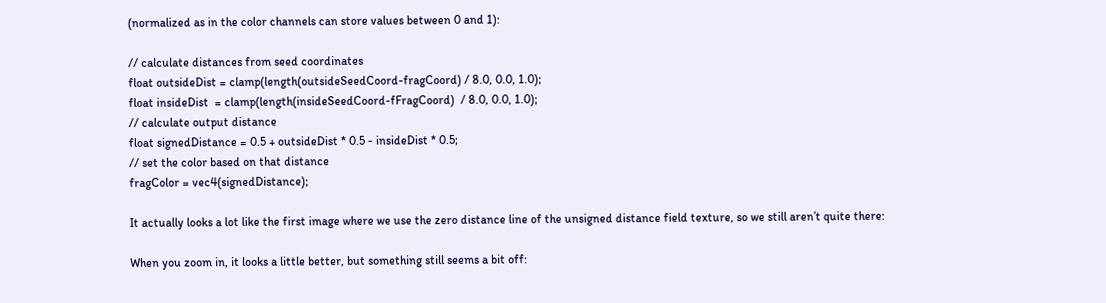(normalized as in the color channels can store values between 0 and 1):

// calculate distances from seed coordinates
float outsideDist = clamp(length(outsideSeedCoord-fragCoord) / 8.0, 0.0, 1.0);
float insideDist  = clamp(length(insideSeedCoord-fFragCoord)  / 8.0, 0.0, 1.0);
// calculate output distance
float signedDistance = 0.5 + outsideDist * 0.5 - insideDist * 0.5;
// set the color based on that distance
fragColor = vec4(signedDistance);

It actually looks a lot like the first image where we use the zero distance line of the unsigned distance field texture, so we still aren’t quite there:

When you zoom in, it looks a little better, but something still seems a bit off: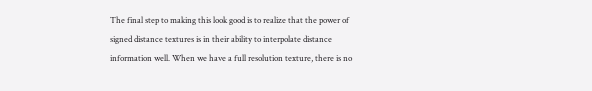The final step to making this look good is to realize that the power of signed distance textures is in their ability to interpolate distance information well. When we have a full resolution texture, there is no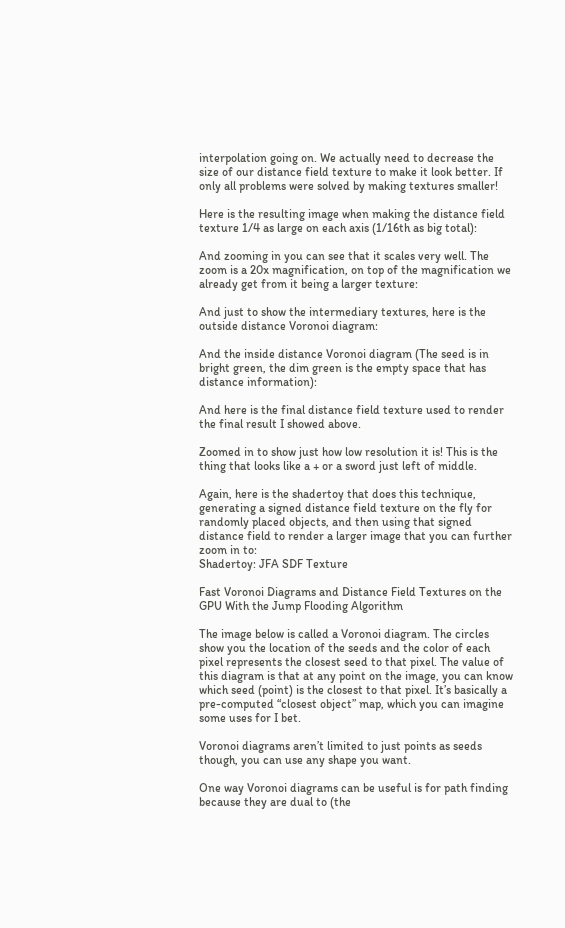interpolation going on. We actually need to decrease the size of our distance field texture to make it look better. If only all problems were solved by making textures smaller!

Here is the resulting image when making the distance field texture 1/4 as large on each axis (1/16th as big total):

And zooming in you can see that it scales very well. The zoom is a 20x magnification, on top of the magnification we already get from it being a larger texture:

And just to show the intermediary textures, here is the outside distance Voronoi diagram:

And the inside distance Voronoi diagram (The seed is in bright green, the dim green is the empty space that has distance information):

And here is the final distance field texture used to render the final result I showed above.

Zoomed in to show just how low resolution it is! This is the thing that looks like a + or a sword just left of middle.

Again, here is the shadertoy that does this technique, generating a signed distance field texture on the fly for randomly placed objects, and then using that signed distance field to render a larger image that you can further zoom in to:
Shadertoy: JFA SDF Texture

Fast Voronoi Diagrams and Distance Field Textures on the GPU With the Jump Flooding Algorithm

The image below is called a Voronoi diagram. The circles show you the location of the seeds and the color of each pixel represents the closest seed to that pixel. The value of this diagram is that at any point on the image, you can know which seed (point) is the closest to that pixel. It’s basically a pre-computed “closest object” map, which you can imagine some uses for I bet.

Voronoi diagrams aren’t limited to just points as seeds though, you can use any shape you want.

One way Voronoi diagrams can be useful is for path finding because they are dual to (the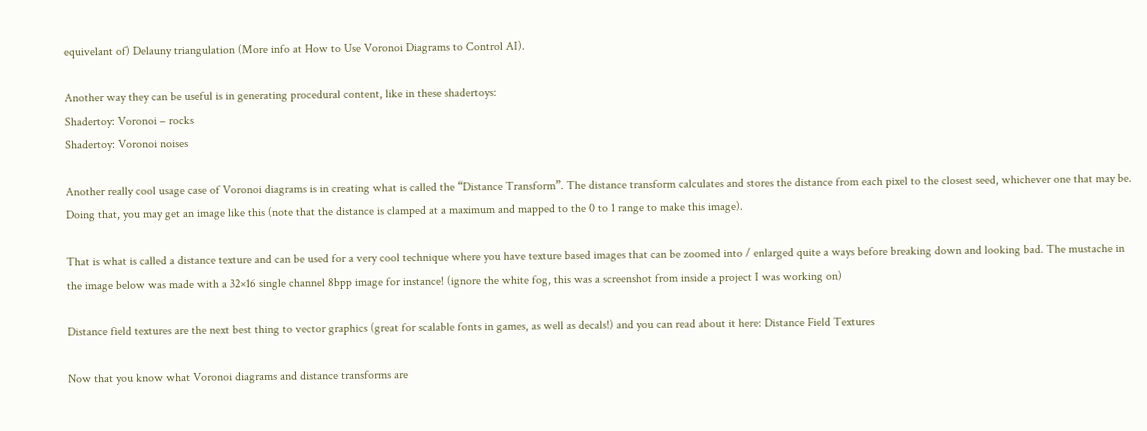equivelant of) Delauny triangulation (More info at How to Use Voronoi Diagrams to Control AI).

Another way they can be useful is in generating procedural content, like in these shadertoys:
Shadertoy: Voronoi – rocks
Shadertoy: Voronoi noises

Another really cool usage case of Voronoi diagrams is in creating what is called the “Distance Transform”. The distance transform calculates and stores the distance from each pixel to the closest seed, whichever one that may be. Doing that, you may get an image like this (note that the distance is clamped at a maximum and mapped to the 0 to 1 range to make this image).

That is what is called a distance texture and can be used for a very cool technique where you have texture based images that can be zoomed into / enlarged quite a ways before breaking down and looking bad. The mustache in the image below was made with a 32×16 single channel 8bpp image for instance! (ignore the white fog, this was a screenshot from inside a project I was working on)

Distance field textures are the next best thing to vector graphics (great for scalable fonts in games, as well as decals!) and you can read about it here: Distance Field Textures

Now that you know what Voronoi diagrams and distance transforms are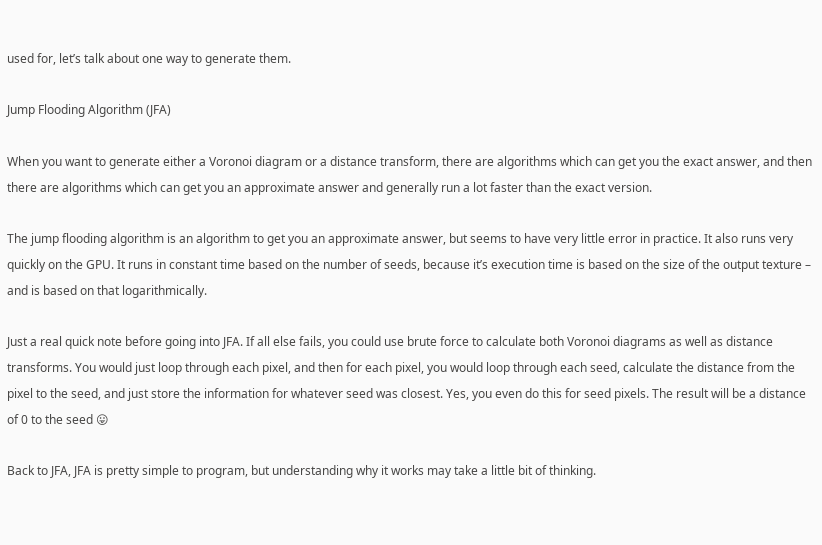used for, let’s talk about one way to generate them.

Jump Flooding Algorithm (JFA)

When you want to generate either a Voronoi diagram or a distance transform, there are algorithms which can get you the exact answer, and then there are algorithms which can get you an approximate answer and generally run a lot faster than the exact version.

The jump flooding algorithm is an algorithm to get you an approximate answer, but seems to have very little error in practice. It also runs very quickly on the GPU. It runs in constant time based on the number of seeds, because it’s execution time is based on the size of the output texture – and is based on that logarithmically.

Just a real quick note before going into JFA. If all else fails, you could use brute force to calculate both Voronoi diagrams as well as distance transforms. You would just loop through each pixel, and then for each pixel, you would loop through each seed, calculate the distance from the pixel to the seed, and just store the information for whatever seed was closest. Yes, you even do this for seed pixels. The result will be a distance of 0 to the seed 😛

Back to JFA, JFA is pretty simple to program, but understanding why it works may take a little bit of thinking.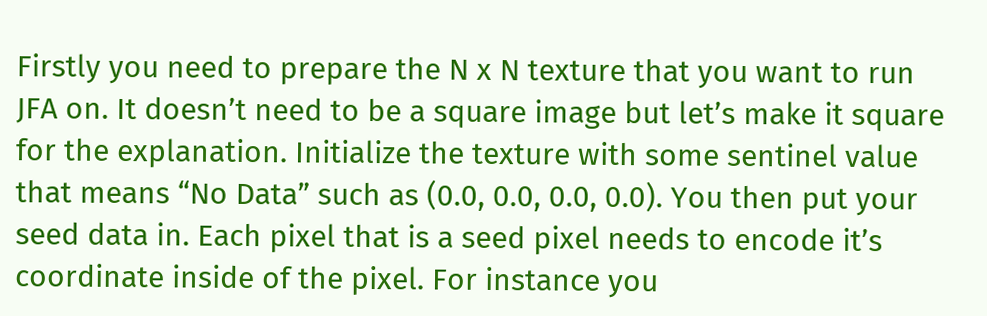Firstly you need to prepare the N x N texture that you want to run JFA on. It doesn’t need to be a square image but let’s make it square for the explanation. Initialize the texture with some sentinel value that means “No Data” such as (0.0, 0.0, 0.0, 0.0). You then put your seed data in. Each pixel that is a seed pixel needs to encode it’s coordinate inside of the pixel. For instance you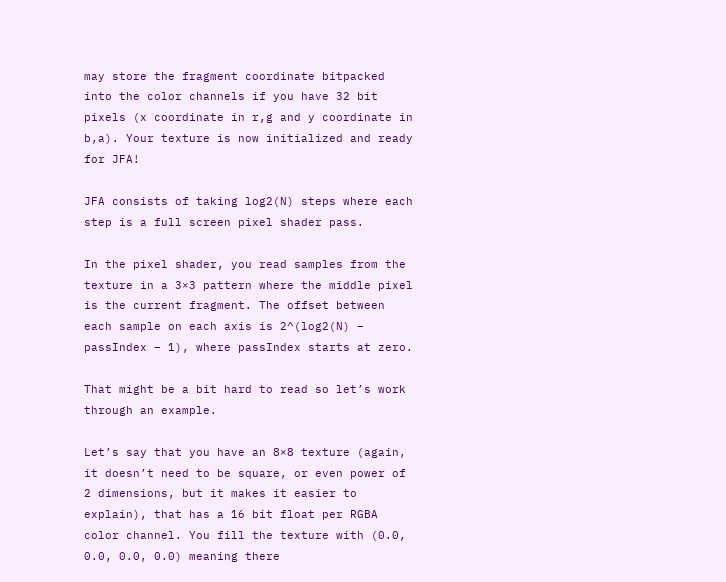may store the fragment coordinate bitpacked into the color channels if you have 32 bit pixels (x coordinate in r,g and y coordinate in b,a). Your texture is now initialized and ready for JFA!

JFA consists of taking log2(N) steps where each step is a full screen pixel shader pass.

In the pixel shader, you read samples from the texture in a 3×3 pattern where the middle pixel is the current fragment. The offset between each sample on each axis is 2^(log2(N) – passIndex – 1), where passIndex starts at zero.

That might be a bit hard to read so let’s work through an example.

Let’s say that you have an 8×8 texture (again, it doesn’t need to be square, or even power of 2 dimensions, but it makes it easier to explain), that has a 16 bit float per RGBA color channel. You fill the texture with (0.0, 0.0, 0.0, 0.0) meaning there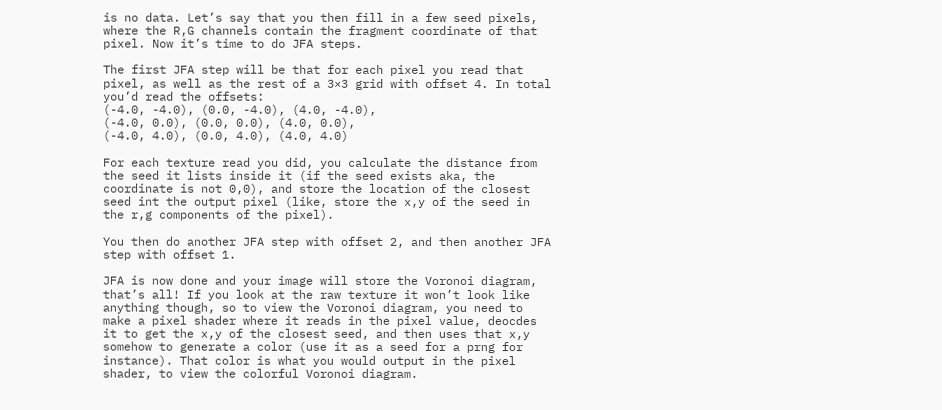is no data. Let’s say that you then fill in a few seed pixels, where the R,G channels contain the fragment coordinate of that pixel. Now it’s time to do JFA steps.

The first JFA step will be that for each pixel you read that pixel, as well as the rest of a 3×3 grid with offset 4. In total you’d read the offsets:
(-4.0, -4.0), (0.0, -4.0), (4.0, -4.0),
(-4.0, 0.0), (0.0, 0.0), (4.0, 0.0),
(-4.0, 4.0), (0.0, 4.0), (4.0, 4.0)

For each texture read you did, you calculate the distance from the seed it lists inside it (if the seed exists aka, the coordinate is not 0,0), and store the location of the closest seed int the output pixel (like, store the x,y of the seed in the r,g components of the pixel).

You then do another JFA step with offset 2, and then another JFA step with offset 1.

JFA is now done and your image will store the Voronoi diagram, that’s all! If you look at the raw texture it won’t look like anything though, so to view the Voronoi diagram, you need to make a pixel shader where it reads in the pixel value, deocdes it to get the x,y of the closest seed, and then uses that x,y somehow to generate a color (use it as a seed for a prng for instance). That color is what you would output in the pixel shader, to view the colorful Voronoi diagram.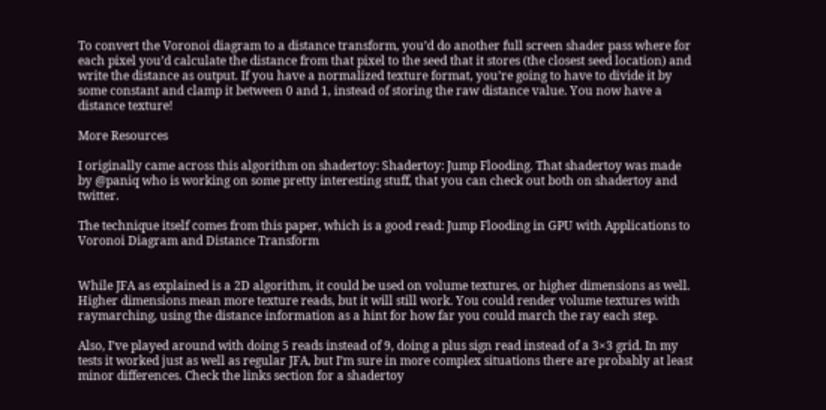To convert the Voronoi diagram to a distance transform, you’d do another full screen shader pass where for each pixel you’d calculate the distance from that pixel to the seed that it stores (the closest seed location) and write the distance as output. If you have a normalized texture format, you’re going to have to divide it by some constant and clamp it between 0 and 1, instead of storing the raw distance value. You now have a distance texture!

More Resources

I originally came across this algorithm on shadertoy: Shadertoy: Jump Flooding. That shadertoy was made by @paniq who is working on some pretty interesting stuff, that you can check out both on shadertoy and twitter.

The technique itself comes from this paper, which is a good read: Jump Flooding in GPU with Applications to Voronoi Diagram and Distance Transform


While JFA as explained is a 2D algorithm, it could be used on volume textures, or higher dimensions as well. Higher dimensions mean more texture reads, but it will still work. You could render volume textures with raymarching, using the distance information as a hint for how far you could march the ray each step.

Also, I’ve played around with doing 5 reads instead of 9, doing a plus sign read instead of a 3×3 grid. In my tests it worked just as well as regular JFA, but I’m sure in more complex situations there are probably at least minor differences. Check the links section for a shadertoy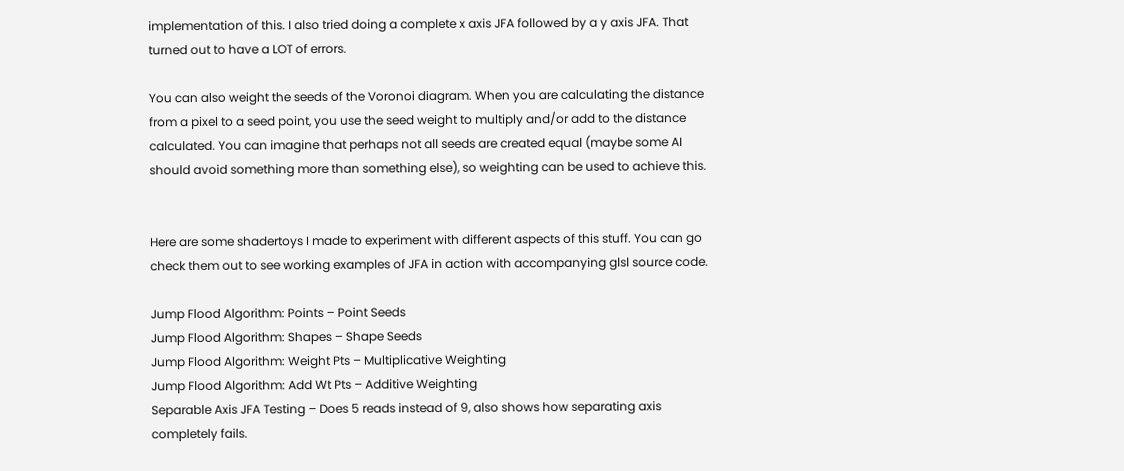implementation of this. I also tried doing a complete x axis JFA followed by a y axis JFA. That turned out to have a LOT of errors.

You can also weight the seeds of the Voronoi diagram. When you are calculating the distance from a pixel to a seed point, you use the seed weight to multiply and/or add to the distance calculated. You can imagine that perhaps not all seeds are created equal (maybe some AI should avoid something more than something else), so weighting can be used to achieve this.


Here are some shadertoys I made to experiment with different aspects of this stuff. You can go check them out to see working examples of JFA in action with accompanying glsl source code.

Jump Flood Algorithm: Points – Point Seeds
Jump Flood Algorithm: Shapes – Shape Seeds
Jump Flood Algorithm: Weight Pts – Multiplicative Weighting
Jump Flood Algorithm: Add Wt Pts – Additive Weighting
Separable Axis JFA Testing – Does 5 reads instead of 9, also shows how separating axis completely fails.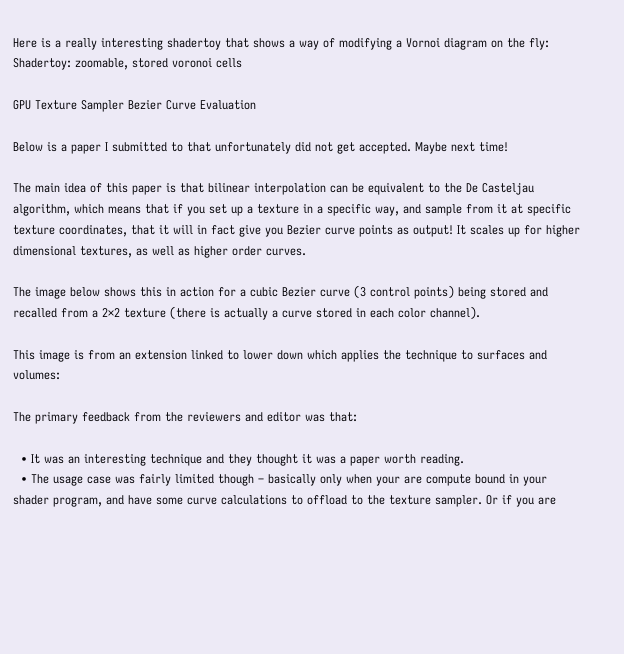Here is a really interesting shadertoy that shows a way of modifying a Vornoi diagram on the fly: Shadertoy: zoomable, stored voronoi cells

GPU Texture Sampler Bezier Curve Evaluation

Below is a paper I submitted to that unfortunately did not get accepted. Maybe next time!

The main idea of this paper is that bilinear interpolation can be equivalent to the De Casteljau algorithm, which means that if you set up a texture in a specific way, and sample from it at specific texture coordinates, that it will in fact give you Bezier curve points as output! It scales up for higher dimensional textures, as well as higher order curves.

The image below shows this in action for a cubic Bezier curve (3 control points) being stored and recalled from a 2×2 texture (there is actually a curve stored in each color channel).

This image is from an extension linked to lower down which applies the technique to surfaces and volumes:

The primary feedback from the reviewers and editor was that:

  • It was an interesting technique and they thought it was a paper worth reading.
  • The usage case was fairly limited though – basically only when your are compute bound in your shader program, and have some curve calculations to offload to the texture sampler. Or if you are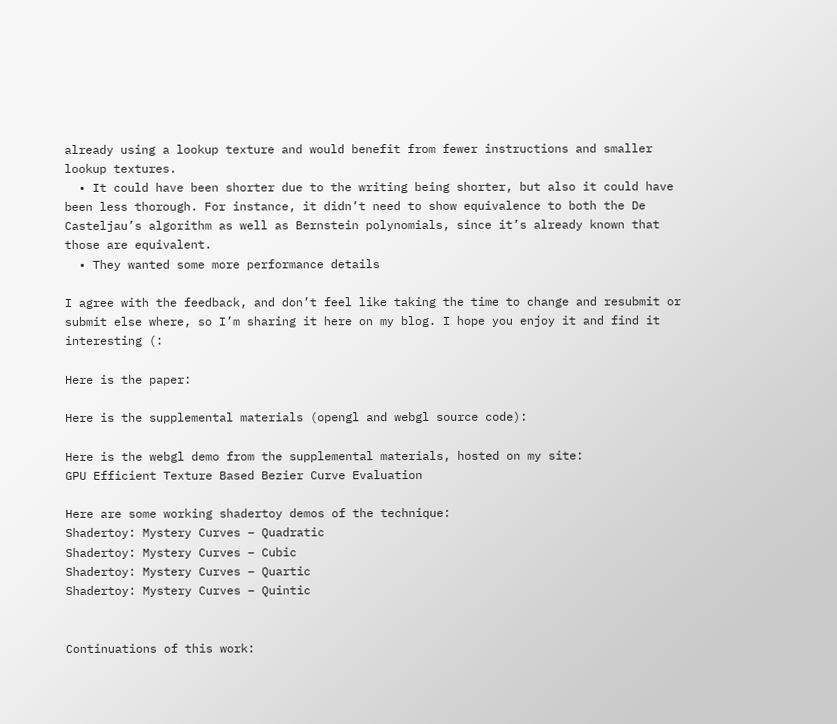already using a lookup texture and would benefit from fewer instructions and smaller lookup textures.
  • It could have been shorter due to the writing being shorter, but also it could have been less thorough. For instance, it didn’t need to show equivalence to both the De Casteljau’s algorithm as well as Bernstein polynomials, since it’s already known that those are equivalent.
  • They wanted some more performance details

I agree with the feedback, and don’t feel like taking the time to change and resubmit or submit else where, so I’m sharing it here on my blog. I hope you enjoy it and find it interesting (:

Here is the paper:

Here is the supplemental materials (opengl and webgl source code):

Here is the webgl demo from the supplemental materials, hosted on my site:
GPU Efficient Texture Based Bezier Curve Evaluation

Here are some working shadertoy demos of the technique:
Shadertoy: Mystery Curves – Quadratic
Shadertoy: Mystery Curves – Cubic
Shadertoy: Mystery Curves – Quartic
Shadertoy: Mystery Curves – Quintic


Continuations of this work: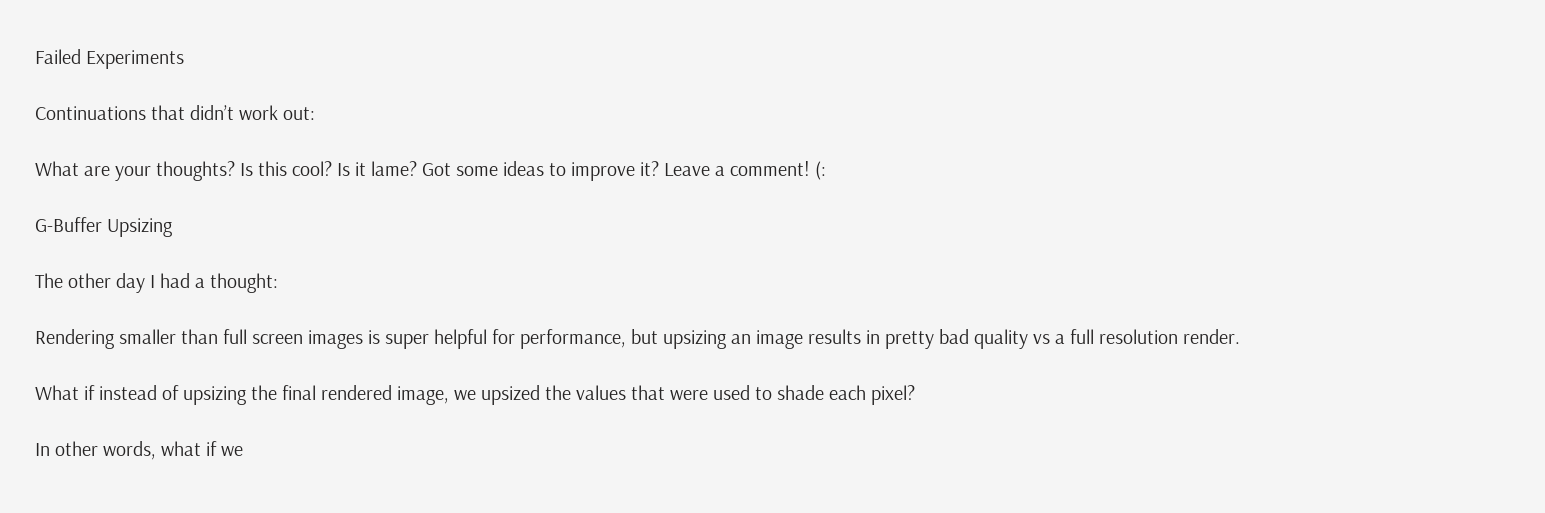Failed Experiments

Continuations that didn’t work out:

What are your thoughts? Is this cool? Is it lame? Got some ideas to improve it? Leave a comment! (:

G-Buffer Upsizing

The other day I had a thought:

Rendering smaller than full screen images is super helpful for performance, but upsizing an image results in pretty bad quality vs a full resolution render.

What if instead of upsizing the final rendered image, we upsized the values that were used to shade each pixel?

In other words, what if we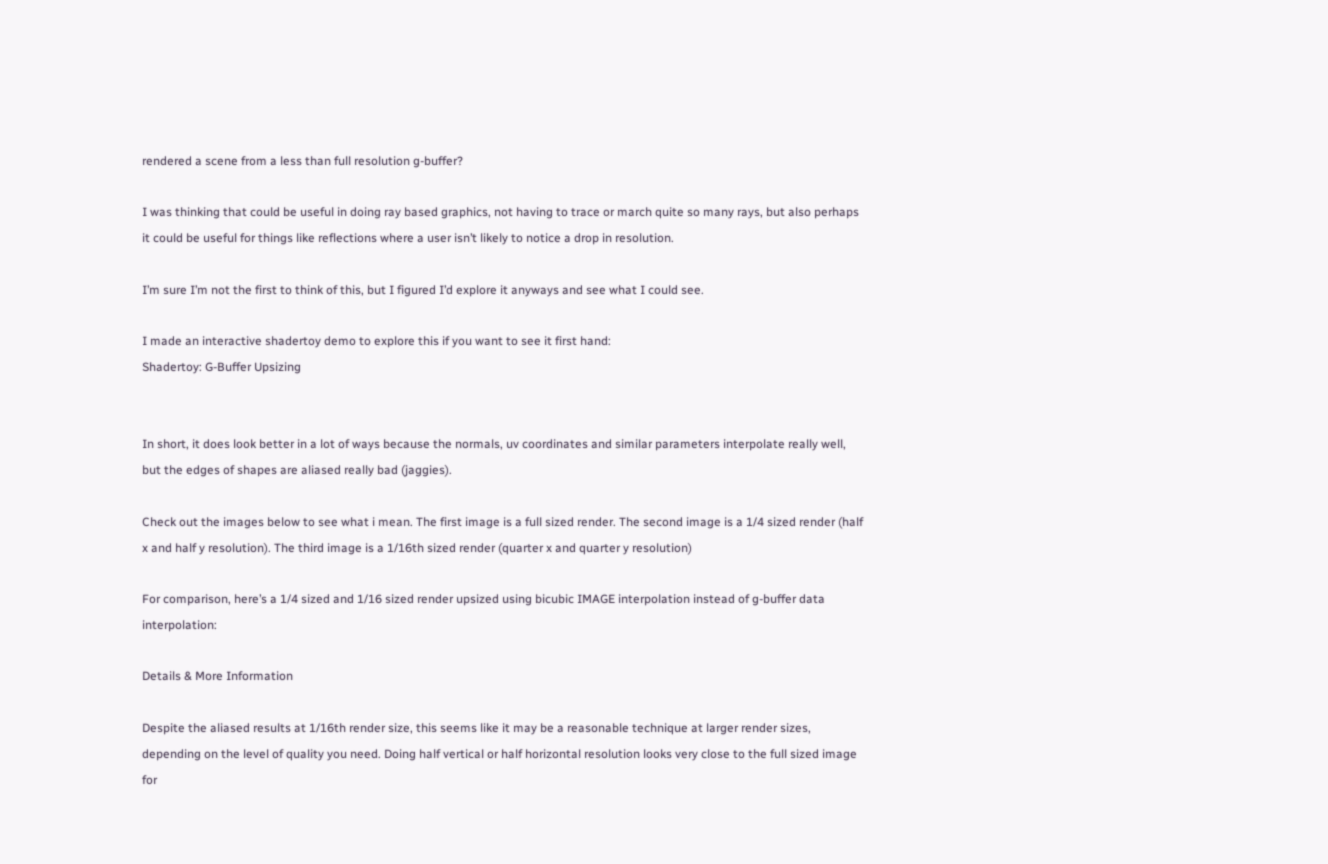rendered a scene from a less than full resolution g-buffer?

I was thinking that could be useful in doing ray based graphics, not having to trace or march quite so many rays, but also perhaps it could be useful for things like reflections where a user isn’t likely to notice a drop in resolution.

I’m sure I’m not the first to think of this, but I figured I’d explore it anyways and see what I could see.

I made an interactive shadertoy demo to explore this if you want to see it first hand:
Shadertoy: G-Buffer Upsizing


In short, it does look better in a lot of ways because the normals, uv coordinates and similar parameters interpolate really well, but the edges of shapes are aliased really bad (jaggies).

Check out the images below to see what i mean. The first image is a full sized render. The second image is a 1/4 sized render (half x and half y resolution). The third image is a 1/16th sized render (quarter x and quarter y resolution)

For comparison, here’s a 1/4 sized and 1/16 sized render upsized using bicubic IMAGE interpolation instead of g-buffer data interpolation:

Details & More Information

Despite the aliased results at 1/16th render size, this seems like it may be a reasonable technique at larger render sizes, depending on the level of quality you need. Doing half vertical or half horizontal resolution looks very close to the full sized image for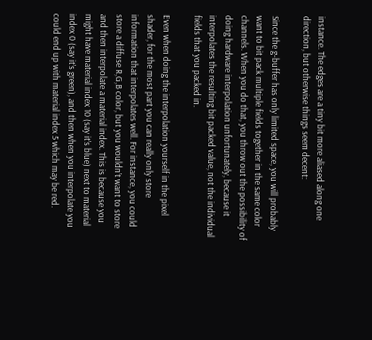instance. The edges are a tiny bit more aliased along one direction, but otherwise things seem decent:

Since the g-buffer has only limited space, you will probably want to bit pack multiple fields together in the same color channels. When you do that, you throw out the possibility of doing hardware interpolation unfortunately, because it interpolates the resulting bit packed value, not the individual fields that you packed in.

Even when doing the interpolation yourself in the pixel shader, for the most part you can really only store information that interpolates well. For instance, you could store a diffuse R,G,B color, but you wouldn’t want to store and then interpolate a material index. This is because you might have material index 10 (say it’s blue) next to material index 0 (say it’s green), and then when you interpolate you could end up with material index 5 which may be red.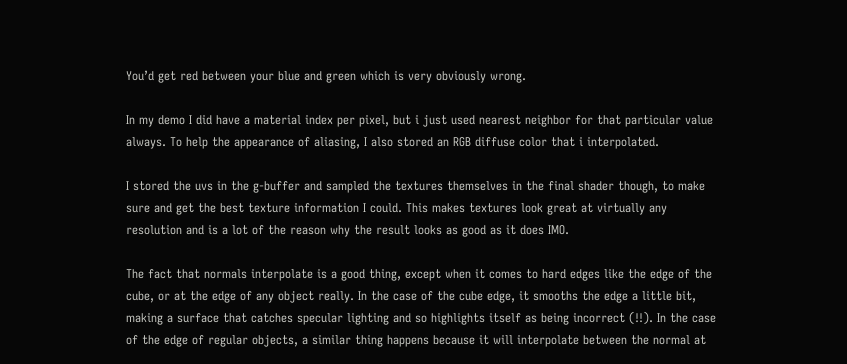You’d get red between your blue and green which is very obviously wrong.

In my demo I did have a material index per pixel, but i just used nearest neighbor for that particular value always. To help the appearance of aliasing, I also stored an RGB diffuse color that i interpolated.

I stored the uvs in the g-buffer and sampled the textures themselves in the final shader though, to make sure and get the best texture information I could. This makes textures look great at virtually any resolution and is a lot of the reason why the result looks as good as it does IMO.

The fact that normals interpolate is a good thing, except when it comes to hard edges like the edge of the cube, or at the edge of any object really. In the case of the cube edge, it smooths the edge a little bit, making a surface that catches specular lighting and so highlights itself as being incorrect (!!). In the case of the edge of regular objects, a similar thing happens because it will interpolate between the normal at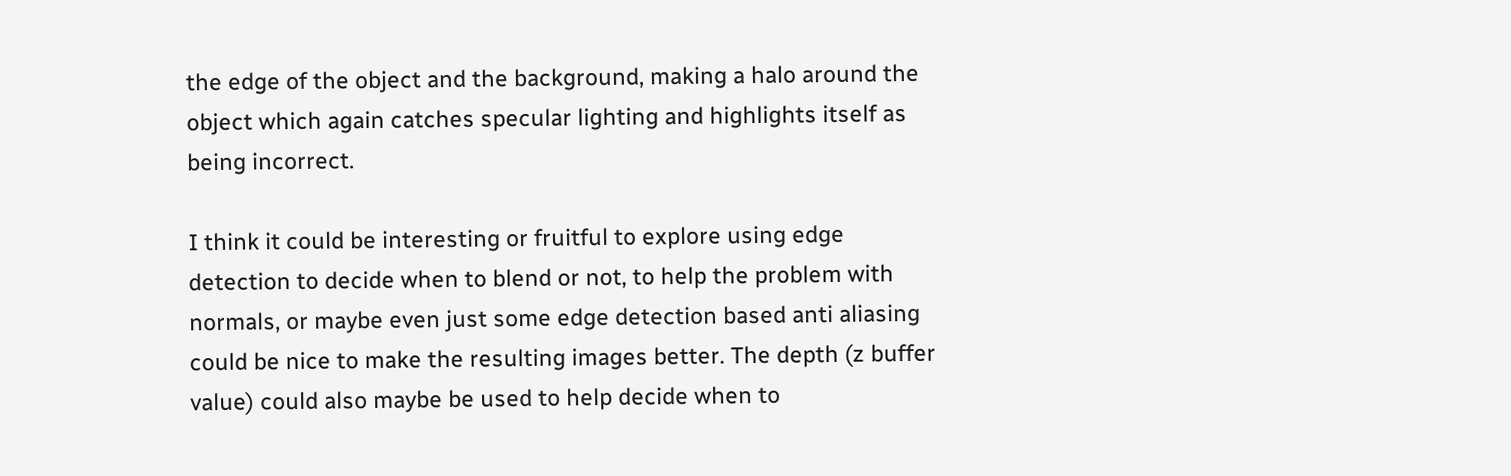the edge of the object and the background, making a halo around the object which again catches specular lighting and highlights itself as being incorrect.

I think it could be interesting or fruitful to explore using edge detection to decide when to blend or not, to help the problem with normals, or maybe even just some edge detection based anti aliasing could be nice to make the resulting images better. The depth (z buffer value) could also maybe be used to help decide when to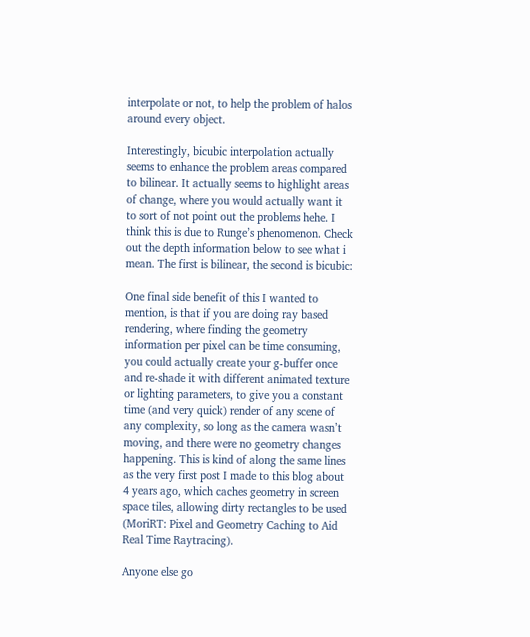interpolate or not, to help the problem of halos around every object.

Interestingly, bicubic interpolation actually seems to enhance the problem areas compared to bilinear. It actually seems to highlight areas of change, where you would actually want it to sort of not point out the problems hehe. I think this is due to Runge’s phenomenon. Check out the depth information below to see what i mean. The first is bilinear, the second is bicubic:

One final side benefit of this I wanted to mention, is that if you are doing ray based rendering, where finding the geometry information per pixel can be time consuming, you could actually create your g-buffer once and re-shade it with different animated texture or lighting parameters, to give you a constant time (and very quick) render of any scene of any complexity, so long as the camera wasn’t moving, and there were no geometry changes happening. This is kind of along the same lines as the very first post I made to this blog about 4 years ago, which caches geometry in screen space tiles, allowing dirty rectangles to be used (MoriRT: Pixel and Geometry Caching to Aid Real Time Raytracing).

Anyone else go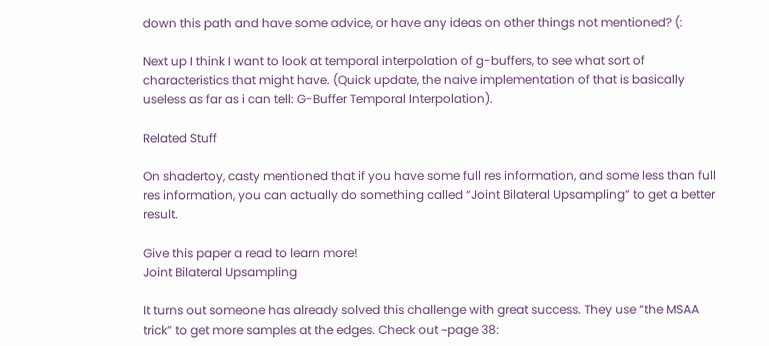down this path and have some advice, or have any ideas on other things not mentioned? (:

Next up I think I want to look at temporal interpolation of g-buffers, to see what sort of characteristics that might have. (Quick update, the naive implementation of that is basically useless as far as i can tell: G-Buffer Temporal Interpolation).

Related Stuff

On shadertoy, casty mentioned that if you have some full res information, and some less than full res information, you can actually do something called “Joint Bilateral Upsampling” to get a better result.

Give this paper a read to learn more!
Joint Bilateral Upsampling

It turns out someone has already solved this challenge with great success. They use “the MSAA trick” to get more samples at the edges. Check out ~page 38: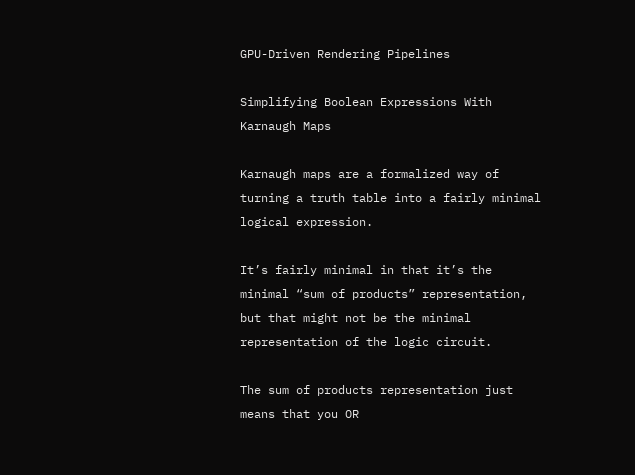GPU-Driven Rendering Pipelines

Simplifying Boolean Expressions With Karnaugh Maps

Karnaugh maps are a formalized way of turning a truth table into a fairly minimal logical expression.

It’s fairly minimal in that it’s the minimal “sum of products” representation, but that might not be the minimal representation of the logic circuit.

The sum of products representation just means that you OR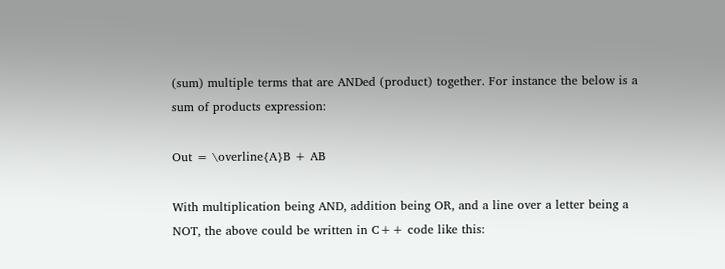(sum) multiple terms that are ANDed (product) together. For instance the below is a sum of products expression:

Out = \overline{A}B + AB

With multiplication being AND, addition being OR, and a line over a letter being a NOT, the above could be written in C++ code like this: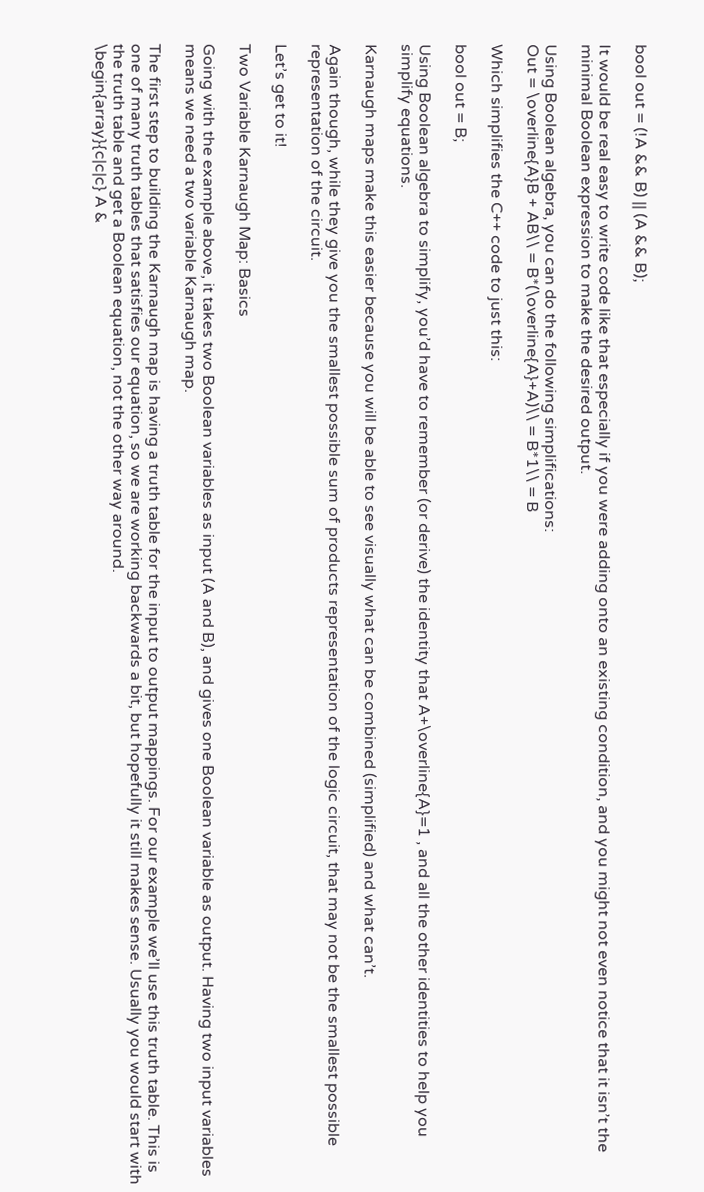bool out = (!A && B) || (A && B);

It would be real easy to write code like that especially if you were adding onto an existing condition, and you might not even notice that it isn’t the minimal Boolean expression to make the desired output.

Using Boolean algebra, you can do the following simplifications:
Out = \overline{A}B + AB\\ = B*(\overline{A}+A)\\ = B*1\\ = B

Which simplifies the C++ code to just this:

bool out = B;

Using Boolean algebra to simplify, you’d have to remember (or derive) the identity that A+\overline{A}=1 , and all the other identities to help you simplify equations.

Karnaugh maps make this easier because you will be able to see visually what can be combined (simplified) and what can’t.

Again though, while they give you the smallest possible sum of products representation of the logic circuit, that may not be the smallest possible representation of the circuit.

Let’s get to it!

Two Variable Karnaugh Map: Basics

Going with the example above, it takes two Boolean variables as input (A and B), and gives one Boolean variable as output. Having two input variables means we need a two variable Karnaugh map.

The first step to building the Karnaugh map is having a truth table for the input to output mappings. For our example we’ll use this truth table. This is one of many truth tables that satisfies our equation, so we are working backwards a bit, but hopefully it still makes sense. Usually you would start with the truth table and get a Boolean equation, not the other way around.
\begin{array}{c|c|c} A &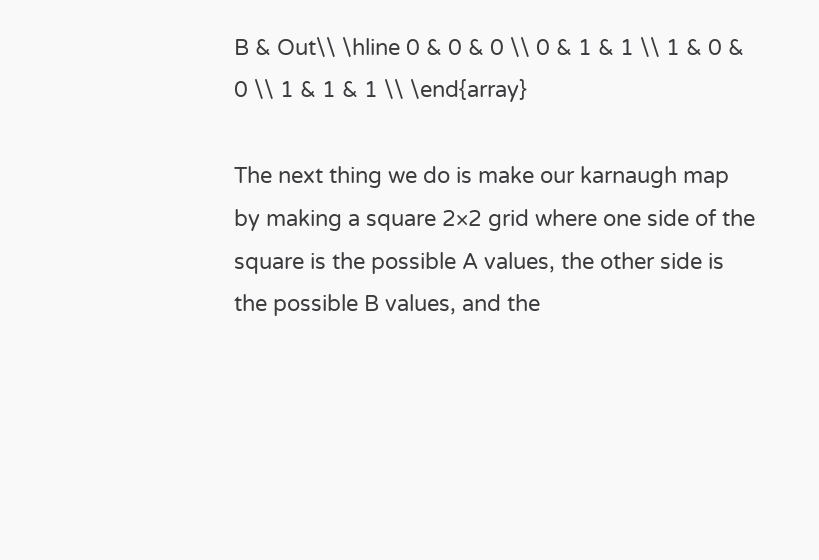B & Out\\ \hline 0 & 0 & 0 \\ 0 & 1 & 1 \\ 1 & 0 & 0 \\ 1 & 1 & 1 \\ \end{array}

The next thing we do is make our karnaugh map by making a square 2×2 grid where one side of the square is the possible A values, the other side is the possible B values, and the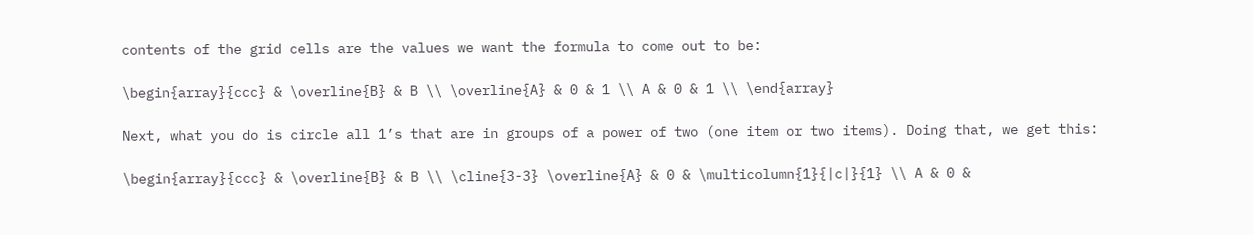contents of the grid cells are the values we want the formula to come out to be:

\begin{array}{ccc} & \overline{B} & B \\ \overline{A} & 0 & 1 \\ A & 0 & 1 \\ \end{array}

Next, what you do is circle all 1’s that are in groups of a power of two (one item or two items). Doing that, we get this:

\begin{array}{ccc} & \overline{B} & B \\ \cline{3-3} \overline{A} & 0 & \multicolumn{1}{|c|}{1} \\ A & 0 &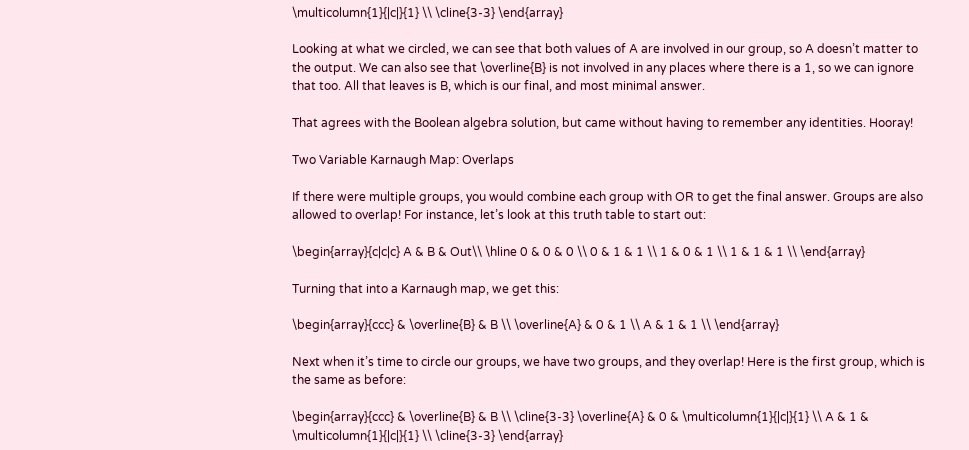\multicolumn{1}{|c|}{1} \\ \cline{3-3} \end{array}

Looking at what we circled, we can see that both values of A are involved in our group, so A doesn’t matter to the output. We can also see that \overline{B} is not involved in any places where there is a 1, so we can ignore that too. All that leaves is B, which is our final, and most minimal answer.

That agrees with the Boolean algebra solution, but came without having to remember any identities. Hooray!

Two Variable Karnaugh Map: Overlaps

If there were multiple groups, you would combine each group with OR to get the final answer. Groups are also allowed to overlap! For instance, let’s look at this truth table to start out:

\begin{array}{c|c|c} A & B & Out\\ \hline 0 & 0 & 0 \\ 0 & 1 & 1 \\ 1 & 0 & 1 \\ 1 & 1 & 1 \\ \end{array}

Turning that into a Karnaugh map, we get this:

\begin{array}{ccc} & \overline{B} & B \\ \overline{A} & 0 & 1 \\ A & 1 & 1 \\ \end{array}

Next when it’s time to circle our groups, we have two groups, and they overlap! Here is the first group, which is the same as before:

\begin{array}{ccc} & \overline{B} & B \\ \cline{3-3} \overline{A} & 0 & \multicolumn{1}{|c|}{1} \\ A & 1 & \multicolumn{1}{|c|}{1} \\ \cline{3-3} \end{array}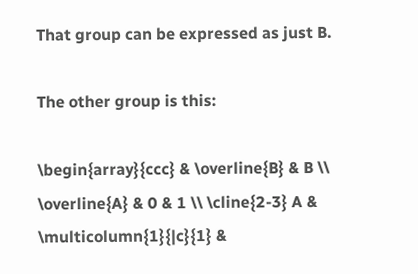That group can be expressed as just B.

The other group is this:

\begin{array}{ccc} & \overline{B} & B \\ \overline{A} & 0 & 1 \\ \cline{2-3} A & \multicolumn{1}{|c}{1} &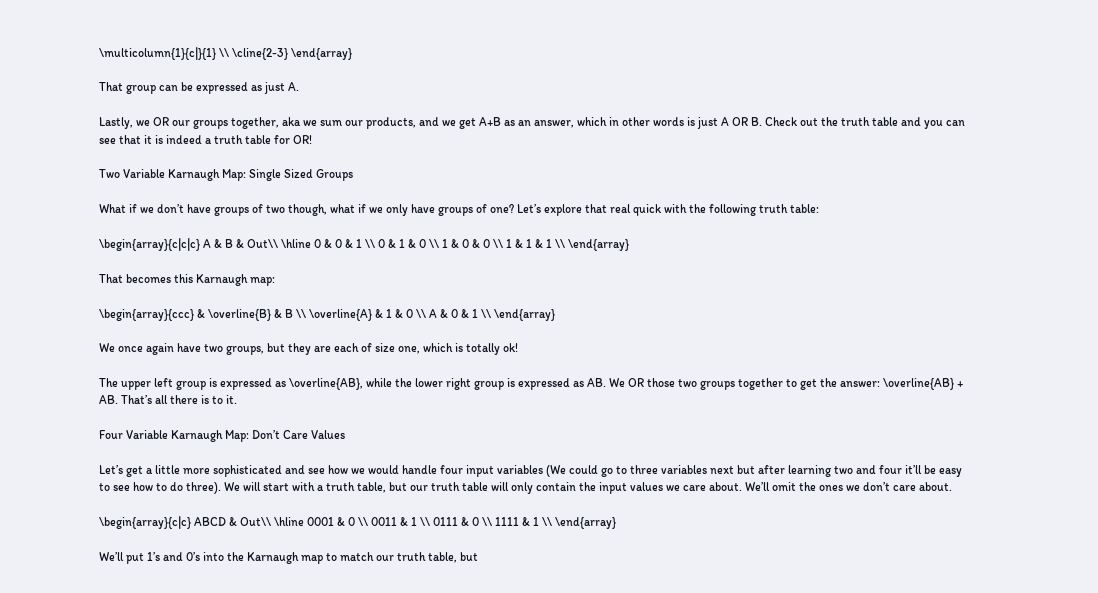\multicolumn{1}{c|}{1} \\ \cline{2-3} \end{array}

That group can be expressed as just A.

Lastly, we OR our groups together, aka we sum our products, and we get A+B as an answer, which in other words is just A OR B. Check out the truth table and you can see that it is indeed a truth table for OR!

Two Variable Karnaugh Map: Single Sized Groups

What if we don’t have groups of two though, what if we only have groups of one? Let’s explore that real quick with the following truth table:

\begin{array}{c|c|c} A & B & Out\\ \hline 0 & 0 & 1 \\ 0 & 1 & 0 \\ 1 & 0 & 0 \\ 1 & 1 & 1 \\ \end{array}

That becomes this Karnaugh map:

\begin{array}{ccc} & \overline{B} & B \\ \overline{A} & 1 & 0 \\ A & 0 & 1 \\ \end{array}

We once again have two groups, but they are each of size one, which is totally ok!

The upper left group is expressed as \overline{AB}, while the lower right group is expressed as AB. We OR those two groups together to get the answer: \overline{AB} + AB. That’s all there is to it.

Four Variable Karnaugh Map: Don’t Care Values

Let’s get a little more sophisticated and see how we would handle four input variables (We could go to three variables next but after learning two and four it’ll be easy to see how to do three). We will start with a truth table, but our truth table will only contain the input values we care about. We’ll omit the ones we don’t care about.

\begin{array}{c|c} ABCD & Out\\ \hline 0001 & 0 \\ 0011 & 1 \\ 0111 & 0 \\ 1111 & 1 \\ \end{array}

We’ll put 1’s and 0’s into the Karnaugh map to match our truth table, but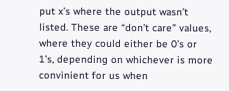put x’s where the output wasn’t listed. These are “don’t care” values, where they could either be 0’s or 1’s, depending on whichever is more convinient for us when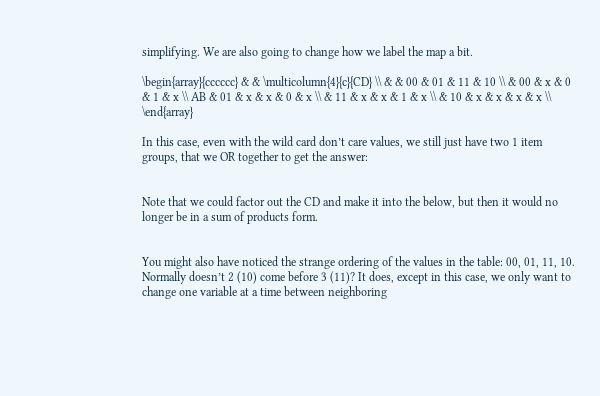simplifying. We are also going to change how we label the map a bit.

\begin{array}{cccccc} & & \multicolumn{4}{c}{CD} \\ & & 00 & 01 & 11 & 10 \\ & 00 & x & 0 & 1 & x \\ AB & 01 & x & x & 0 & x \\ & 11 & x & x & 1 & x \\ & 10 & x & x & x & x \\ \end{array}

In this case, even with the wild card don’t care values, we still just have two 1 item groups, that we OR together to get the answer:


Note that we could factor out the CD and make it into the below, but then it would no longer be in a sum of products form.


You might also have noticed the strange ordering of the values in the table: 00, 01, 11, 10. Normally doesn’t 2 (10) come before 3 (11)? It does, except in this case, we only want to change one variable at a time between neighboring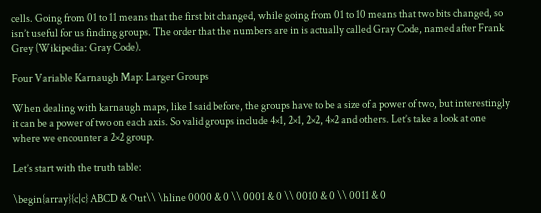cells. Going from 01 to 11 means that the first bit changed, while going from 01 to 10 means that two bits changed, so isn’t useful for us finding groups. The order that the numbers are in is actually called Gray Code, named after Frank Grey (Wikipedia: Gray Code).

Four Variable Karnaugh Map: Larger Groups

When dealing with karnaugh maps, like I said before, the groups have to be a size of a power of two, but interestingly it can be a power of two on each axis. So valid groups include 4×1, 2×1, 2×2, 4×2 and others. Let’s take a look at one where we encounter a 2×2 group.

Let’s start with the truth table:

\begin{array}{c|c} ABCD & Out\\ \hline 0000 & 0 \\ 0001 & 0 \\ 0010 & 0 \\ 0011 & 0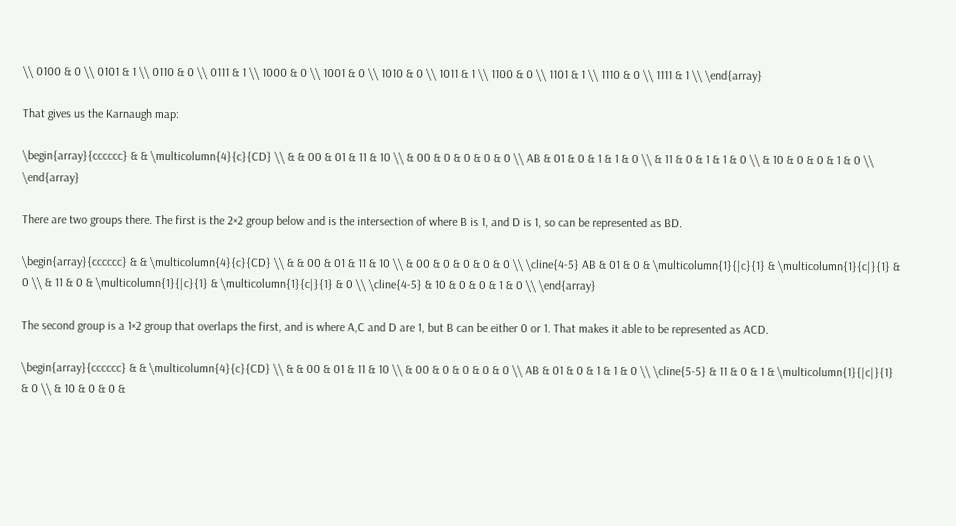\\ 0100 & 0 \\ 0101 & 1 \\ 0110 & 0 \\ 0111 & 1 \\ 1000 & 0 \\ 1001 & 0 \\ 1010 & 0 \\ 1011 & 1 \\ 1100 & 0 \\ 1101 & 1 \\ 1110 & 0 \\ 1111 & 1 \\ \end{array}

That gives us the Karnaugh map:

\begin{array}{cccccc} & & \multicolumn{4}{c}{CD} \\ & & 00 & 01 & 11 & 10 \\ & 00 & 0 & 0 & 0 & 0 \\ AB & 01 & 0 & 1 & 1 & 0 \\ & 11 & 0 & 1 & 1 & 0 \\ & 10 & 0 & 0 & 1 & 0 \\ \end{array}

There are two groups there. The first is the 2×2 group below and is the intersection of where B is 1, and D is 1, so can be represented as BD.

\begin{array}{cccccc} & & \multicolumn{4}{c}{CD} \\ & & 00 & 01 & 11 & 10 \\ & 00 & 0 & 0 & 0 & 0 \\ \cline{4-5} AB & 01 & 0 & \multicolumn{1}{|c}{1} & \multicolumn{1}{c|}{1} & 0 \\ & 11 & 0 & \multicolumn{1}{|c}{1} & \multicolumn{1}{c|}{1} & 0 \\ \cline{4-5} & 10 & 0 & 0 & 1 & 0 \\ \end{array}

The second group is a 1×2 group that overlaps the first, and is where A,C and D are 1, but B can be either 0 or 1. That makes it able to be represented as ACD.

\begin{array}{cccccc} & & \multicolumn{4}{c}{CD} \\ & & 00 & 01 & 11 & 10 \\ & 00 & 0 & 0 & 0 & 0 \\ AB & 01 & 0 & 1 & 1 & 0 \\ \cline{5-5} & 11 & 0 & 1 & \multicolumn{1}{|c|}{1} & 0 \\ & 10 & 0 & 0 &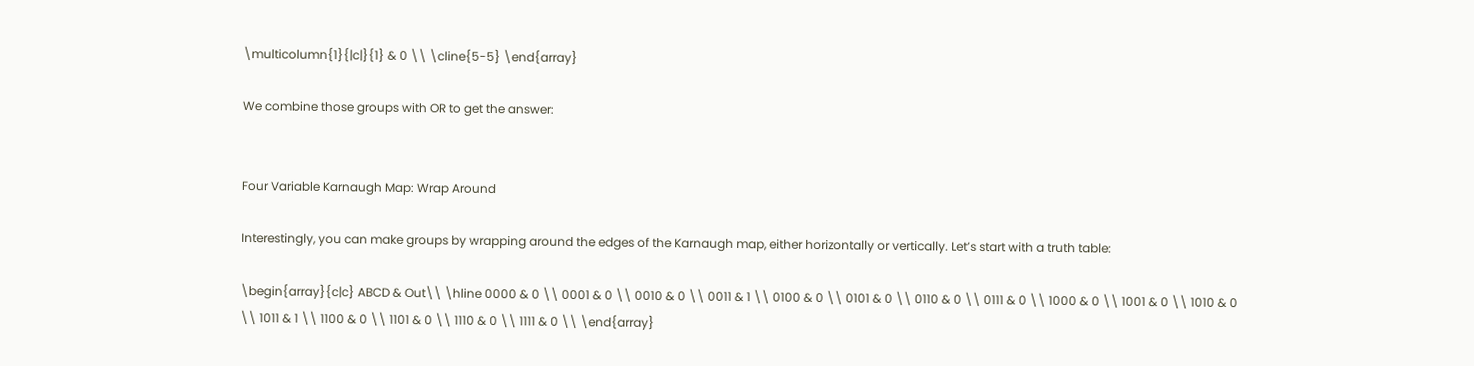\multicolumn{1}{|c|}{1} & 0 \\ \cline{5-5} \end{array}

We combine those groups with OR to get the answer:


Four Variable Karnaugh Map: Wrap Around

Interestingly, you can make groups by wrapping around the edges of the Karnaugh map, either horizontally or vertically. Let’s start with a truth table:

\begin{array}{c|c} ABCD & Out\\ \hline 0000 & 0 \\ 0001 & 0 \\ 0010 & 0 \\ 0011 & 1 \\ 0100 & 0 \\ 0101 & 0 \\ 0110 & 0 \\ 0111 & 0 \\ 1000 & 0 \\ 1001 & 0 \\ 1010 & 0 \\ 1011 & 1 \\ 1100 & 0 \\ 1101 & 0 \\ 1110 & 0 \\ 1111 & 0 \\ \end{array}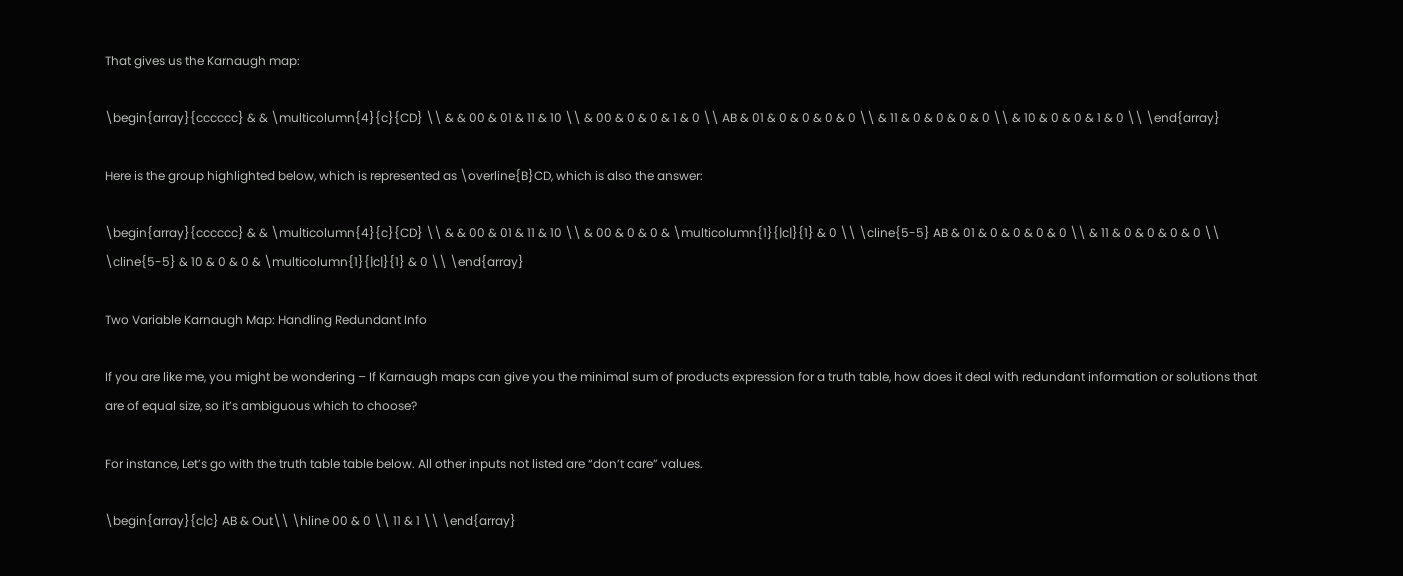That gives us the Karnaugh map:

\begin{array}{cccccc} & & \multicolumn{4}{c}{CD} \\ & & 00 & 01 & 11 & 10 \\ & 00 & 0 & 0 & 1 & 0 \\ AB & 01 & 0 & 0 & 0 & 0 \\ & 11 & 0 & 0 & 0 & 0 \\ & 10 & 0 & 0 & 1 & 0 \\ \end{array}

Here is the group highlighted below, which is represented as \overline{B}CD, which is also the answer:

\begin{array}{cccccc} & & \multicolumn{4}{c}{CD} \\ & & 00 & 01 & 11 & 10 \\ & 00 & 0 & 0 & \multicolumn{1}{|c|}{1} & 0 \\ \cline{5-5} AB & 01 & 0 & 0 & 0 & 0 \\ & 11 & 0 & 0 & 0 & 0 \\ \cline{5-5} & 10 & 0 & 0 & \multicolumn{1}{|c|}{1} & 0 \\ \end{array}

Two Variable Karnaugh Map: Handling Redundant Info

If you are like me, you might be wondering – If Karnaugh maps can give you the minimal sum of products expression for a truth table, how does it deal with redundant information or solutions that are of equal size, so it’s ambiguous which to choose?

For instance, Let’s go with the truth table table below. All other inputs not listed are “don’t care” values.

\begin{array}{c|c} AB & Out\\ \hline 00 & 0 \\ 11 & 1 \\ \end{array}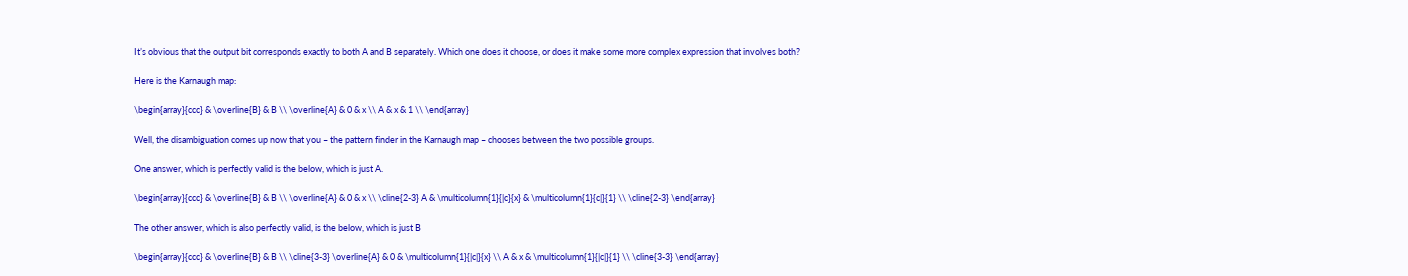It’s obvious that the output bit corresponds exactly to both A and B separately. Which one does it choose, or does it make some more complex expression that involves both?

Here is the Karnaugh map:

\begin{array}{ccc} & \overline{B} & B \\ \overline{A} & 0 & x \\ A & x & 1 \\ \end{array}

Well, the disambiguation comes up now that you – the pattern finder in the Karnaugh map – chooses between the two possible groups.

One answer, which is perfectly valid is the below, which is just A.

\begin{array}{ccc} & \overline{B} & B \\ \overline{A} & 0 & x \\ \cline{2-3} A & \multicolumn{1}{|c}{x} & \multicolumn{1}{c|}{1} \\ \cline{2-3} \end{array}

The other answer, which is also perfectly valid, is the below, which is just B

\begin{array}{ccc} & \overline{B} & B \\ \cline{3-3} \overline{A} & 0 & \multicolumn{1}{|c|}{x} \\ A & x & \multicolumn{1}{|c|}{1} \\ \cline{3-3} \end{array}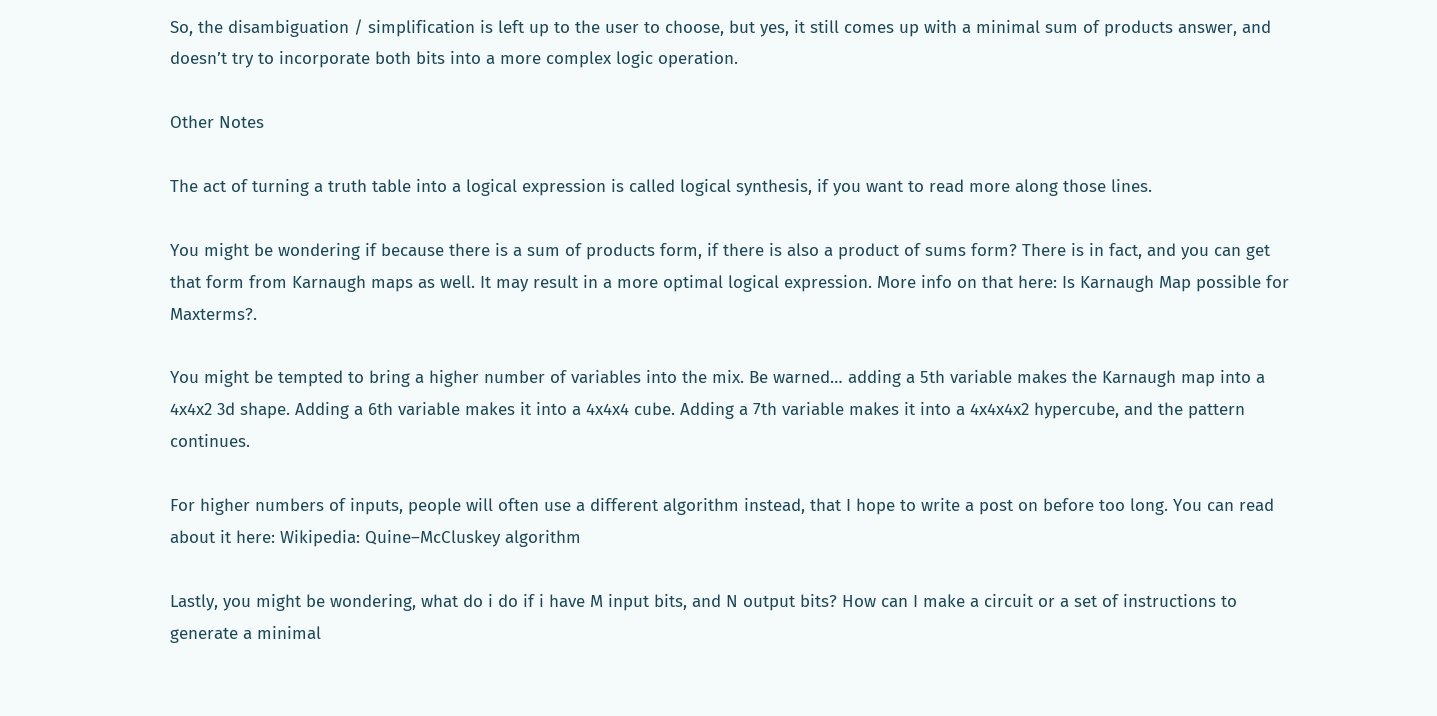So, the disambiguation / simplification is left up to the user to choose, but yes, it still comes up with a minimal sum of products answer, and doesn’t try to incorporate both bits into a more complex logic operation.

Other Notes

The act of turning a truth table into a logical expression is called logical synthesis, if you want to read more along those lines.

You might be wondering if because there is a sum of products form, if there is also a product of sums form? There is in fact, and you can get that form from Karnaugh maps as well. It may result in a more optimal logical expression. More info on that here: Is Karnaugh Map possible for Maxterms?.

You might be tempted to bring a higher number of variables into the mix. Be warned… adding a 5th variable makes the Karnaugh map into a 4x4x2 3d shape. Adding a 6th variable makes it into a 4x4x4 cube. Adding a 7th variable makes it into a 4x4x4x2 hypercube, and the pattern continues.

For higher numbers of inputs, people will often use a different algorithm instead, that I hope to write a post on before too long. You can read about it here: Wikipedia: Quine–McCluskey algorithm

Lastly, you might be wondering, what do i do if i have M input bits, and N output bits? How can I make a circuit or a set of instructions to generate a minimal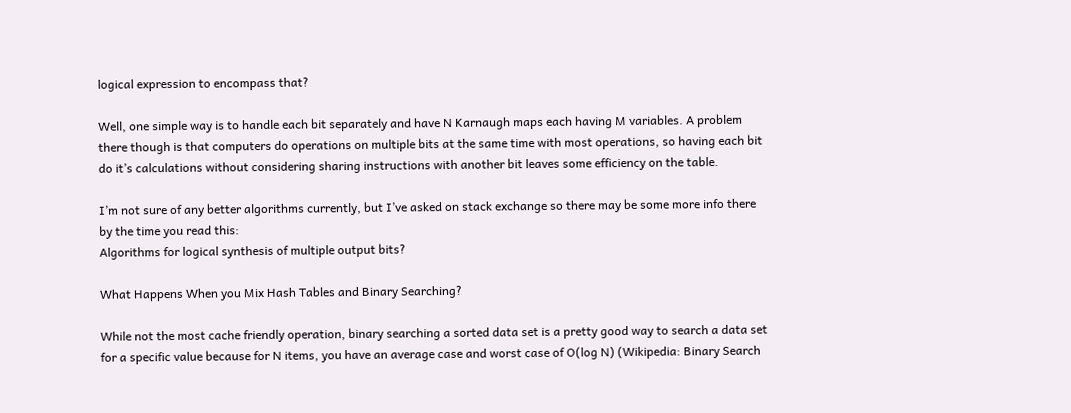logical expression to encompass that?

Well, one simple way is to handle each bit separately and have N Karnaugh maps each having M variables. A problem there though is that computers do operations on multiple bits at the same time with most operations, so having each bit do it’s calculations without considering sharing instructions with another bit leaves some efficiency on the table.

I’m not sure of any better algorithms currently, but I’ve asked on stack exchange so there may be some more info there by the time you read this:
Algorithms for logical synthesis of multiple output bits?

What Happens When you Mix Hash Tables and Binary Searching?

While not the most cache friendly operation, binary searching a sorted data set is a pretty good way to search a data set for a specific value because for N items, you have an average case and worst case of O(log N) (Wikipedia: Binary Search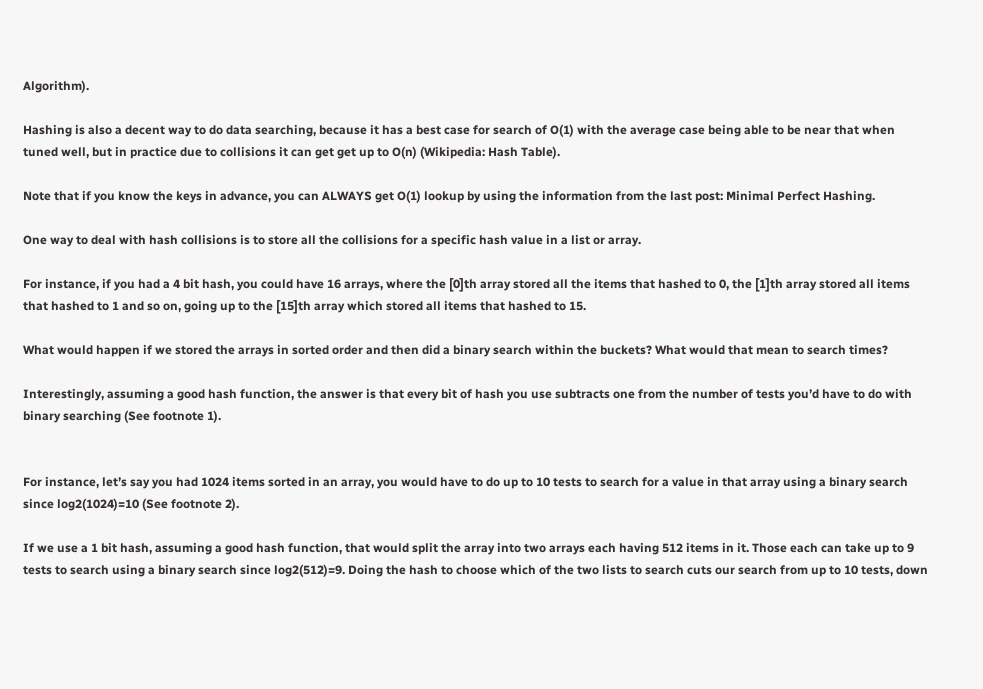Algorithm).

Hashing is also a decent way to do data searching, because it has a best case for search of O(1) with the average case being able to be near that when tuned well, but in practice due to collisions it can get get up to O(n) (Wikipedia: Hash Table).

Note that if you know the keys in advance, you can ALWAYS get O(1) lookup by using the information from the last post: Minimal Perfect Hashing.

One way to deal with hash collisions is to store all the collisions for a specific hash value in a list or array.

For instance, if you had a 4 bit hash, you could have 16 arrays, where the [0]th array stored all the items that hashed to 0, the [1]th array stored all items that hashed to 1 and so on, going up to the [15]th array which stored all items that hashed to 15.

What would happen if we stored the arrays in sorted order and then did a binary search within the buckets? What would that mean to search times?

Interestingly, assuming a good hash function, the answer is that every bit of hash you use subtracts one from the number of tests you’d have to do with binary searching (See footnote 1).


For instance, let’s say you had 1024 items sorted in an array, you would have to do up to 10 tests to search for a value in that array using a binary search since log2(1024)=10 (See footnote 2).

If we use a 1 bit hash, assuming a good hash function, that would split the array into two arrays each having 512 items in it. Those each can take up to 9 tests to search using a binary search since log2(512)=9. Doing the hash to choose which of the two lists to search cuts our search from up to 10 tests, down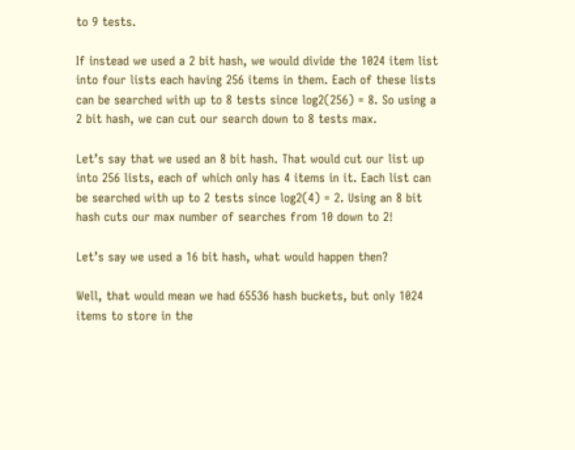to 9 tests.

If instead we used a 2 bit hash, we would divide the 1024 item list into four lists each having 256 items in them. Each of these lists can be searched with up to 8 tests since log2(256) = 8. So using a 2 bit hash, we can cut our search down to 8 tests max.

Let’s say that we used an 8 bit hash. That would cut our list up into 256 lists, each of which only has 4 items in it. Each list can be searched with up to 2 tests since log2(4) = 2. Using an 8 bit hash cuts our max number of searches from 10 down to 2!

Let’s say we used a 16 bit hash, what would happen then?

Well, that would mean we had 65536 hash buckets, but only 1024 items to store in the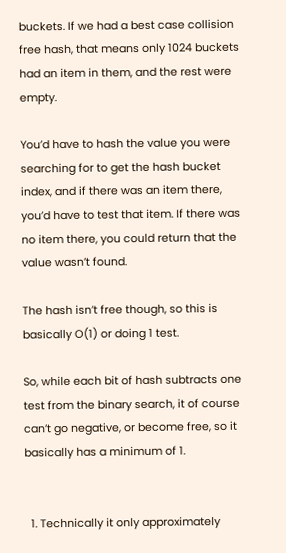buckets. If we had a best case collision free hash, that means only 1024 buckets had an item in them, and the rest were empty.

You’d have to hash the value you were searching for to get the hash bucket index, and if there was an item there, you’d have to test that item. If there was no item there, you could return that the value wasn’t found.

The hash isn’t free though, so this is basically O(1) or doing 1 test.

So, while each bit of hash subtracts one test from the binary search, it of course can’t go negative, or become free, so it basically has a minimum of 1.


  1. Technically it only approximately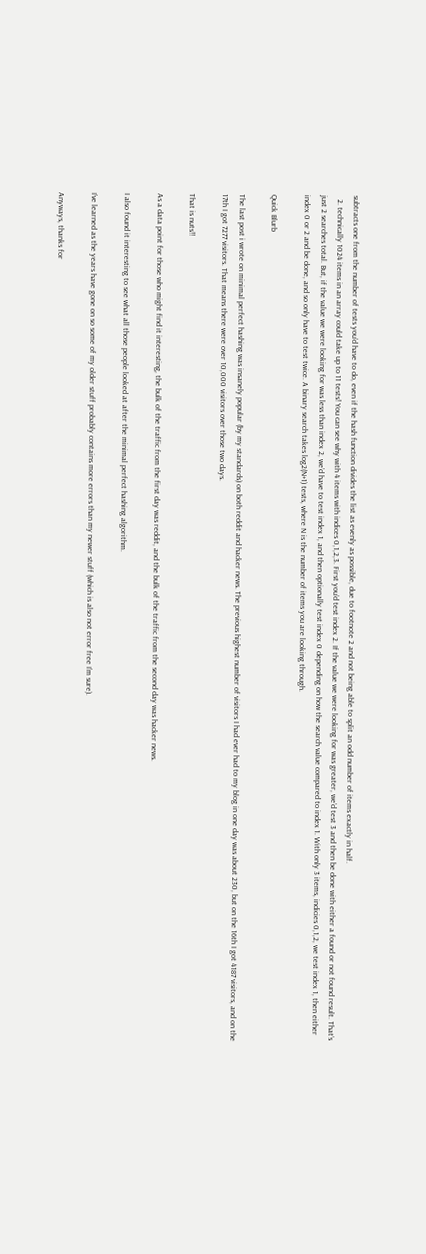subtracts one from the number of tests you’d have to do, even if the hash function divides the list as evenly as possible, due to footnote 2 and not being able to split an odd number of items exactly in half.
  2. technically 1024 items in an array could take up to 11 tests! You can see why with 4 items with indices 0,1,2,3. First you’d test index 2. If the value we were looking for was greater, we’d test 3 and then be done with either a found or not found result. That’s just 2 searches total. But, if the value we were looking for was less than index 2, we’d have to test index 1, and then optionally test index 0 depending on how the search value compared to index 1. With only 3 items, indicies 0,1,2, we test index 1, then either index 0 or 2 and be done, and so only have to test twice. A binary search takes log2(N+1) tests, where N is the number of items you are looking through.

Quick Blurb

The last post i wrote on minimal perfect hashing was insanely popular (by my standards) on both reddit and hacker news. The previous highest number of visitors I had ever had to my blog in one day was about 230, but on the 16th I got 4187 visitors, and on the 17th I got 7277 visitors. That means there were over 10,000 visitors over those two days.

That is nuts!!

As a data point for those who might find it interesting, the bulk of the traffic from the first day was reddit, and the bulk of the traffic from the second day was hacker news.

I also found it interesting to see what all those people looked at after the minimal perfect hashing algorithm.

I’ve learned as the years have gone on so some of my older stuff probably contains more errors than my newer stuff (which is also not error free I’m sure).

Anyways, thanks for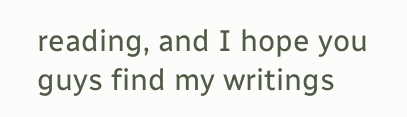reading, and I hope you guys find my writings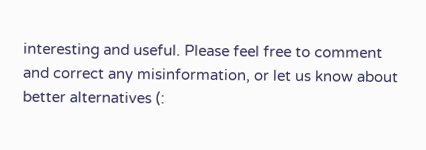interesting and useful. Please feel free to comment and correct any misinformation, or let us know about better alternatives (: